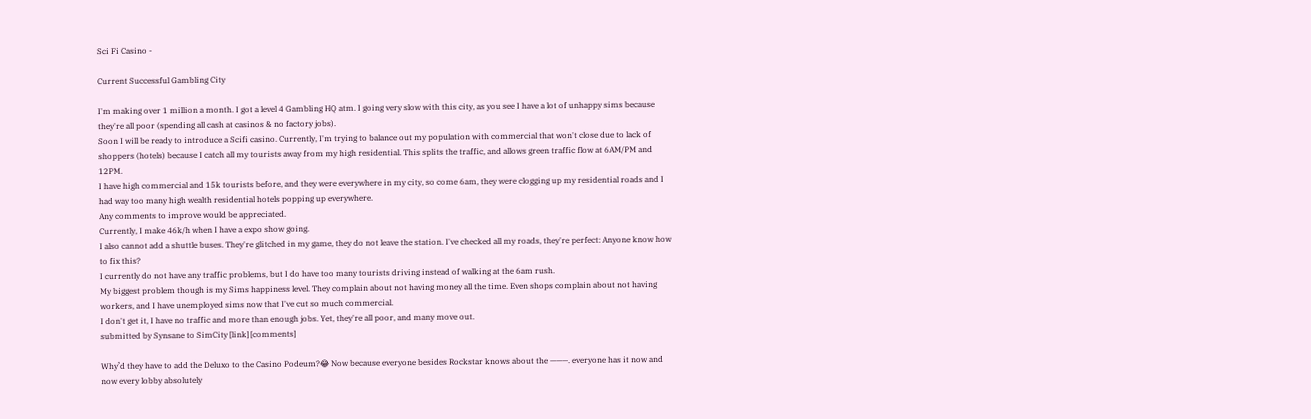Sci Fi Casino -

Current Successful Gambling City

I'm making over 1 million a month. I got a level 4 Gambling HQ atm. I going very slow with this city, as you see I have a lot of unhappy sims because they're all poor (spending all cash at casinos & no factory jobs).
Soon I will be ready to introduce a Scifi casino. Currently, I'm trying to balance out my population with commercial that won't close due to lack of shoppers (hotels) because I catch all my tourists away from my high residential. This splits the traffic, and allows green traffic flow at 6AM/PM and 12PM.
I have high commercial and 15k tourists before, and they were everywhere in my city, so come 6am, they were clogging up my residential roads and I had way too many high wealth residential hotels popping up everywhere.
Any comments to improve would be appreciated.
Currently, I make 46k/h when I have a expo show going.
I also cannot add a shuttle buses. They're glitched in my game, they do not leave the station. I've checked all my roads, they're perfect: Anyone know how to fix this?
I currently do not have any traffic problems, but I do have too many tourists driving instead of walking at the 6am rush.
My biggest problem though is my Sims happiness level. They complain about not having money all the time. Even shops complain about not having workers, and I have unemployed sims now that I've cut so much commercial.
I don't get it, I have no traffic and more than enough jobs. Yet, they're all poor, and many move out.
submitted by Synsane to SimCity [link] [comments]

Why’d they have to add the Deluxo to the Casino Podeum?😂 Now because everyone besides Rockstar knows about the ———. everyone has it now and now every lobby absolutely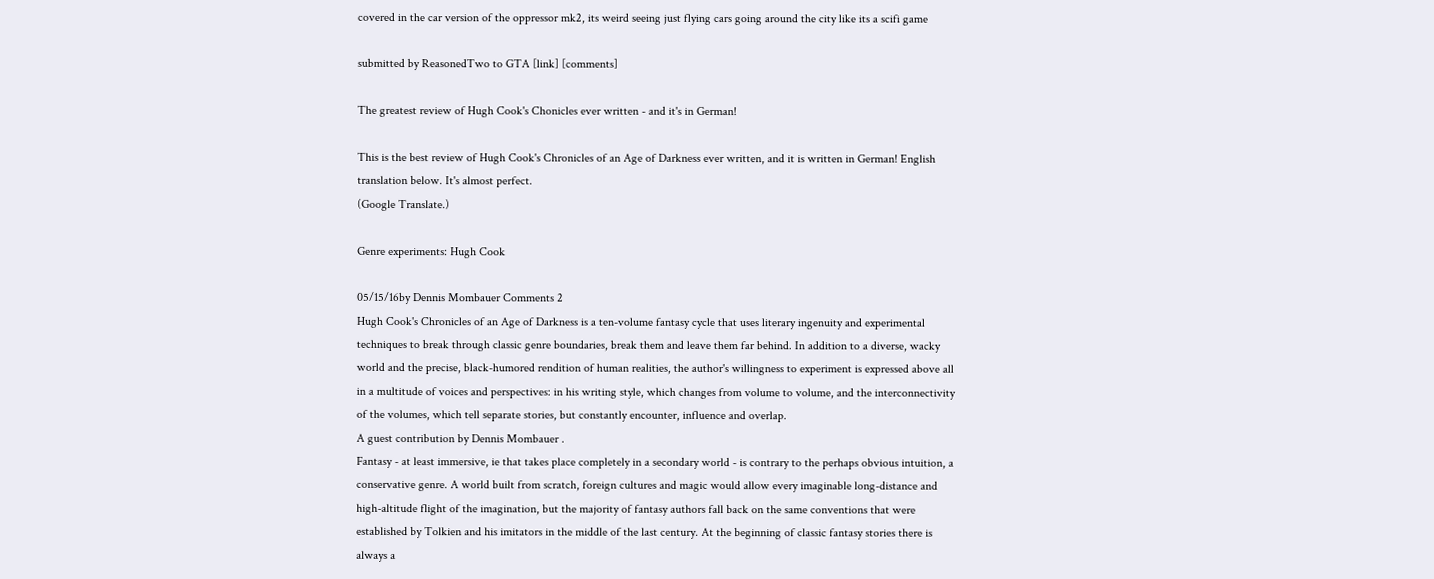covered in the car version of the oppressor mk2, its weird seeing just flying cars going around the city like its a scifi game

submitted by ReasonedTwo to GTA [link] [comments]

The greatest review of Hugh Cook's Chonicles ever written - and it's in German!

This is the best review of Hugh Cook's Chronicles of an Age of Darkness ever written, and it is written in German! English translation below. It's almost perfect.
(Google Translate.)

Genre experiments: Hugh Cook

05/15/16by Dennis Mombauer Comments 2
Hugh Cook's Chronicles of an Age of Darkness is a ten-volume fantasy cycle that uses literary ingenuity and experimental techniques to break through classic genre boundaries, break them and leave them far behind. In addition to a diverse, wacky world and the precise, black-humored rendition of human realities, the author's willingness to experiment is expressed above all in a multitude of voices and perspectives: in his writing style, which changes from volume to volume, and the interconnectivity of the volumes, which tell separate stories, but constantly encounter, influence and overlap.
A guest contribution by Dennis Mombauer .
Fantasy - at least immersive, ie that takes place completely in a secondary world - is contrary to the perhaps obvious intuition, a conservative genre. A world built from scratch, foreign cultures and magic would allow every imaginable long-distance and high-altitude flight of the imagination, but the majority of fantasy authors fall back on the same conventions that were established by Tolkien and his imitators in the middle of the last century. At the beginning of classic fantasy stories there is always a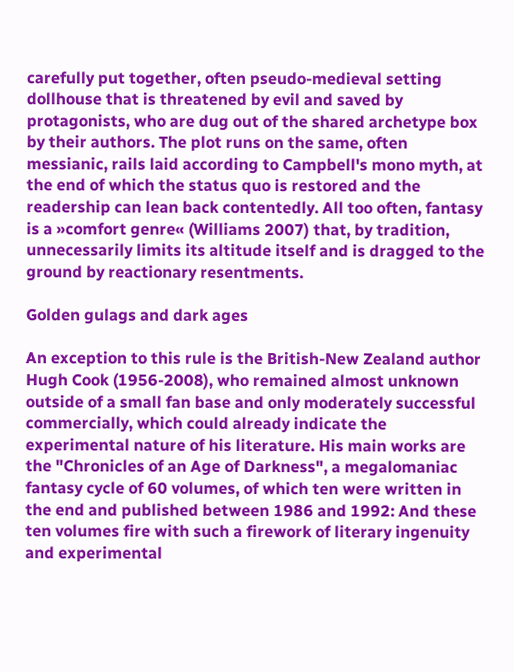carefully put together, often pseudo-medieval setting dollhouse that is threatened by evil and saved by protagonists, who are dug out of the shared archetype box by their authors. The plot runs on the same, often messianic, rails laid according to Campbell's mono myth, at the end of which the status quo is restored and the readership can lean back contentedly. All too often, fantasy is a »comfort genre« (Williams 2007) that, by tradition, unnecessarily limits its altitude itself and is dragged to the ground by reactionary resentments.

Golden gulags and dark ages

An exception to this rule is the British-New Zealand author Hugh Cook (1956-2008), who remained almost unknown outside of a small fan base and only moderately successful commercially, which could already indicate the experimental nature of his literature. His main works are the "Chronicles of an Age of Darkness", a megalomaniac fantasy cycle of 60 volumes, of which ten were written in the end and published between 1986 and 1992: And these ten volumes fire with such a firework of literary ingenuity and experimental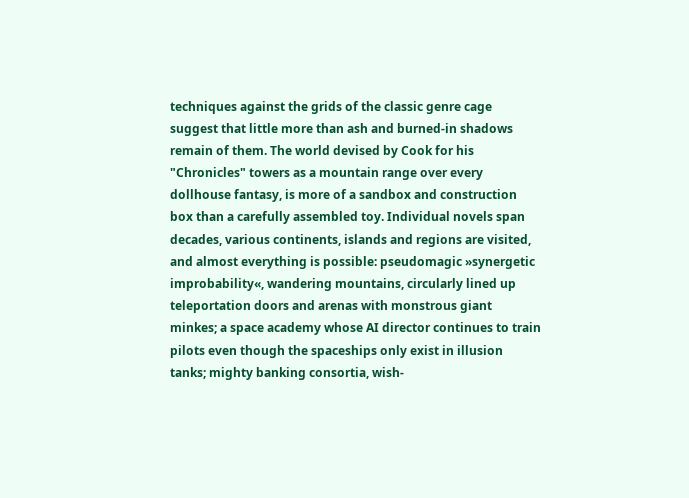techniques against the grids of the classic genre cage suggest that little more than ash and burned-in shadows remain of them. The world devised by Cook for his "Chronicles" towers as a mountain range over every dollhouse fantasy, is more of a sandbox and construction box than a carefully assembled toy. Individual novels span decades, various continents, islands and regions are visited, and almost everything is possible: pseudomagic »synergetic improbability«, wandering mountains, circularly lined up teleportation doors and arenas with monstrous giant minkes; a space academy whose AI director continues to train pilots even though the spaceships only exist in illusion tanks; mighty banking consortia, wish-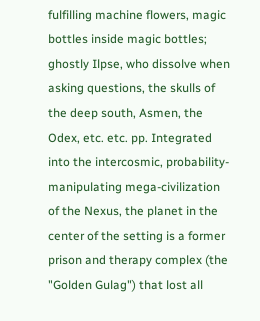fulfilling machine flowers, magic bottles inside magic bottles; ghostly Ilpse, who dissolve when asking questions, the skulls of the deep south, Asmen, the Odex, etc. etc. pp. Integrated into the intercosmic, probability-manipulating mega-civilization of the Nexus, the planet in the center of the setting is a former prison and therapy complex (the "Golden Gulag") that lost all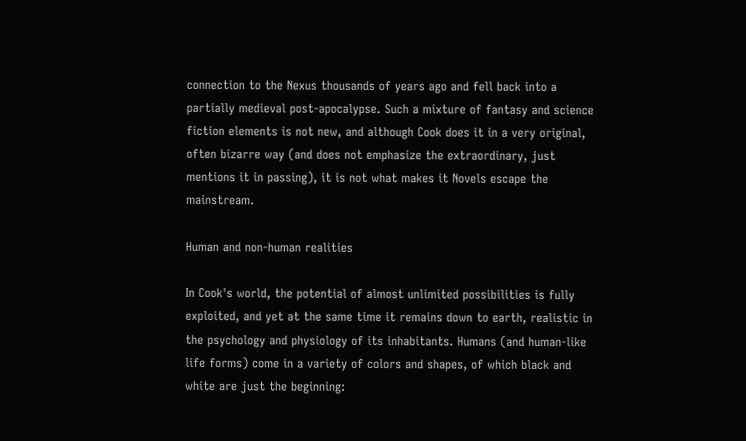connection to the Nexus thousands of years ago and fell back into a partially medieval post-apocalypse. Such a mixture of fantasy and science fiction elements is not new, and although Cook does it in a very original, often bizarre way (and does not emphasize the extraordinary, just mentions it in passing), it is not what makes it Novels escape the mainstream.

Human and non-human realities

In Cook's world, the potential of almost unlimited possibilities is fully exploited, and yet at the same time it remains down to earth, realistic in the psychology and physiology of its inhabitants. Humans (and human-like life forms) come in a variety of colors and shapes, of which black and white are just the beginning: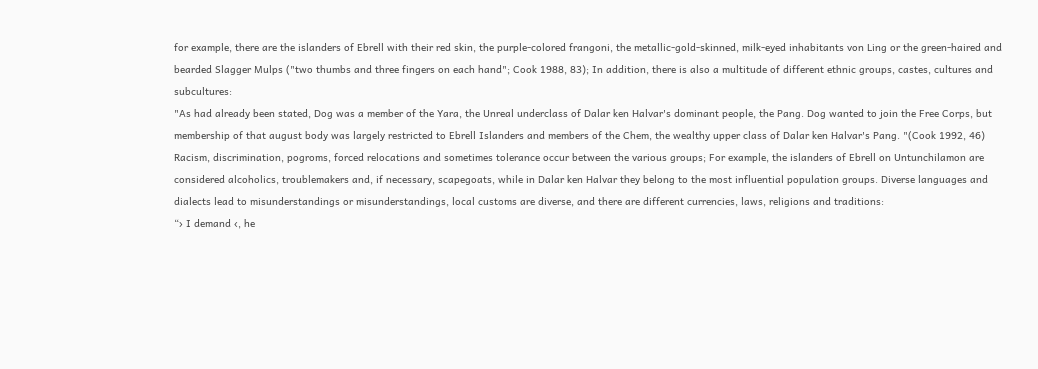for example, there are the islanders of Ebrell with their red skin, the purple-colored frangoni, the metallic-gold-skinned, milk-eyed inhabitants von Ling or the green-haired and bearded Slagger Mulps ("two thumbs and three fingers on each hand"; Cook 1988, 83); In addition, there is also a multitude of different ethnic groups, castes, cultures and subcultures:
"As had already been stated, Dog was a member of the Yara, the Unreal underclass of Dalar ken Halvar's dominant people, the Pang. Dog wanted to join the Free Corps, but membership of that august body was largely restricted to Ebrell Islanders and members of the Chem, the wealthy upper class of Dalar ken Halvar's Pang. "(Cook 1992, 46)
Racism, discrimination, pogroms, forced relocations and sometimes tolerance occur between the various groups; For example, the islanders of Ebrell on Untunchilamon are considered alcoholics, troublemakers and, if necessary, scapegoats, while in Dalar ken Halvar they belong to the most influential population groups. Diverse languages and dialects lead to misunderstandings or misunderstandings, local customs are diverse, and there are different currencies, laws, religions and traditions:
“› I demand ‹, he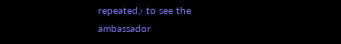repeated,› to see the ambassador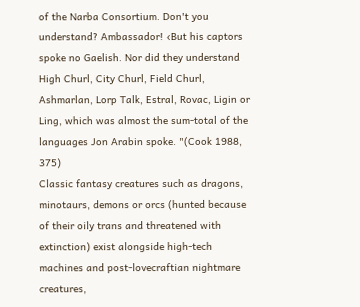of the Narba Consortium. Don't you understand? Ambassador! ‹But his captors spoke no Gaelish. Nor did they understand High Churl, City Churl, Field Churl, Ashmarlan, Lorp Talk, Estral, Rovac, Ligin or Ling, which was almost the sum-total of the languages Jon Arabin spoke. "(Cook 1988, 375)
Classic fantasy creatures such as dragons, minotaurs, demons or orcs (hunted because of their oily trans and threatened with extinction) exist alongside high-tech machines and post-lovecraftian nightmare creatures,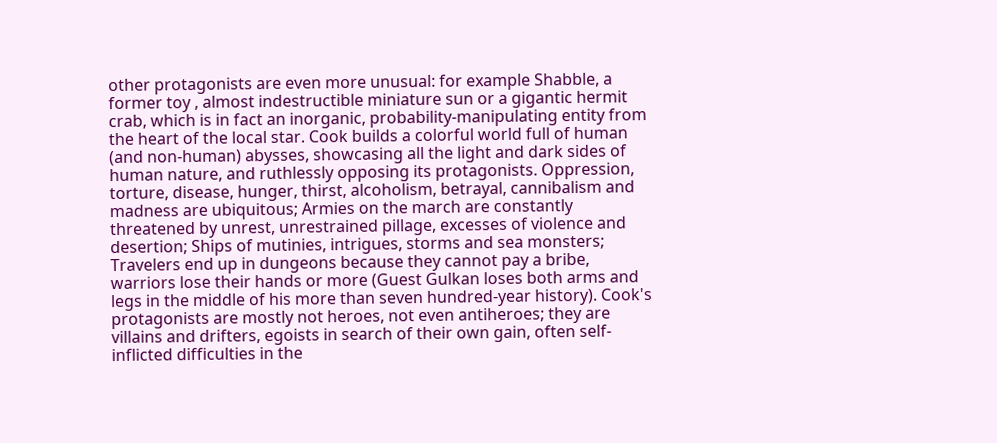other protagonists are even more unusual: for example Shabble, a former toy , almost indestructible miniature sun or a gigantic hermit crab, which is in fact an inorganic, probability-manipulating entity from the heart of the local star. Cook builds a colorful world full of human (and non-human) abysses, showcasing all the light and dark sides of human nature, and ruthlessly opposing its protagonists. Oppression, torture, disease, hunger, thirst, alcoholism, betrayal, cannibalism and madness are ubiquitous; Armies on the march are constantly threatened by unrest, unrestrained pillage, excesses of violence and desertion; Ships of mutinies, intrigues, storms and sea monsters; Travelers end up in dungeons because they cannot pay a bribe, warriors lose their hands or more (Guest Gulkan loses both arms and legs in the middle of his more than seven hundred-year history). Cook's protagonists are mostly not heroes, not even antiheroes; they are villains and drifters, egoists in search of their own gain, often self-inflicted difficulties in the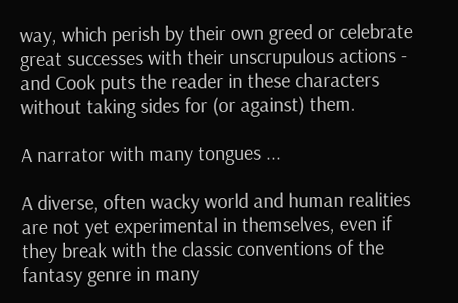way, which perish by their own greed or celebrate great successes with their unscrupulous actions - and Cook puts the reader in these characters without taking sides for (or against) them.

A narrator with many tongues ...

A diverse, often wacky world and human realities are not yet experimental in themselves, even if they break with the classic conventions of the fantasy genre in many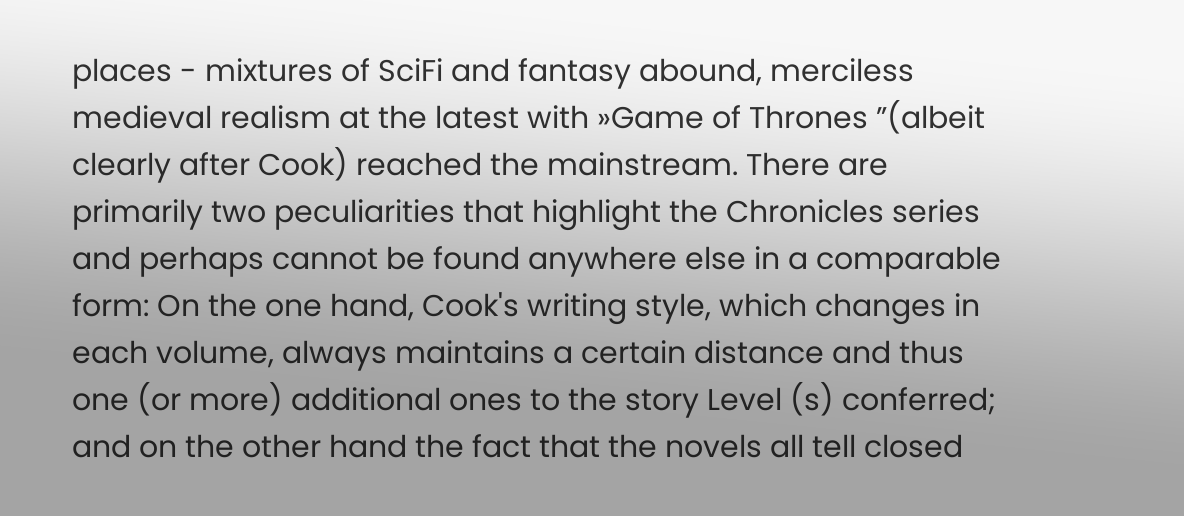places - mixtures of SciFi and fantasy abound, merciless medieval realism at the latest with »Game of Thrones ”(albeit clearly after Cook) reached the mainstream. There are primarily two peculiarities that highlight the Chronicles series and perhaps cannot be found anywhere else in a comparable form: On the one hand, Cook's writing style, which changes in each volume, always maintains a certain distance and thus one (or more) additional ones to the story Level (s) conferred; and on the other hand the fact that the novels all tell closed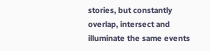stories, but constantly overlap, intersect and illuminate the same events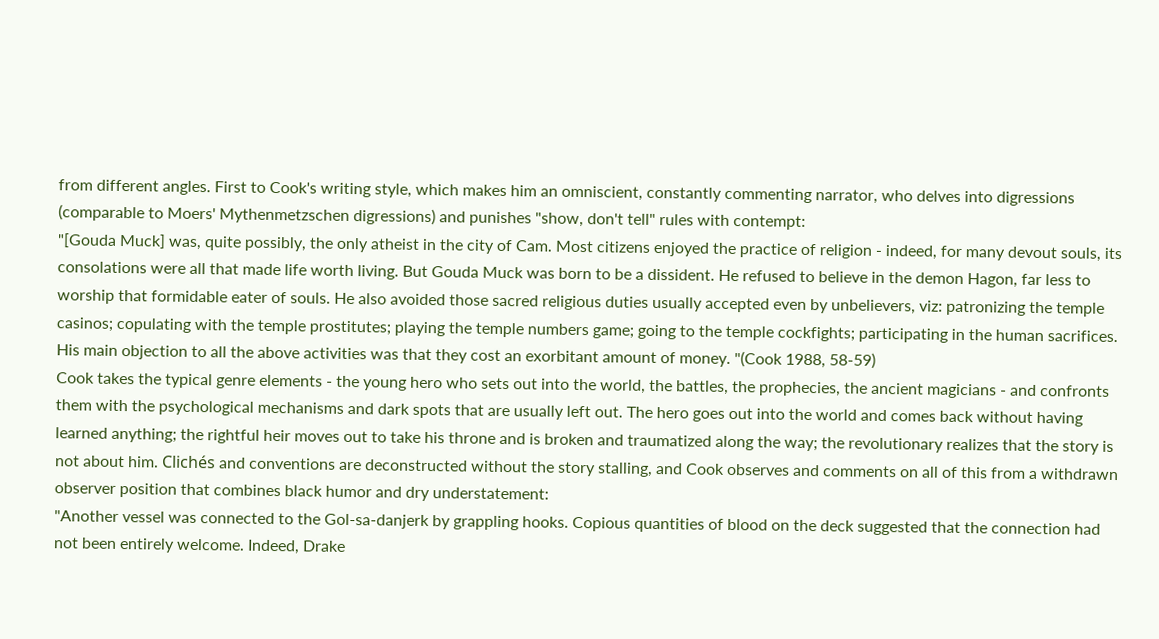from different angles. First to Cook's writing style, which makes him an omniscient, constantly commenting narrator, who delves into digressions (comparable to Moers' Mythenmetzschen digressions) and punishes "show, don't tell" rules with contempt:
"[Gouda Muck] was, quite possibly, the only atheist in the city of Cam. Most citizens enjoyed the practice of religion - indeed, for many devout souls, its consolations were all that made life worth living. But Gouda Muck was born to be a dissident. He refused to believe in the demon Hagon, far less to worship that formidable eater of souls. He also avoided those sacred religious duties usually accepted even by unbelievers, viz: patronizing the temple casinos; copulating with the temple prostitutes; playing the temple numbers game; going to the temple cockfights; participating in the human sacrifices. His main objection to all the above activities was that they cost an exorbitant amount of money. "(Cook 1988, 58-59)
Cook takes the typical genre elements - the young hero who sets out into the world, the battles, the prophecies, the ancient magicians - and confronts them with the psychological mechanisms and dark spots that are usually left out. The hero goes out into the world and comes back without having learned anything; the rightful heir moves out to take his throne and is broken and traumatized along the way; the revolutionary realizes that the story is not about him. Clichés and conventions are deconstructed without the story stalling, and Cook observes and comments on all of this from a withdrawn observer position that combines black humor and dry understatement:
"Another vessel was connected to the Gol-sa-danjerk by grappling hooks. Copious quantities of blood on the deck suggested that the connection had not been entirely welcome. Indeed, Drake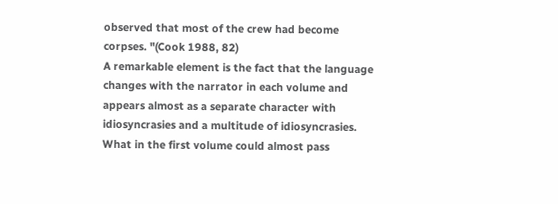observed that most of the crew had become corpses. "(Cook 1988, 82)
A remarkable element is the fact that the language changes with the narrator in each volume and appears almost as a separate character with idiosyncrasies and a multitude of idiosyncrasies. What in the first volume could almost pass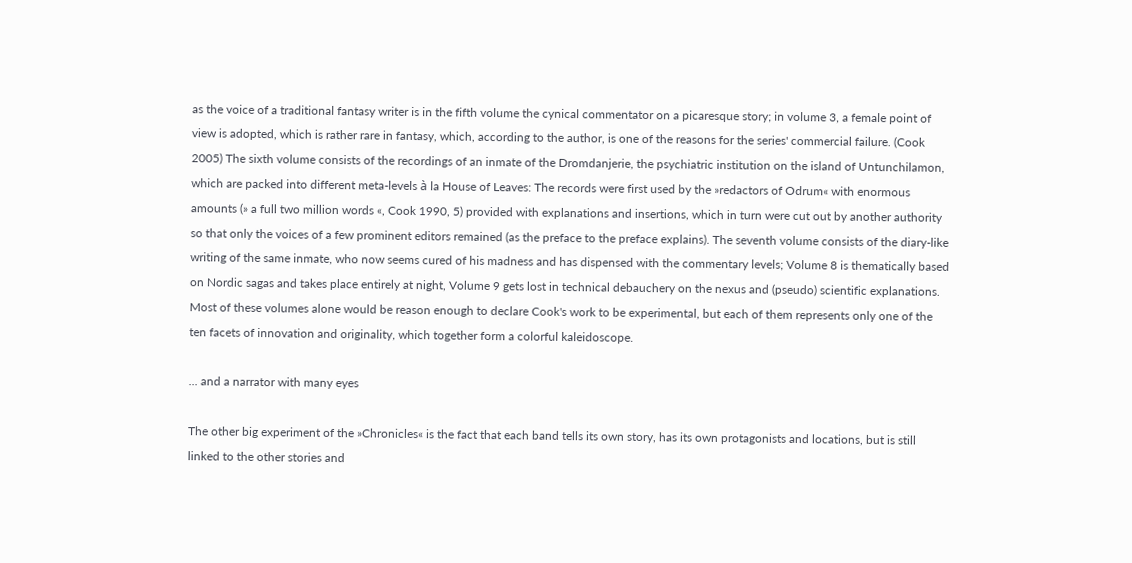as the voice of a traditional fantasy writer is in the fifth volume the cynical commentator on a picaresque story; in volume 3, a female point of view is adopted, which is rather rare in fantasy, which, according to the author, is one of the reasons for the series' commercial failure. (Cook 2005) The sixth volume consists of the recordings of an inmate of the Dromdanjerie, the psychiatric institution on the island of Untunchilamon, which are packed into different meta-levels à la House of Leaves: The records were first used by the »redactors of Odrum« with enormous amounts (» a full two million words «, Cook 1990, 5) provided with explanations and insertions, which in turn were cut out by another authority so that only the voices of a few prominent editors remained (as the preface to the preface explains). The seventh volume consists of the diary-like writing of the same inmate, who now seems cured of his madness and has dispensed with the commentary levels; Volume 8 is thematically based on Nordic sagas and takes place entirely at night, Volume 9 gets lost in technical debauchery on the nexus and (pseudo) scientific explanations. Most of these volumes alone would be reason enough to declare Cook's work to be experimental, but each of them represents only one of the ten facets of innovation and originality, which together form a colorful kaleidoscope.

... and a narrator with many eyes

The other big experiment of the »Chronicles« is the fact that each band tells its own story, has its own protagonists and locations, but is still linked to the other stories and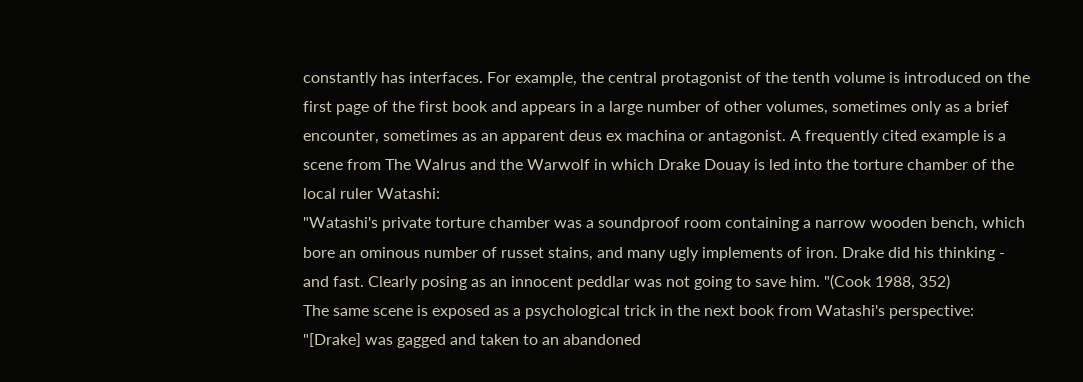constantly has interfaces. For example, the central protagonist of the tenth volume is introduced on the first page of the first book and appears in a large number of other volumes, sometimes only as a brief encounter, sometimes as an apparent deus ex machina or antagonist. A frequently cited example is a scene from The Walrus and the Warwolf in which Drake Douay is led into the torture chamber of the local ruler Watashi:
"Watashi's private torture chamber was a soundproof room containing a narrow wooden bench, which bore an ominous number of russet stains, and many ugly implements of iron. Drake did his thinking - and fast. Clearly posing as an innocent peddlar was not going to save him. "(Cook 1988, 352)
The same scene is exposed as a psychological trick in the next book from Watashi's perspective:
"[Drake] was gagged and taken to an abandoned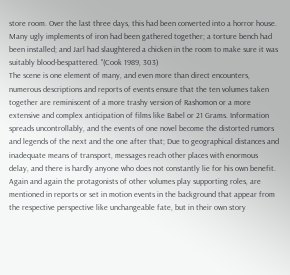store room. Over the last three days, this had been converted into a horror house. Many ugly implements of iron had been gathered together; a torture bench had been installed; and Jarl had slaughtered a chicken in the room to make sure it was suitably blood-bespattered. "(Cook 1989, 303)
The scene is one element of many, and even more than direct encounters, numerous descriptions and reports of events ensure that the ten volumes taken together are reminiscent of a more trashy version of Rashomon or a more extensive and complex anticipation of films like Babel or 21 Grams. Information spreads uncontrollably, and the events of one novel become the distorted rumors and legends of the next and the one after that; Due to geographical distances and inadequate means of transport, messages reach other places with enormous delay, and there is hardly anyone who does not constantly lie for his own benefit. Again and again the protagonists of other volumes play supporting roles, are mentioned in reports or set in motion events in the background that appear from the respective perspective like unchangeable fate, but in their own story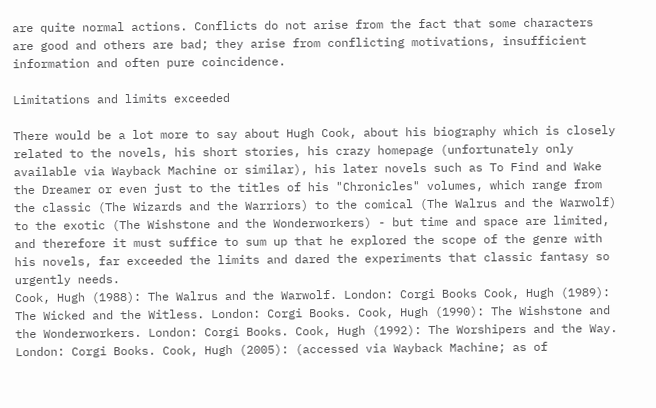are quite normal actions. Conflicts do not arise from the fact that some characters are good and others are bad; they arise from conflicting motivations, insufficient information and often pure coincidence.

Limitations and limits exceeded

There would be a lot more to say about Hugh Cook, about his biography which is closely related to the novels, his short stories, his crazy homepage (unfortunately only available via Wayback Machine or similar), his later novels such as To Find and Wake the Dreamer or even just to the titles of his "Chronicles" volumes, which range from the classic (The Wizards and the Warriors) to the comical (The Walrus and the Warwolf) to the exotic (The Wishstone and the Wonderworkers) - but time and space are limited, and therefore it must suffice to sum up that he explored the scope of the genre with his novels, far exceeded the limits and dared the experiments that classic fantasy so urgently needs.
Cook, Hugh (1988): The Walrus and the Warwolf. London: Corgi Books Cook, Hugh (1989): The Wicked and the Witless. London: Corgi Books. Cook, Hugh (1990): The Wishstone and the Wonderworkers. London: Corgi Books. Cook, Hugh (1992): The Worshipers and the Way. London: Corgi Books. Cook, Hugh (2005): (accessed via Wayback Machine; as of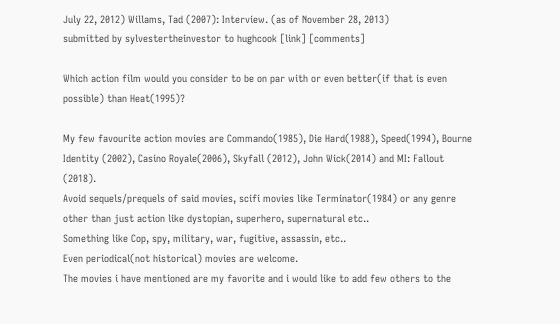July 22, 2012) Willams, Tad (2007): Interview. (as of November 28, 2013)
submitted by sylvestertheinvestor to hughcook [link] [comments]

Which action film would you consider to be on par with or even better(if that is even possible) than Heat(1995)?

My few favourite action movies are Commando(1985), Die Hard(1988), Speed(1994), Bourne Identity (2002), Casino Royale(2006), Skyfall (2012), John Wick(2014) and MI: Fallout (2018).
Avoid sequels/prequels of said movies, scifi movies like Terminator(1984) or any genre other than just action like dystopian, superhero, supernatural etc..
Something like Cop, spy, military, war, fugitive, assassin, etc..
Even periodical(not historical) movies are welcome.
The movies i have mentioned are my favorite and i would like to add few others to the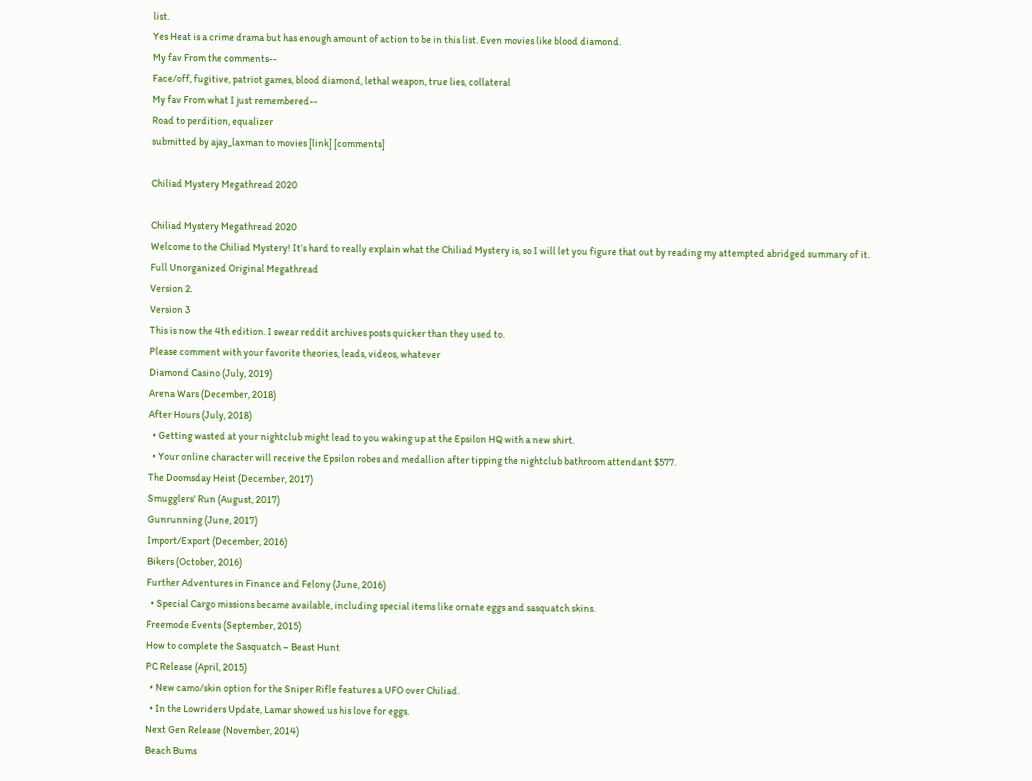list.
Yes Heat is a crime drama but has enough amount of action to be in this list. Even movies like blood diamond.
My fav From the comments--
Face/off, fugitive, patriot games, blood diamond, lethal weapon, true lies, collateral
My fav From what I just remembered--
Road to perdition, equalizer
submitted by ajay_laxman to movies [link] [comments]

Chiliad Mystery Megathread 2020

Chiliad Mystery Megathread 2020
Welcome to the Chiliad Mystery! It’s hard to really explain what the Chiliad Mystery is, so I will let you figure that out by reading my attempted abridged summary of it.
Full Unorganized Original Megathread
Version 2.
Version 3
This is now the 4th edition. I swear reddit archives posts quicker than they used to.
Please comment with your favorite theories, leads, videos, whatever
Diamond Casino (July, 2019)
Arena Wars (December, 2018)
After Hours (July, 2018)
  • Getting wasted at your nightclub might lead to you waking up at the Epsilon HQ with a new shirt.
  • Your online character will receive the Epsilon robes and medallion after tipping the nightclub bathroom attendant $577.
The Doomsday Heist (December, 2017)
Smugglers' Run (August, 2017)
Gunrunning (June, 2017)
Import/Export (December, 2016)
Bikers (October, 2016)
Further Adventures in Finance and Felony (June, 2016)
  • Special Cargo missions became available, including special items like ornate eggs and sasquatch skins.
Freemode Events (September, 2015)
How to complete the Sasquatch – Beast Hunt
PC Release (April, 2015)
  • New camo/skin option for the Sniper Rifle features a UFO over Chiliad.
  • In the Lowriders Update, Lamar showed us his love for eggs.
Next Gen Release (November, 2014)
Beach Bums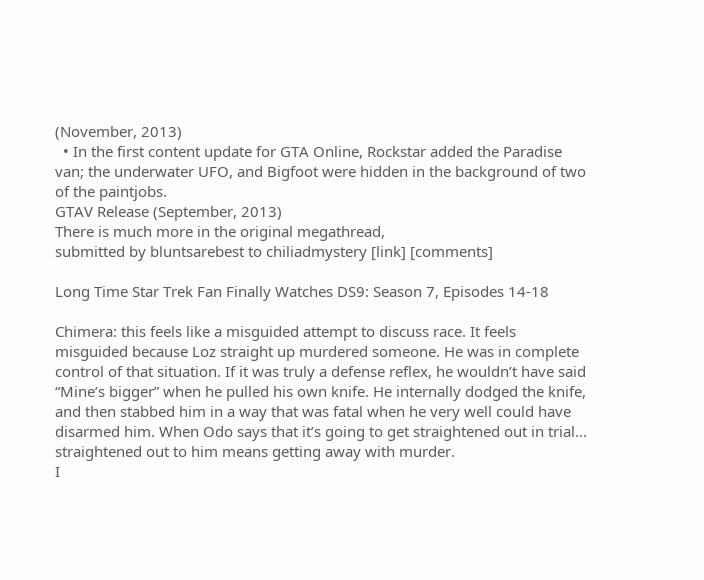(November, 2013)
  • In the first content update for GTA Online, Rockstar added the Paradise van; the underwater UFO, and Bigfoot were hidden in the background of two of the paintjobs.
GTAV Release (September, 2013)
There is much more in the original megathread,
submitted by bluntsarebest to chiliadmystery [link] [comments]

Long Time Star Trek Fan Finally Watches DS9: Season 7, Episodes 14-18

Chimera: this feels like a misguided attempt to discuss race. It feels misguided because Loz straight up murdered someone. He was in complete control of that situation. If it was truly a defense reflex, he wouldn’t have said “Mine’s bigger” when he pulled his own knife. He internally dodged the knife, and then stabbed him in a way that was fatal when he very well could have disarmed him. When Odo says that it’s going to get straightened out in trial... straightened out to him means getting away with murder.
I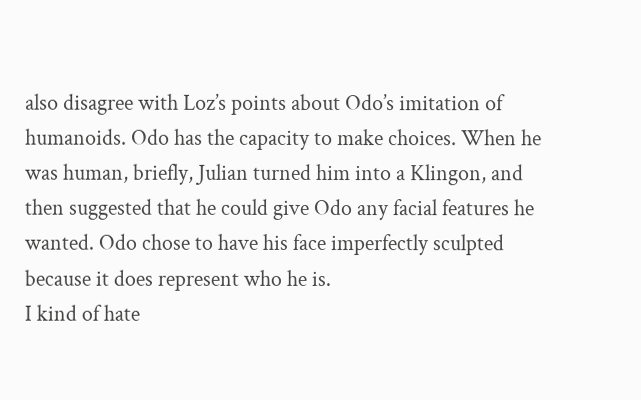also disagree with Loz’s points about Odo’s imitation of humanoids. Odo has the capacity to make choices. When he was human, briefly, Julian turned him into a Klingon, and then suggested that he could give Odo any facial features he wanted. Odo chose to have his face imperfectly sculpted because it does represent who he is.
I kind of hate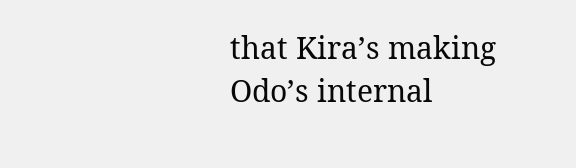that Kira’s making Odo’s internal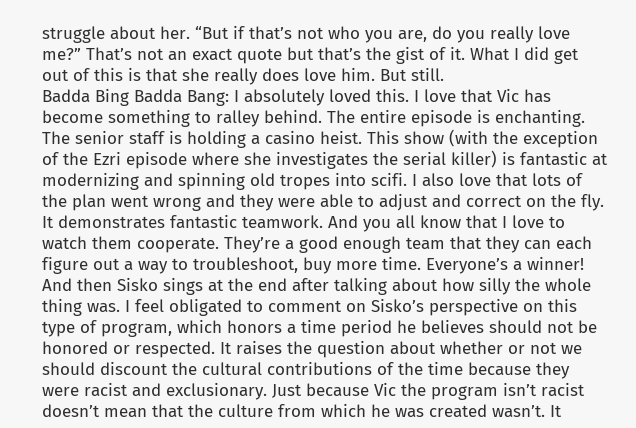struggle about her. “But if that’s not who you are, do you really love me?” That’s not an exact quote but that’s the gist of it. What I did get out of this is that she really does love him. But still.
Badda Bing Badda Bang: I absolutely loved this. I love that Vic has become something to ralley behind. The entire episode is enchanting. The senior staff is holding a casino heist. This show (with the exception of the Ezri episode where she investigates the serial killer) is fantastic at modernizing and spinning old tropes into scifi. I also love that lots of the plan went wrong and they were able to adjust and correct on the fly. It demonstrates fantastic teamwork. And you all know that I love to watch them cooperate. They’re a good enough team that they can each figure out a way to troubleshoot, buy more time. Everyone’s a winner!
And then Sisko sings at the end after talking about how silly the whole thing was. I feel obligated to comment on Sisko’s perspective on this type of program, which honors a time period he believes should not be honored or respected. It raises the question about whether or not we should discount the cultural contributions of the time because they were racist and exclusionary. Just because Vic the program isn’t racist doesn’t mean that the culture from which he was created wasn’t. It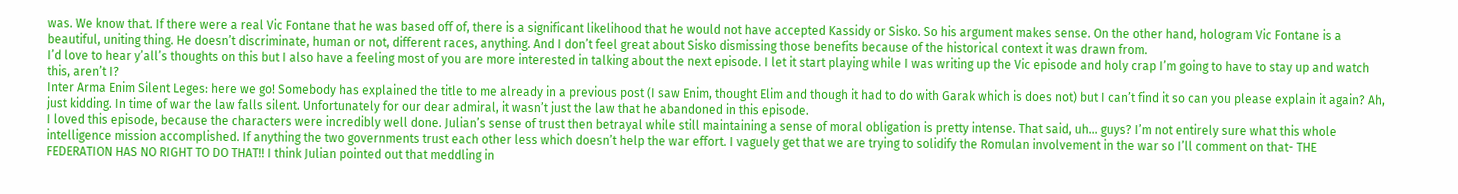was. We know that. If there were a real Vic Fontane that he was based off of, there is a significant likelihood that he would not have accepted Kassidy or Sisko. So his argument makes sense. On the other hand, hologram Vic Fontane is a beautiful, uniting thing. He doesn’t discriminate, human or not, different races, anything. And I don’t feel great about Sisko dismissing those benefits because of the historical context it was drawn from.
I’d love to hear y’all’s thoughts on this but I also have a feeling most of you are more interested in talking about the next episode. I let it start playing while I was writing up the Vic episode and holy crap I’m going to have to stay up and watch this, aren’t I?
Inter Arma Enim Silent Leges: here we go! Somebody has explained the title to me already in a previous post (I saw Enim, thought Elim and though it had to do with Garak which is does not) but I can’t find it so can you please explain it again? Ah, just kidding. In time of war the law falls silent. Unfortunately for our dear admiral, it wasn’t just the law that he abandoned in this episode.
I loved this episode, because the characters were incredibly well done. Julian’s sense of trust then betrayal while still maintaining a sense of moral obligation is pretty intense. That said, uh... guys? I’m not entirely sure what this whole intelligence mission accomplished. If anything the two governments trust each other less which doesn’t help the war effort. I vaguely get that we are trying to solidify the Romulan involvement in the war so I’ll comment on that- THE FEDERATION HAS NO RIGHT TO DO THAT!! I think Julian pointed out that meddling in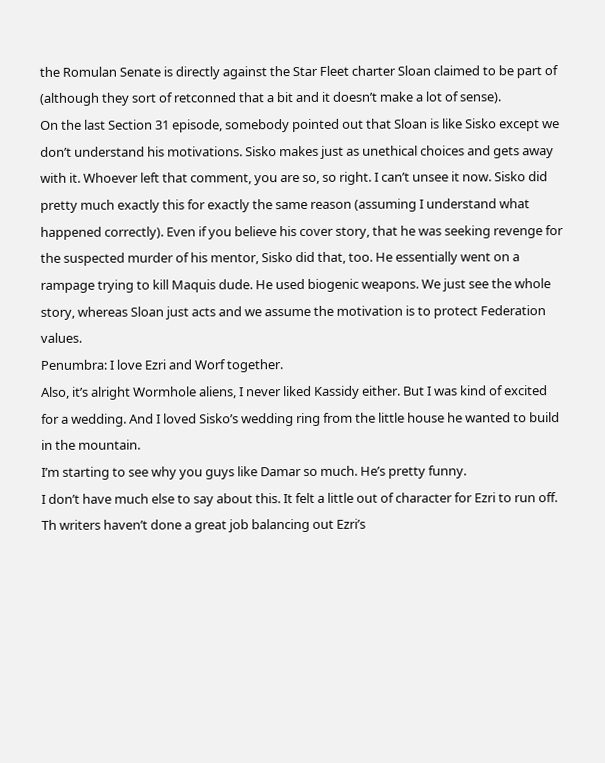the Romulan Senate is directly against the Star Fleet charter Sloan claimed to be part of (although they sort of retconned that a bit and it doesn’t make a lot of sense).
On the last Section 31 episode, somebody pointed out that Sloan is like Sisko except we don’t understand his motivations. Sisko makes just as unethical choices and gets away with it. Whoever left that comment, you are so, so right. I can’t unsee it now. Sisko did pretty much exactly this for exactly the same reason (assuming I understand what happened correctly). Even if you believe his cover story, that he was seeking revenge for the suspected murder of his mentor, Sisko did that, too. He essentially went on a rampage trying to kill Maquis dude. He used biogenic weapons. We just see the whole story, whereas Sloan just acts and we assume the motivation is to protect Federation values.
Penumbra: I love Ezri and Worf together.
Also, it’s alright Wormhole aliens, I never liked Kassidy either. But I was kind of excited for a wedding. And I loved Sisko’s wedding ring from the little house he wanted to build in the mountain.
I’m starting to see why you guys like Damar so much. He’s pretty funny.
I don’t have much else to say about this. It felt a little out of character for Ezri to run off. Th writers haven’t done a great job balancing out Ezri’s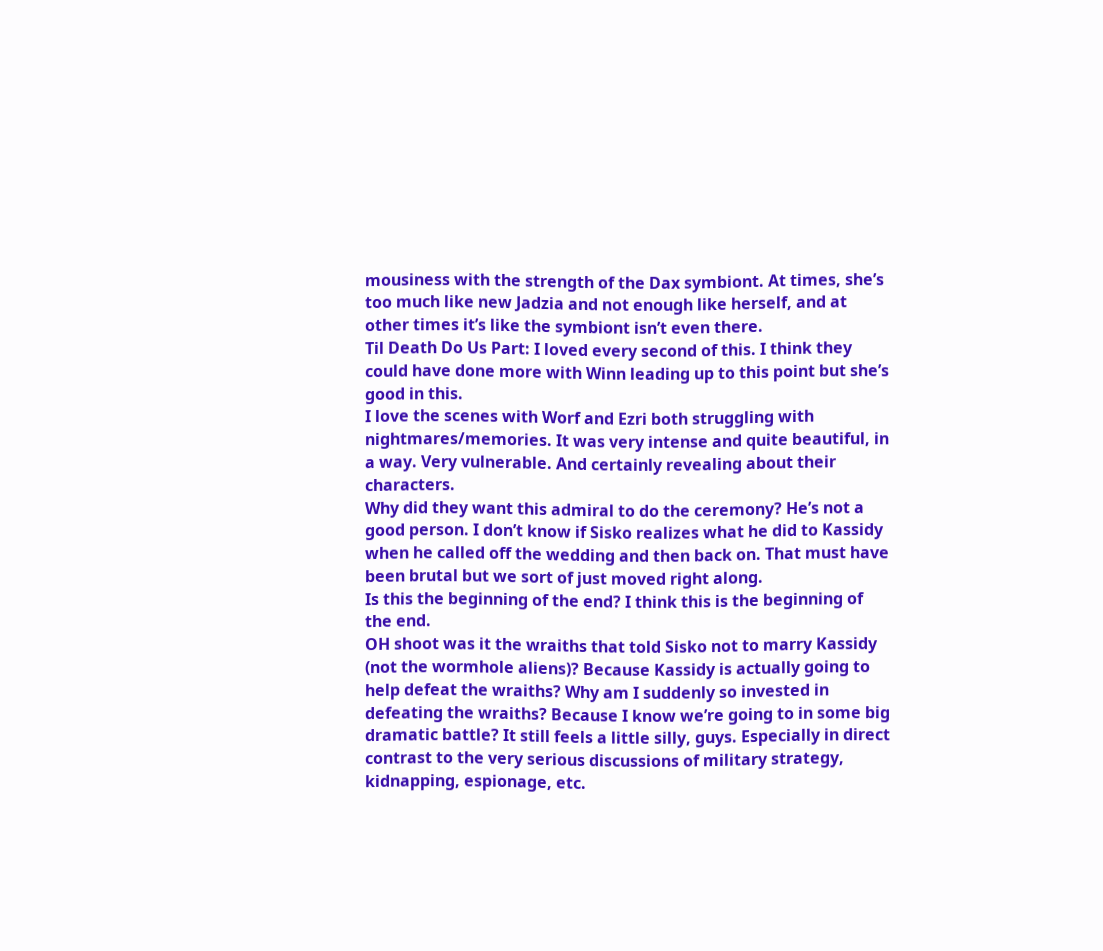mousiness with the strength of the Dax symbiont. At times, she’s too much like new Jadzia and not enough like herself, and at other times it’s like the symbiont isn’t even there.
Til Death Do Us Part: I loved every second of this. I think they could have done more with Winn leading up to this point but she’s good in this.
I love the scenes with Worf and Ezri both struggling with nightmares/memories. It was very intense and quite beautiful, in a way. Very vulnerable. And certainly revealing about their characters.
Why did they want this admiral to do the ceremony? He’s not a good person. I don’t know if Sisko realizes what he did to Kassidy when he called off the wedding and then back on. That must have been brutal but we sort of just moved right along.
Is this the beginning of the end? I think this is the beginning of the end.
OH shoot was it the wraiths that told Sisko not to marry Kassidy (not the wormhole aliens)? Because Kassidy is actually going to help defeat the wraiths? Why am I suddenly so invested in defeating the wraiths? Because I know we’re going to in some big dramatic battle? It still feels a little silly, guys. Especially in direct contrast to the very serious discussions of military strategy, kidnapping, espionage, etc.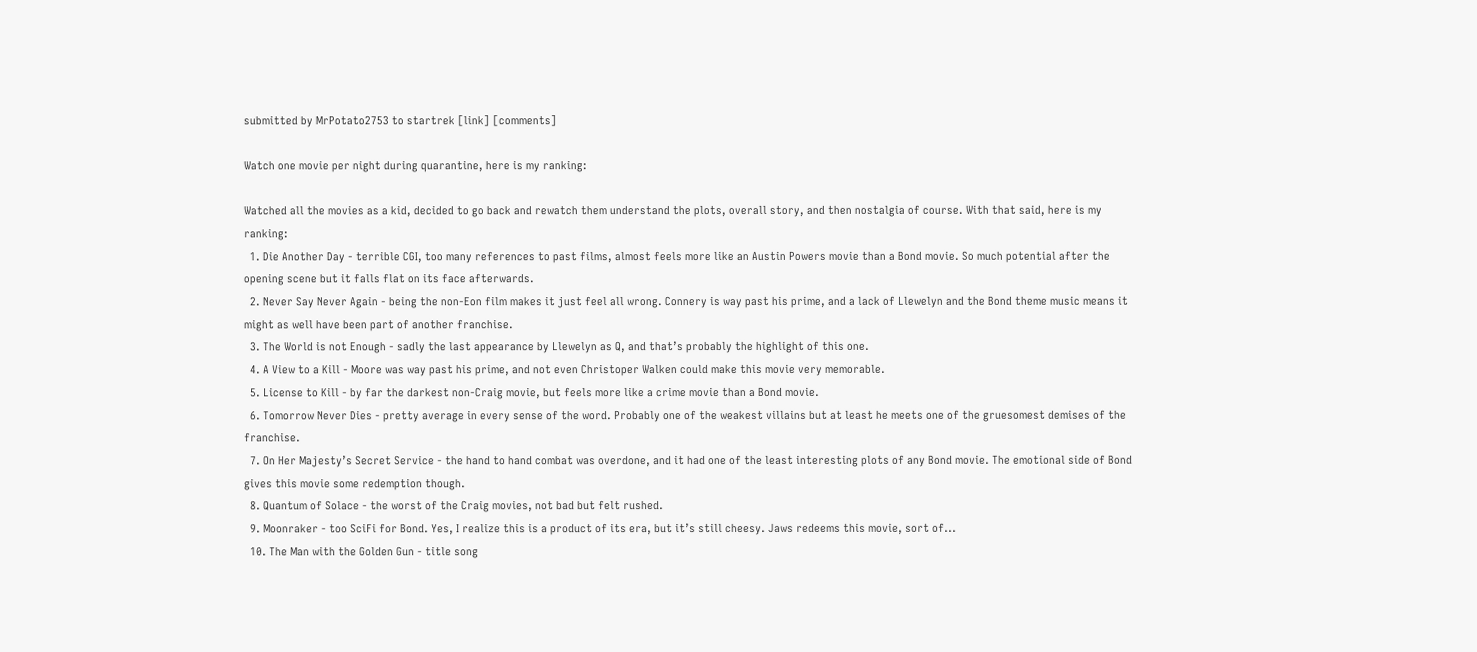submitted by MrPotato2753 to startrek [link] [comments]

Watch one movie per night during quarantine, here is my ranking:

Watched all the movies as a kid, decided to go back and rewatch them understand the plots, overall story, and then nostalgia of course. With that said, here is my ranking:
  1. Die Another Day - terrible CGI, too many references to past films, almost feels more like an Austin Powers movie than a Bond movie. So much potential after the opening scene but it falls flat on its face afterwards.
  2. Never Say Never Again - being the non-Eon film makes it just feel all wrong. Connery is way past his prime, and a lack of Llewelyn and the Bond theme music means it might as well have been part of another franchise.
  3. The World is not Enough - sadly the last appearance by Llewelyn as Q, and that’s probably the highlight of this one.
  4. A View to a Kill - Moore was way past his prime, and not even Christoper Walken could make this movie very memorable.
  5. License to Kill - by far the darkest non-Craig movie, but feels more like a crime movie than a Bond movie.
  6. Tomorrow Never Dies - pretty average in every sense of the word. Probably one of the weakest villains but at least he meets one of the gruesomest demises of the franchise.
  7. On Her Majesty’s Secret Service - the hand to hand combat was overdone, and it had one of the least interesting plots of any Bond movie. The emotional side of Bond gives this movie some redemption though.
  8. Quantum of Solace - the worst of the Craig movies, not bad but felt rushed.
  9. Moonraker - too SciFi for Bond. Yes, I realize this is a product of its era, but it’s still cheesy. Jaws redeems this movie, sort of...
  10. The Man with the Golden Gun - title song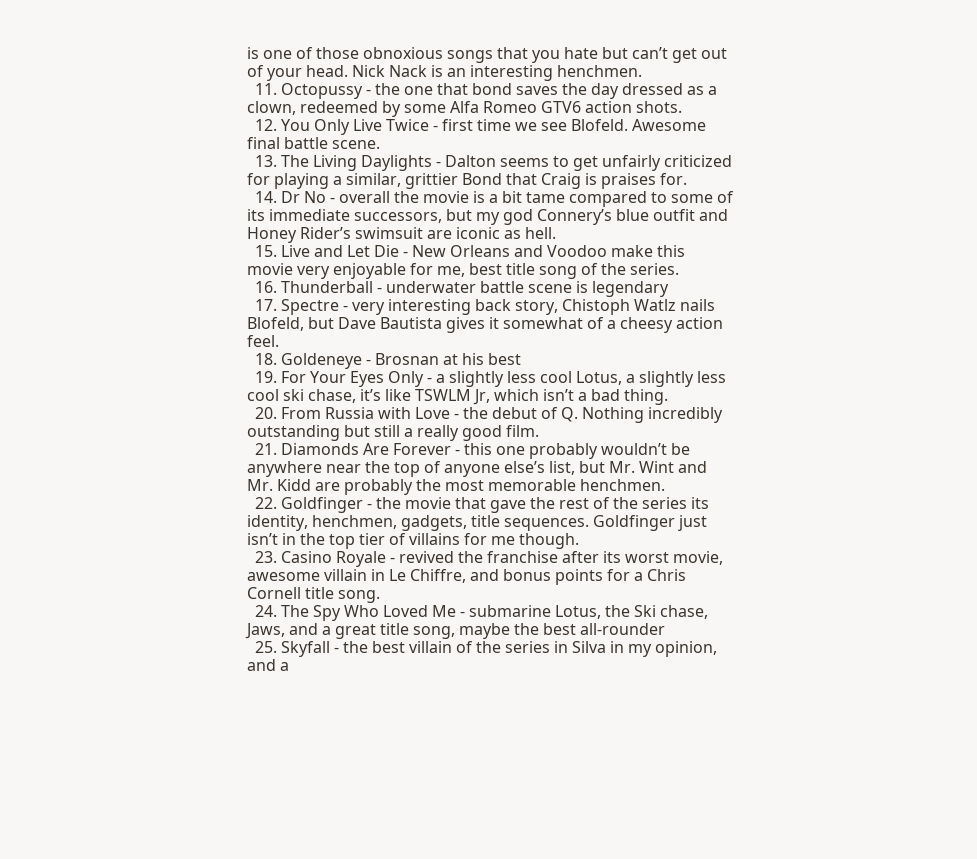is one of those obnoxious songs that you hate but can’t get out of your head. Nick Nack is an interesting henchmen.
  11. Octopussy - the one that bond saves the day dressed as a clown, redeemed by some Alfa Romeo GTV6 action shots.
  12. You Only Live Twice - first time we see Blofeld. Awesome final battle scene.
  13. The Living Daylights - Dalton seems to get unfairly criticized for playing a similar, grittier Bond that Craig is praises for.
  14. Dr No - overall the movie is a bit tame compared to some of its immediate successors, but my god Connery’s blue outfit and Honey Rider’s swimsuit are iconic as hell.
  15. Live and Let Die - New Orleans and Voodoo make this movie very enjoyable for me, best title song of the series.
  16. Thunderball - underwater battle scene is legendary
  17. Spectre - very interesting back story, Chistoph Watlz nails Blofeld, but Dave Bautista gives it somewhat of a cheesy action feel.
  18. Goldeneye - Brosnan at his best
  19. For Your Eyes Only - a slightly less cool Lotus, a slightly less cool ski chase, it’s like TSWLM Jr, which isn’t a bad thing.
  20. From Russia with Love - the debut of Q. Nothing incredibly outstanding but still a really good film.
  21. Diamonds Are Forever - this one probably wouldn’t be anywhere near the top of anyone else’s list, but Mr. Wint and Mr. Kidd are probably the most memorable henchmen.
  22. Goldfinger - the movie that gave the rest of the series its identity, henchmen, gadgets, title sequences. Goldfinger just isn’t in the top tier of villains for me though.
  23. Casino Royale - revived the franchise after its worst movie, awesome villain in Le Chiffre, and bonus points for a Chris Cornell title song.
  24. The Spy Who Loved Me - submarine Lotus, the Ski chase, Jaws, and a great title song, maybe the best all-rounder
  25. Skyfall - the best villain of the series in Silva in my opinion, and a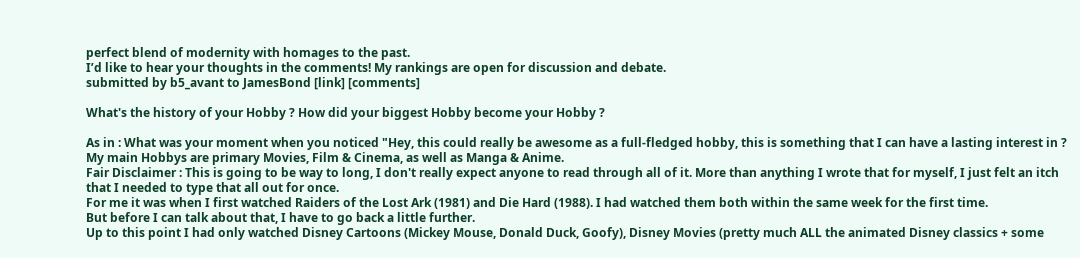perfect blend of modernity with homages to the past.
I’d like to hear your thoughts in the comments! My rankings are open for discussion and debate.
submitted by b5_avant to JamesBond [link] [comments]

What's the history of your Hobby ? How did your biggest Hobby become your Hobby ?

As in : What was your moment when you noticed "Hey, this could really be awesome as a full-fledged hobby, this is something that I can have a lasting interest in ?
My main Hobbys are primary Movies, Film & Cinema, as well as Manga & Anime.
Fair Disclaimer : This is going to be way to long, I don't really expect anyone to read through all of it. More than anything I wrote that for myself, I just felt an itch that I needed to type that all out for once.
For me it was when I first watched Raiders of the Lost Ark (1981) and Die Hard (1988). I had watched them both within the same week for the first time.
But before I can talk about that, I have to go back a little further.
Up to this point I had only watched Disney Cartoons (Mickey Mouse, Donald Duck, Goofy), Disney Movies (pretty much ALL the animated Disney classics + some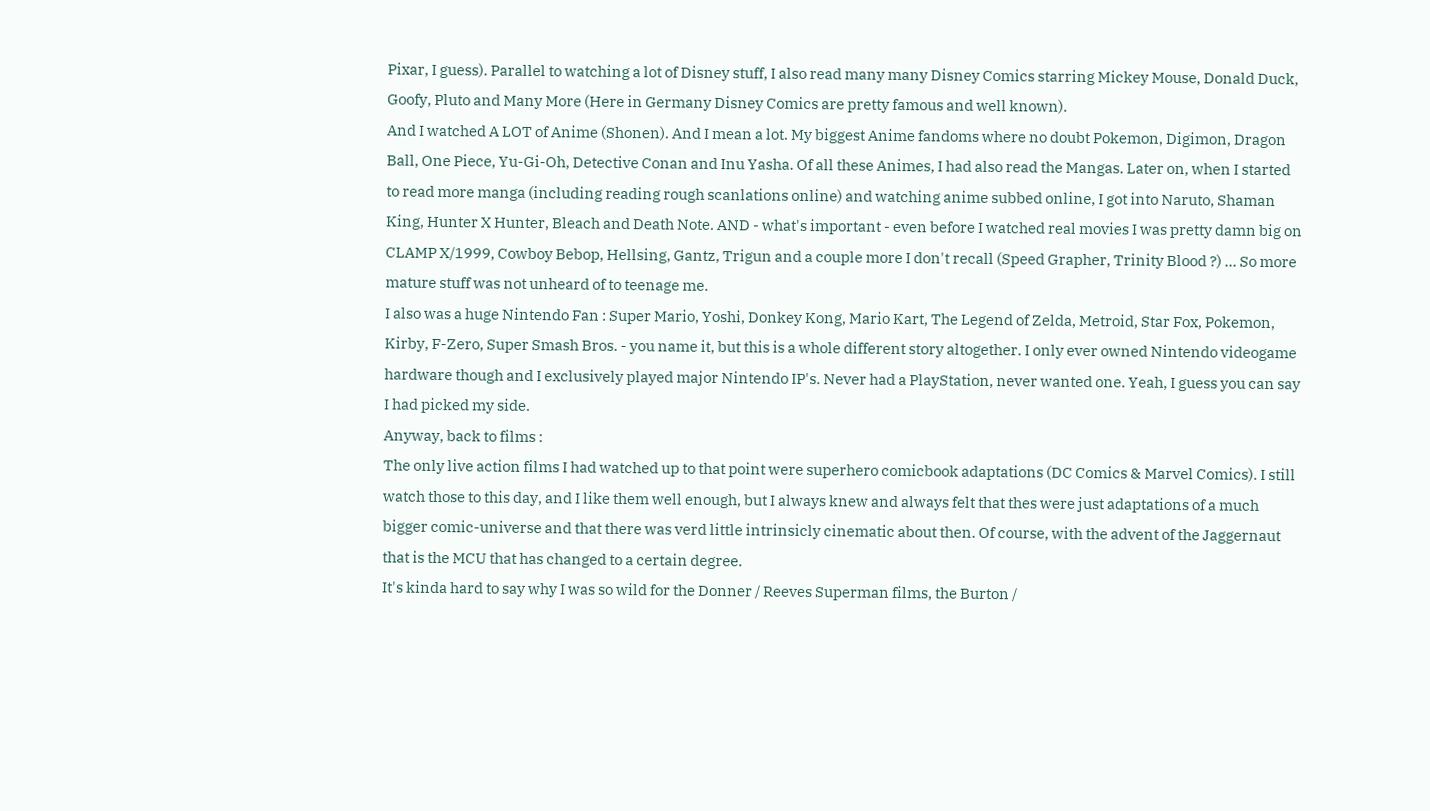Pixar, I guess). Parallel to watching a lot of Disney stuff, I also read many many Disney Comics starring Mickey Mouse, Donald Duck, Goofy, Pluto and Many More (Here in Germany Disney Comics are pretty famous and well known).
And I watched A LOT of Anime (Shonen). And I mean a lot. My biggest Anime fandoms where no doubt Pokemon, Digimon, Dragon Ball, One Piece, Yu-Gi-Oh, Detective Conan and Inu Yasha. Of all these Animes, I had also read the Mangas. Later on, when I started to read more manga (including reading rough scanlations online) and watching anime subbed online, I got into Naruto, Shaman King, Hunter X Hunter, Bleach and Death Note. AND - what's important - even before I watched real movies I was pretty damn big on CLAMP X/1999, Cowboy Bebop, Hellsing, Gantz, Trigun and a couple more I don't recall (Speed Grapher, Trinity Blood ?) ... So more mature stuff was not unheard of to teenage me.
I also was a huge Nintendo Fan : Super Mario, Yoshi, Donkey Kong, Mario Kart, The Legend of Zelda, Metroid, Star Fox, Pokemon, Kirby, F-Zero, Super Smash Bros. - you name it, but this is a whole different story altogether. I only ever owned Nintendo videogame hardware though and I exclusively played major Nintendo IP's. Never had a PlayStation, never wanted one. Yeah, I guess you can say I had picked my side.
Anyway, back to films :
The only live action films I had watched up to that point were superhero comicbook adaptations (DC Comics & Marvel Comics). I still watch those to this day, and I like them well enough, but I always knew and always felt that thes were just adaptations of a much bigger comic-universe and that there was verd little intrinsicly cinematic about then. Of course, with the advent of the Jaggernaut that is the MCU that has changed to a certain degree.
It's kinda hard to say why I was so wild for the Donner / Reeves Superman films, the Burton /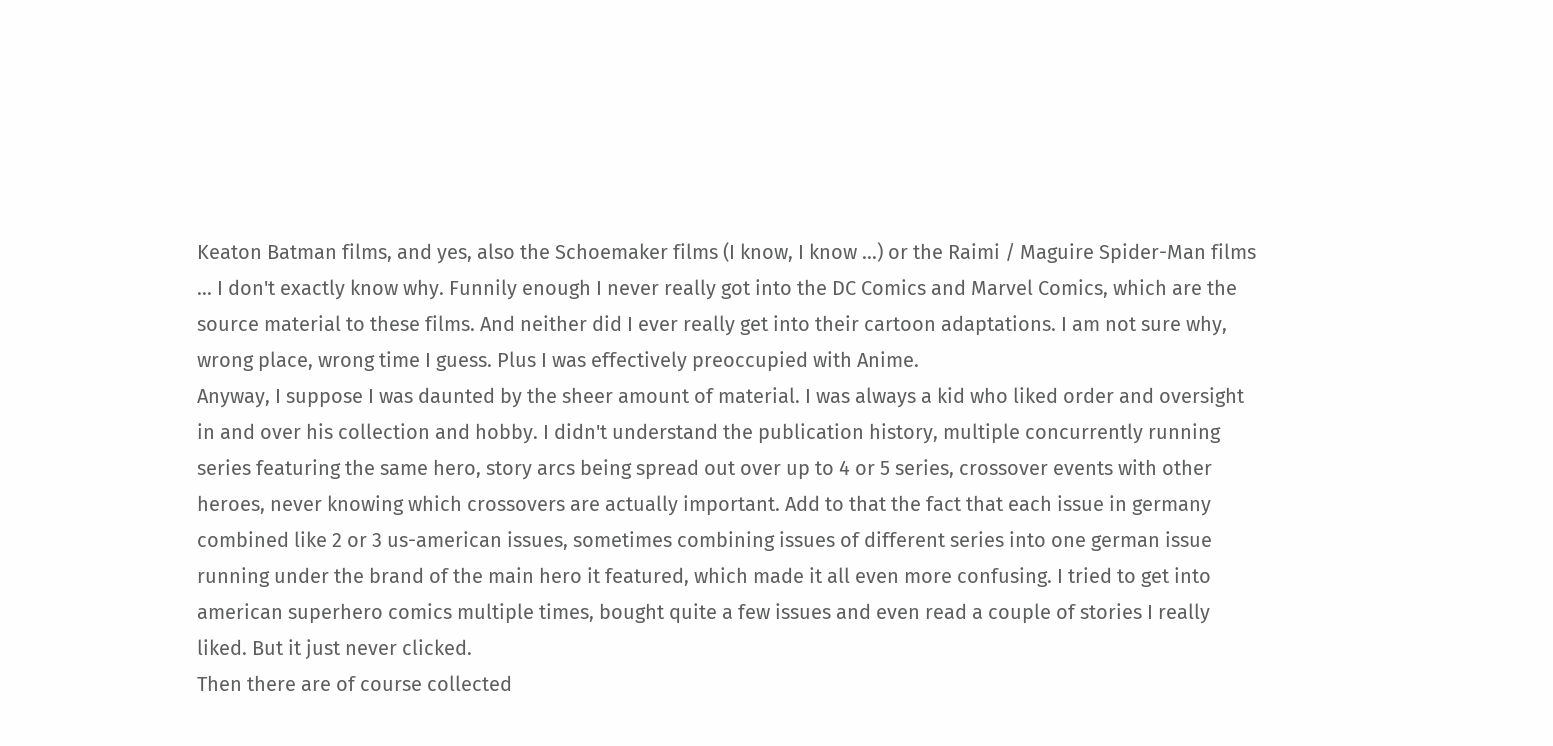Keaton Batman films, and yes, also the Schoemaker films (I know, I know ...) or the Raimi / Maguire Spider-Man films ... I don't exactly know why. Funnily enough I never really got into the DC Comics and Marvel Comics, which are the source material to these films. And neither did I ever really get into their cartoon adaptations. I am not sure why, wrong place, wrong time I guess. Plus I was effectively preoccupied with Anime.
Anyway, I suppose I was daunted by the sheer amount of material. I was always a kid who liked order and oversight in and over his collection and hobby. I didn't understand the publication history, multiple concurrently running series featuring the same hero, story arcs being spread out over up to 4 or 5 series, crossover events with other heroes, never knowing which crossovers are actually important. Add to that the fact that each issue in germany combined like 2 or 3 us-american issues, sometimes combining issues of different series into one german issue running under the brand of the main hero it featured, which made it all even more confusing. I tried to get into american superhero comics multiple times, bought quite a few issues and even read a couple of stories I really liked. But it just never clicked.
Then there are of course collected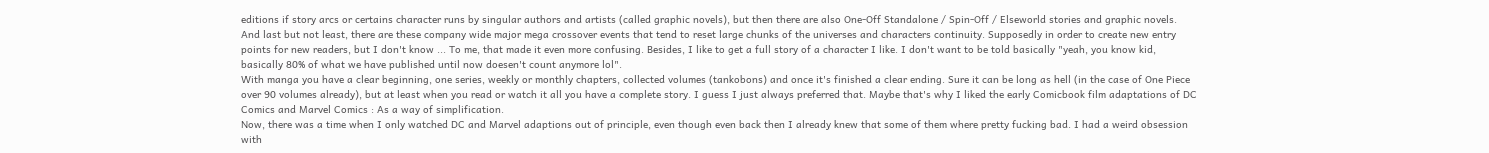editions if story arcs or certains character runs by singular authors and artists (called graphic novels), but then there are also One-Off Standalone / Spin-Off / Elseworld stories and graphic novels. And last but not least, there are these company wide major mega crossover events that tend to reset large chunks of the universes and characters continuity. Supposedly in order to create new entry points for new readers, but I don't know ... To me, that made it even more confusing. Besides, I like to get a full story of a character I like. I don't want to be told basically "yeah, you know kid, basically 80% of what we have published until now doesen't count anymore lol".
With manga you have a clear beginning, one series, weekly or monthly chapters, collected volumes (tankobons) and once it's finished a clear ending. Sure it can be long as hell (in the case of One Piece over 90 volumes already), but at least when you read or watch it all you have a complete story. I guess I just always preferred that. Maybe that's why I liked the early Comicbook film adaptations of DC Comics and Marvel Comics : As a way of simplification.
Now, there was a time when I only watched DC and Marvel adaptions out of principle, even though even back then I already knew that some of them where pretty fucking bad. I had a weird obsession with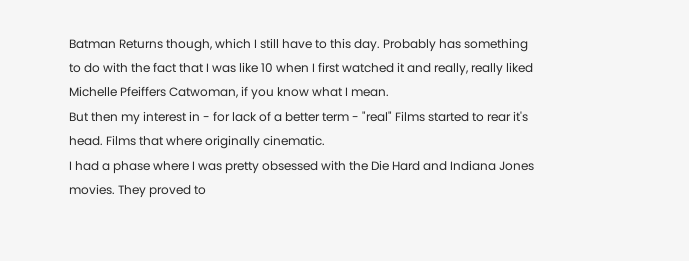Batman Returns though, which I still have to this day. Probably has something to do with the fact that I was like 10 when I first watched it and really, really liked Michelle Pfeiffers Catwoman, if you know what I mean.
But then my interest in - for lack of a better term - "real" Films started to rear it's head. Films that where originally cinematic.
I had a phase where I was pretty obsessed with the Die Hard and Indiana Jones movies. They proved to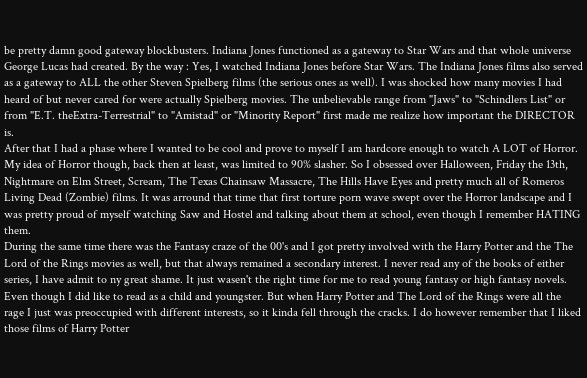be pretty damn good gateway blockbusters. Indiana Jones functioned as a gateway to Star Wars and that whole universe George Lucas had created. By the way : Yes, I watched Indiana Jones before Star Wars. The Indiana Jones films also served as a gateway to ALL the other Steven Spielberg films (the serious ones as well). I was shocked how many movies I had heard of but never cared for were actually Spielberg movies. The unbelievable range from "Jaws" to "Schindlers List" or from "E.T. theExtra-Terrestrial" to "Amistad" or "Minority Report" first made me realize how important the DIRECTOR is.
After that I had a phase where I wanted to be cool and prove to myself I am hardcore enough to watch A LOT of Horror. My idea of Horror though, back then at least, was limited to 90% slasher. So I obsessed over Halloween, Friday the 13th, Nightmare on Elm Street, Scream, The Texas Chainsaw Massacre, The Hills Have Eyes and pretty much all of Romeros Living Dead (Zombie) films. It was arround that time that first torture porn wave swept over the Horror landscape and I was pretty proud of myself watching Saw and Hostel and talking about them at school, even though I remember HATING them.
During the same time there was the Fantasy craze of the 00's and I got pretty involved with the Harry Potter and the The Lord of the Rings movies as well, but that always remained a secondary interest. I never read any of the books of either series, I have admit to ny great shame. It just wasen't the right time for me to read young fantasy or high fantasy novels. Even though I did like to read as a child and youngster. But when Harry Potter and The Lord of the Rings were all the rage I just was preoccupied with different interests, so it kinda fell through the cracks. I do however remember that I liked those films of Harry Potter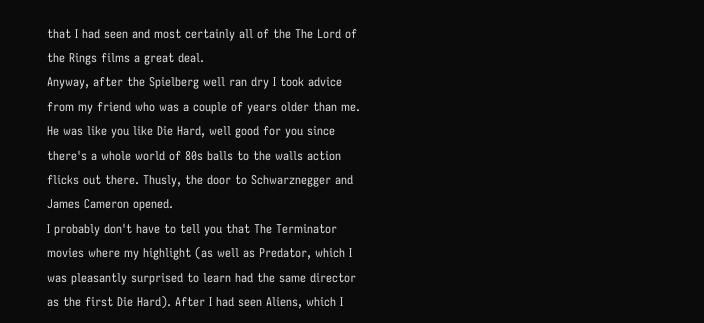that I had seen and most certainly all of the The Lord of the Rings films a great deal.
Anyway, after the Spielberg well ran dry I took advice from my friend who was a couple of years older than me. He was like you like Die Hard, well good for you since there's a whole world of 80s balls to the walls action flicks out there. Thusly, the door to Schwarznegger and James Cameron opened.
I probably don't have to tell you that The Terminator movies where my highlight (as well as Predator, which I was pleasantly surprised to learn had the same director as the first Die Hard). After I had seen Aliens, which I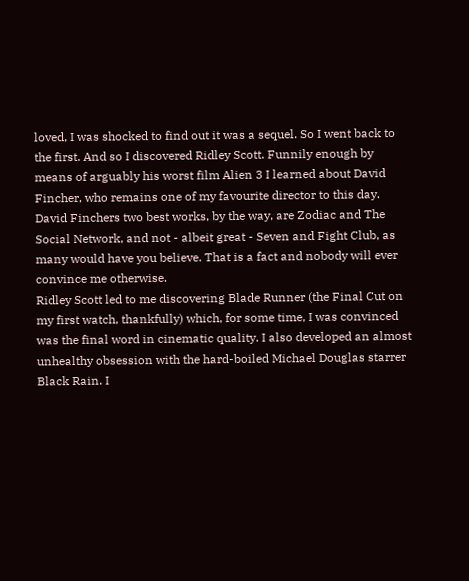loved, I was shocked to find out it was a sequel. So I went back to the first. And so I discovered Ridley Scott. Funnily enough by means of arguably his worst film Alien 3 I learned about David Fincher, who remains one of my favourite director to this day. David Finchers two best works, by the way, are Zodiac and The Social Network, and not - albeit great - Seven and Fight Club, as many would have you believe. That is a fact and nobody will ever convince me otherwise.
Ridley Scott led to me discovering Blade Runner (the Final Cut on my first watch, thankfully) which, for some time, I was convinced was the final word in cinematic quality. I also developed an almost unhealthy obsession with the hard-boiled Michael Douglas starrer Black Rain. I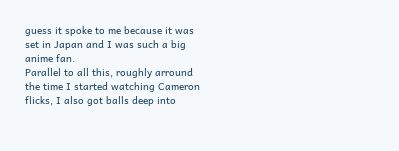guess it spoke to me because it was set in Japan and I was such a big anime fan.
Parallel to all this, roughly arround the time I started watching Cameron flicks, I also got balls deep into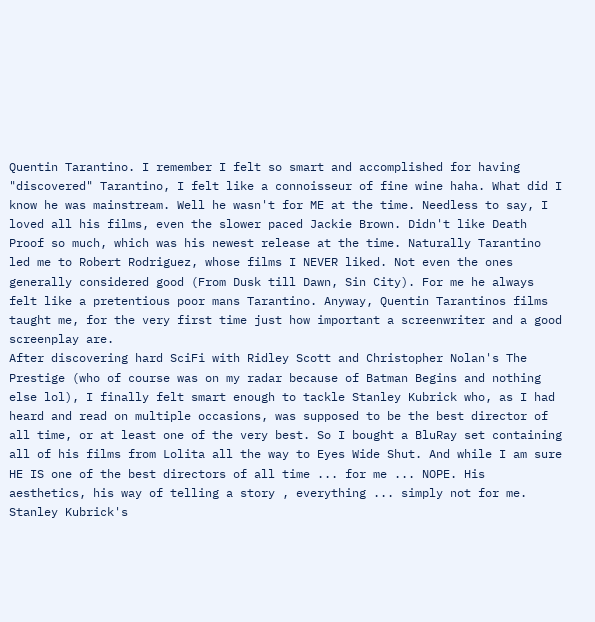Quentin Tarantino. I remember I felt so smart and accomplished for having "discovered" Tarantino, I felt like a connoisseur of fine wine haha. What did I know he was mainstream. Well he wasn't for ME at the time. Needless to say, I loved all his films, even the slower paced Jackie Brown. Didn't like Death Proof so much, which was his newest release at the time. Naturally Tarantino led me to Robert Rodriguez, whose films I NEVER liked. Not even the ones generally considered good (From Dusk till Dawn, Sin City). For me he always felt like a pretentious poor mans Tarantino. Anyway, Quentin Tarantinos films taught me, for the very first time just how important a screenwriter and a good screenplay are.
After discovering hard SciFi with Ridley Scott and Christopher Nolan's The Prestige (who of course was on my radar because of Batman Begins and nothing else lol), I finally felt smart enough to tackle Stanley Kubrick who, as I had heard and read on multiple occasions, was supposed to be the best director of all time, or at least one of the very best. So I bought a BluRay set containing all of his films from Lolita all the way to Eyes Wide Shut. And while I am sure HE IS one of the best directors of all time ... for me ... NOPE. His aesthetics, his way of telling a story , everything ... simply not for me. Stanley Kubrick's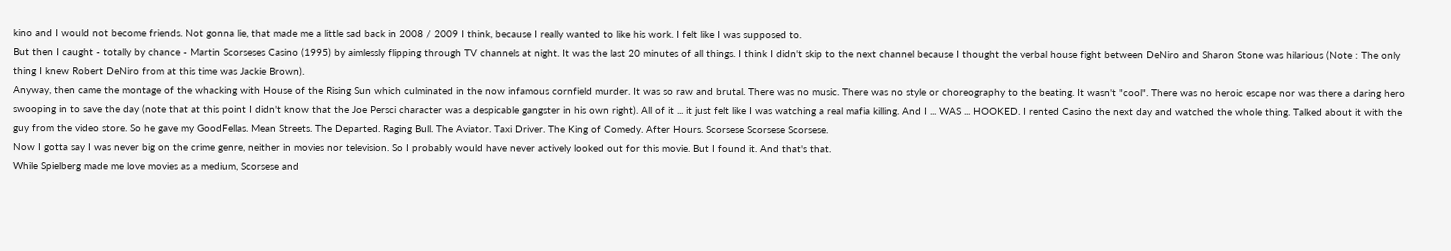kino and I would not become friends. Not gonna lie, that made me a little sad back in 2008 / 2009 I think, because I really wanted to like his work. I felt like I was supposed to.
But then I caught - totally by chance - Martin Scorseses Casino (1995) by aimlessly flipping through TV channels at night. It was the last 20 minutes of all things. I think I didn't skip to the next channel because I thought the verbal house fight between DeNiro and Sharon Stone was hilarious (Note : The only thing I knew Robert DeNiro from at this time was Jackie Brown).
Anyway, then came the montage of the whacking with House of the Rising Sun which culminated in the now infamous cornfield murder. It was so raw and brutal. There was no music. There was no style or choreography to the beating. It wasn't "cool". There was no heroic escape nor was there a daring hero swooping in to save the day (note that at this point I didn't know that the Joe Persci character was a despicable gangster in his own right). All of it ... it just felt like I was watching a real mafia killing. And I ... WAS ... HOOKED. I rented Casino the next day and watched the whole thing. Talked about it with the guy from the video store. So he gave my GoodFellas. Mean Streets. The Departed. Raging Bull. The Aviator. Taxi Driver. The King of Comedy. After Hours. Scorsese Scorsese Scorsese.
Now I gotta say I was never big on the crime genre, neither in movies nor television. So I probably would have never actively looked out for this movie. But I found it. And that's that.
While Spielberg made me love movies as a medium, Scorsese and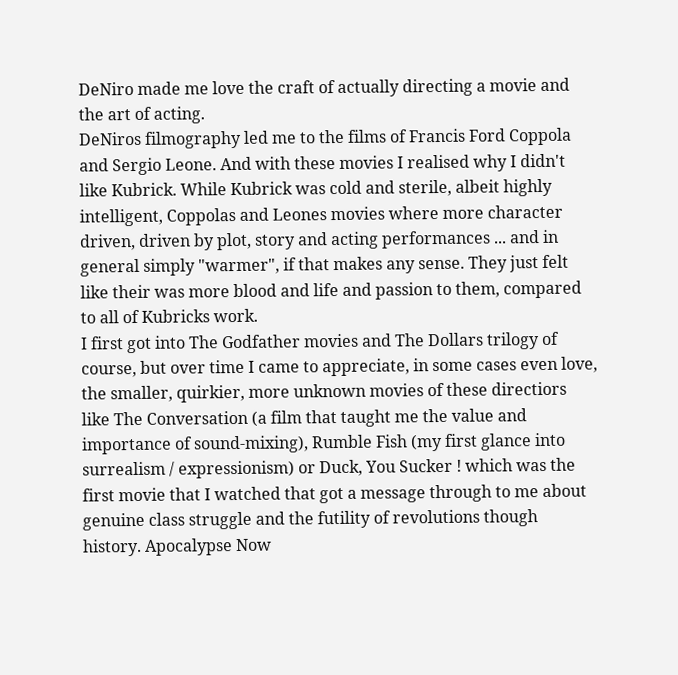DeNiro made me love the craft of actually directing a movie and the art of acting.
DeNiros filmography led me to the films of Francis Ford Coppola and Sergio Leone. And with these movies I realised why I didn't like Kubrick. While Kubrick was cold and sterile, albeit highly intelligent, Coppolas and Leones movies where more character driven, driven by plot, story and acting performances ... and in general simply "warmer", if that makes any sense. They just felt like their was more blood and life and passion to them, compared to all of Kubricks work.
I first got into The Godfather movies and The Dollars trilogy of course, but over time I came to appreciate, in some cases even love, the smaller, quirkier, more unknown movies of these directiors like The Conversation (a film that taught me the value and importance of sound-mixing), Rumble Fish (my first glance into surrealism / expressionism) or Duck, You Sucker ! which was the first movie that I watched that got a message through to me about genuine class struggle and the futility of revolutions though history. Apocalypse Now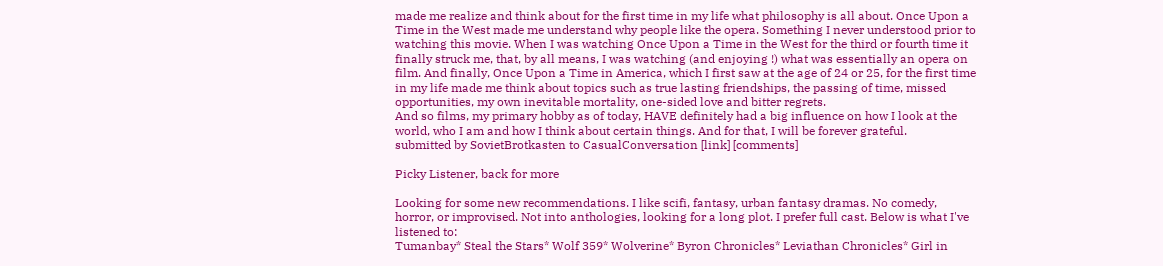made me realize and think about for the first time in my life what philosophy is all about. Once Upon a Time in the West made me understand why people like the opera. Something I never understood prior to watching this movie. When I was watching Once Upon a Time in the West for the third or fourth time it finally struck me, that, by all means, I was watching (and enjoying !) what was essentially an opera on film. And finally, Once Upon a Time in America, which I first saw at the age of 24 or 25, for the first time in my life made me think about topics such as true lasting friendships, the passing of time, missed opportunities, my own inevitable mortality, one-sided love and bitter regrets.
And so films, my primary hobby as of today, HAVE definitely had a big influence on how I look at the world, who I am and how I think about certain things. And for that, I will be forever grateful.
submitted by SovietBrotkasten to CasualConversation [link] [comments]

Picky Listener, back for more

Looking for some new recommendations. I like scifi, fantasy, urban fantasy dramas. No comedy, horror, or improvised. Not into anthologies, looking for a long plot. I prefer full cast. Below is what I've listened to:
Tumanbay* Steal the Stars* Wolf 359* Wolverine* Byron Chronicles* Leviathan Chronicles* Girl in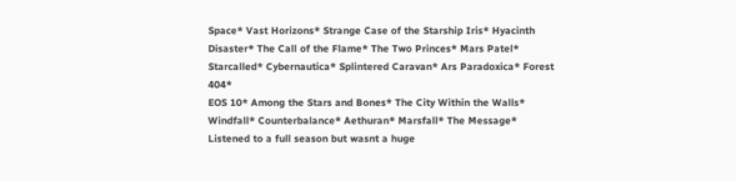Space* Vast Horizons* Strange Case of the Starship Iris* Hyacinth Disaster* The Call of the Flame* The Two Princes* Mars Patel* Starcalled* Cybernautica* Splintered Caravan* Ars Paradoxica* Forest 404*
EOS 10* Among the Stars and Bones* The City Within the Walls* Windfall* Counterbalance* Aethuran* Marsfall* The Message*
Listened to a full season but wasnt a huge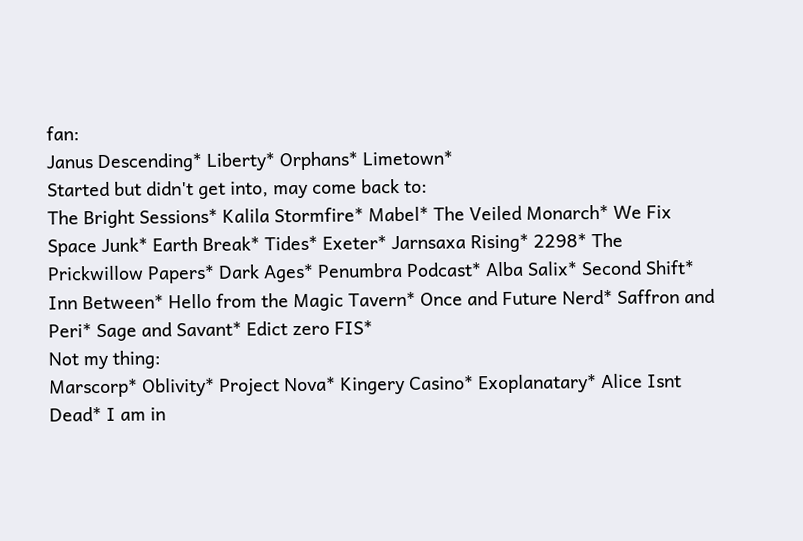fan:
Janus Descending* Liberty* Orphans* Limetown*
Started but didn't get into, may come back to:
The Bright Sessions* Kalila Stormfire* Mabel* The Veiled Monarch* We Fix Space Junk* Earth Break* Tides* Exeter* Jarnsaxa Rising* 2298* The Prickwillow Papers* Dark Ages* Penumbra Podcast* Alba Salix* Second Shift* Inn Between* Hello from the Magic Tavern* Once and Future Nerd* Saffron and Peri* Sage and Savant* Edict zero FIS*
Not my thing:
Marscorp* Oblivity* Project Nova* Kingery Casino* Exoplanatary* Alice Isnt Dead* I am in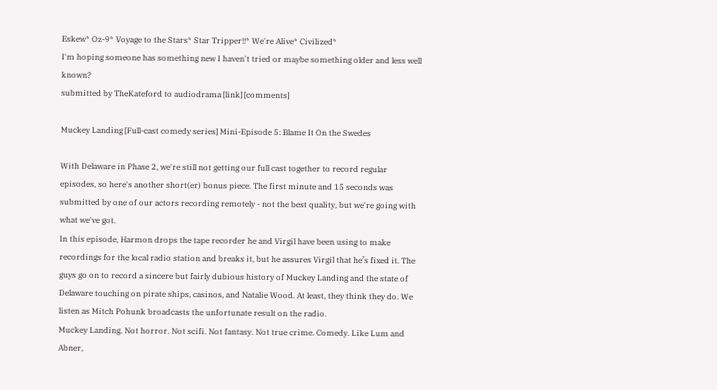Eskew* Oz-9* Voyage to the Stars* Star Tripper!!* We're Alive* Civilized*
I'm hoping someone has something new I haven't tried or maybe something older and less well known?
submitted by TheKateford to audiodrama [link] [comments]

Muckey Landing [Full-cast comedy series] Mini-Episode 5: Blame It On the Swedes

With Delaware in Phase 2, we're still not getting our full cast together to record regular episodes, so here's another short(er) bonus piece. The first minute and 15 seconds was submitted by one of our actors recording remotely - not the best quality, but we're going with what we've got.
In this episode, Harmon drops the tape recorder he and Virgil have been using to make recordings for the local radio station and breaks it, but he assures Virgil that he’s fixed it. The guys go on to record a sincere but fairly dubious history of Muckey Landing and the state of Delaware touching on pirate ships, casinos, and Natalie Wood. At least, they think they do. We listen as Mitch Pohunk broadcasts the unfortunate result on the radio.
Muckey Landing. Not horror. Not scifi. Not fantasy. Not true crime. Comedy. Like Lum and Abner,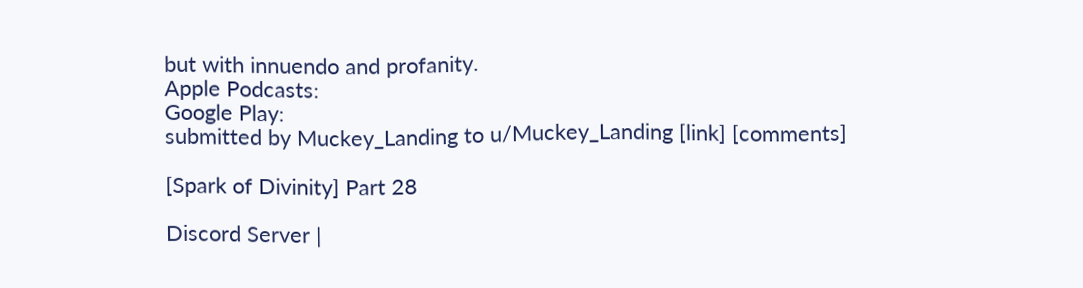but with innuendo and profanity.
Apple Podcasts:
Google Play:
submitted by Muckey_Landing to u/Muckey_Landing [link] [comments]

[Spark of Divinity] Part 28

Discord Server |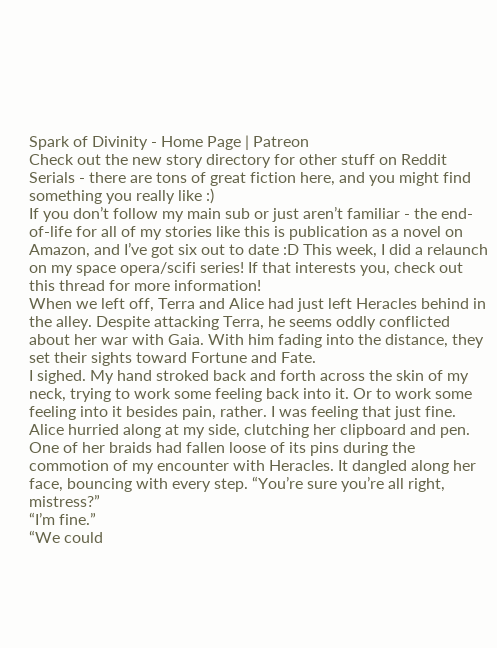Spark of Divinity - Home Page | Patreon
Check out the new story directory for other stuff on Reddit Serials - there are tons of great fiction here, and you might find something you really like :)
If you don’t follow my main sub or just aren’t familiar - the end-of-life for all of my stories like this is publication as a novel on Amazon, and I’ve got six out to date :D This week, I did a relaunch on my space opera/scifi series! If that interests you, check out this thread for more information!
When we left off, Terra and Alice had just left Heracles behind in the alley. Despite attacking Terra, he seems oddly conflicted about her war with Gaia. With him fading into the distance, they set their sights toward Fortune and Fate.
I sighed. My hand stroked back and forth across the skin of my neck, trying to work some feeling back into it. Or to work some feeling into it besides pain, rather. I was feeling that just fine.
Alice hurried along at my side, clutching her clipboard and pen. One of her braids had fallen loose of its pins during the commotion of my encounter with Heracles. It dangled along her face, bouncing with every step. “You’re sure you’re all right, mistress?”
“I’m fine.”
“We could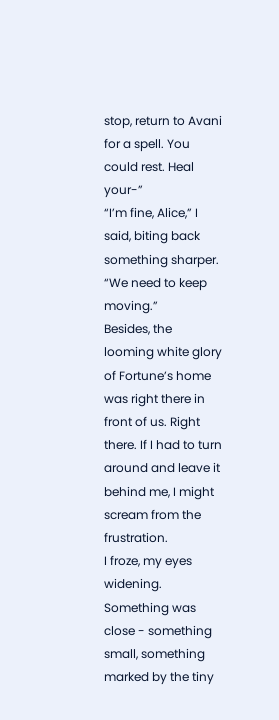stop, return to Avani for a spell. You could rest. Heal your-”
“I’m fine, Alice,” I said, biting back something sharper. “We need to keep moving.”
Besides, the looming white glory of Fortune’s home was right there in front of us. Right there. If I had to turn around and leave it behind me, I might scream from the frustration.
I froze, my eyes widening. Something was close - something small, something marked by the tiny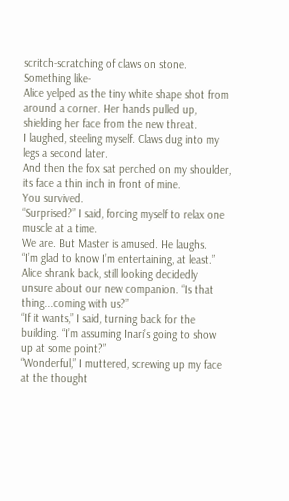scritch-scratching of claws on stone. Something like-
Alice yelped as the tiny white shape shot from around a corner. Her hands pulled up, shielding her face from the new threat.
I laughed, steeling myself. Claws dug into my legs a second later.
And then the fox sat perched on my shoulder, its face a thin inch in front of mine.
You survived.
“Surprised?” I said, forcing myself to relax one muscle at a time.
We are. But Master is amused. He laughs.
“I’m glad to know I’m entertaining, at least.”
Alice shrank back, still looking decidedly unsure about our new companion. “Is that thing...coming with us?”
“If it wants,” I said, turning back for the building. “I’m assuming Inari’s going to show up at some point?”
“Wonderful,” I muttered, screwing up my face at the thought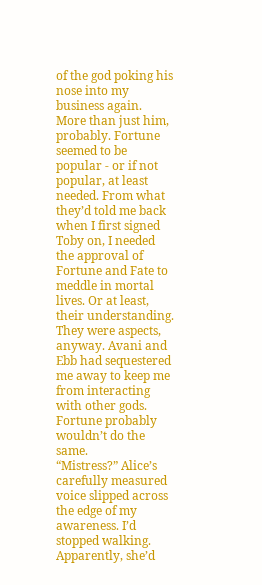of the god poking his nose into my business again.
More than just him, probably. Fortune seemed to be popular - or if not popular, at least needed. From what they’d told me back when I first signed Toby on, I needed the approval of Fortune and Fate to meddle in mortal lives. Or at least, their understanding.
They were aspects, anyway. Avani and Ebb had sequestered me away to keep me from interacting with other gods. Fortune probably wouldn’t do the same.
“Mistress?” Alice’s carefully measured voice slipped across the edge of my awareness. I’d stopped walking. Apparently, she’d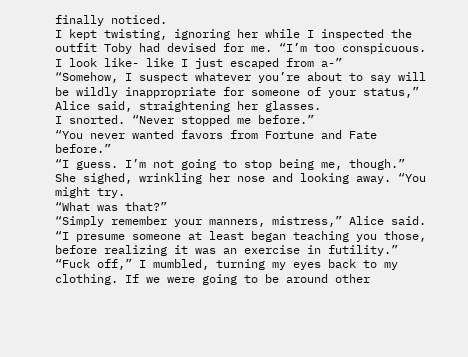finally noticed.
I kept twisting, ignoring her while I inspected the outfit Toby had devised for me. “I’m too conspicuous. I look like- like I just escaped from a-”
“Somehow, I suspect whatever you’re about to say will be wildly inappropriate for someone of your status,” Alice said, straightening her glasses.
I snorted. “Never stopped me before.”
“You never wanted favors from Fortune and Fate before.”
“I guess. I’m not going to stop being me, though.”
She sighed, wrinkling her nose and looking away. “You might try.
“What was that?”
“Simply remember your manners, mistress,” Alice said. “I presume someone at least began teaching you those, before realizing it was an exercise in futility.”
“Fuck off,” I mumbled, turning my eyes back to my clothing. If we were going to be around other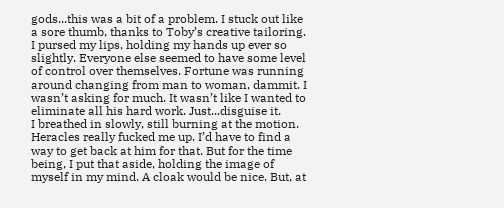gods...this was a bit of a problem. I stuck out like a sore thumb, thanks to Toby’s creative tailoring.
I pursed my lips, holding my hands up ever so slightly. Everyone else seemed to have some level of control over themselves. Fortune was running around changing from man to woman, dammit. I wasn’t asking for much. It wasn’t like I wanted to eliminate all his hard work. Just...disguise it.
I breathed in slowly, still burning at the motion. Heracles really fucked me up. I’d have to find a way to get back at him for that. But for the time being, I put that aside, holding the image of myself in my mind. A cloak would be nice. But, at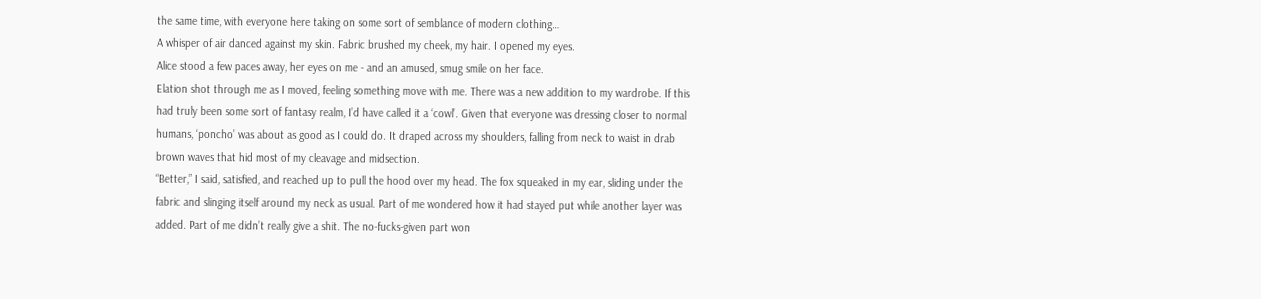the same time, with everyone here taking on some sort of semblance of modern clothing…
A whisper of air danced against my skin. Fabric brushed my cheek, my hair. I opened my eyes.
Alice stood a few paces away, her eyes on me - and an amused, smug smile on her face.
Elation shot through me as I moved, feeling something move with me. There was a new addition to my wardrobe. If this had truly been some sort of fantasy realm, I’d have called it a ‘cowl’. Given that everyone was dressing closer to normal humans, ‘poncho’ was about as good as I could do. It draped across my shoulders, falling from neck to waist in drab brown waves that hid most of my cleavage and midsection.
“Better,” I said, satisfied, and reached up to pull the hood over my head. The fox squeaked in my ear, sliding under the fabric and slinging itself around my neck as usual. Part of me wondered how it had stayed put while another layer was added. Part of me didn’t really give a shit. The no-fucks-given part won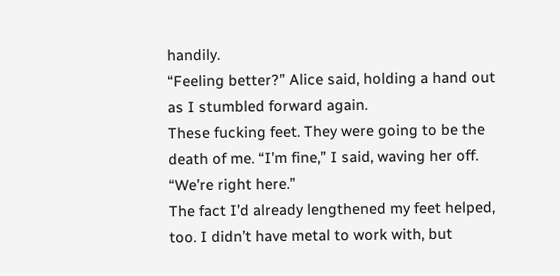handily.
“Feeling better?” Alice said, holding a hand out as I stumbled forward again.
These fucking feet. They were going to be the death of me. “I’m fine,” I said, waving her off. “We’re right here.”
The fact I’d already lengthened my feet helped, too. I didn’t have metal to work with, but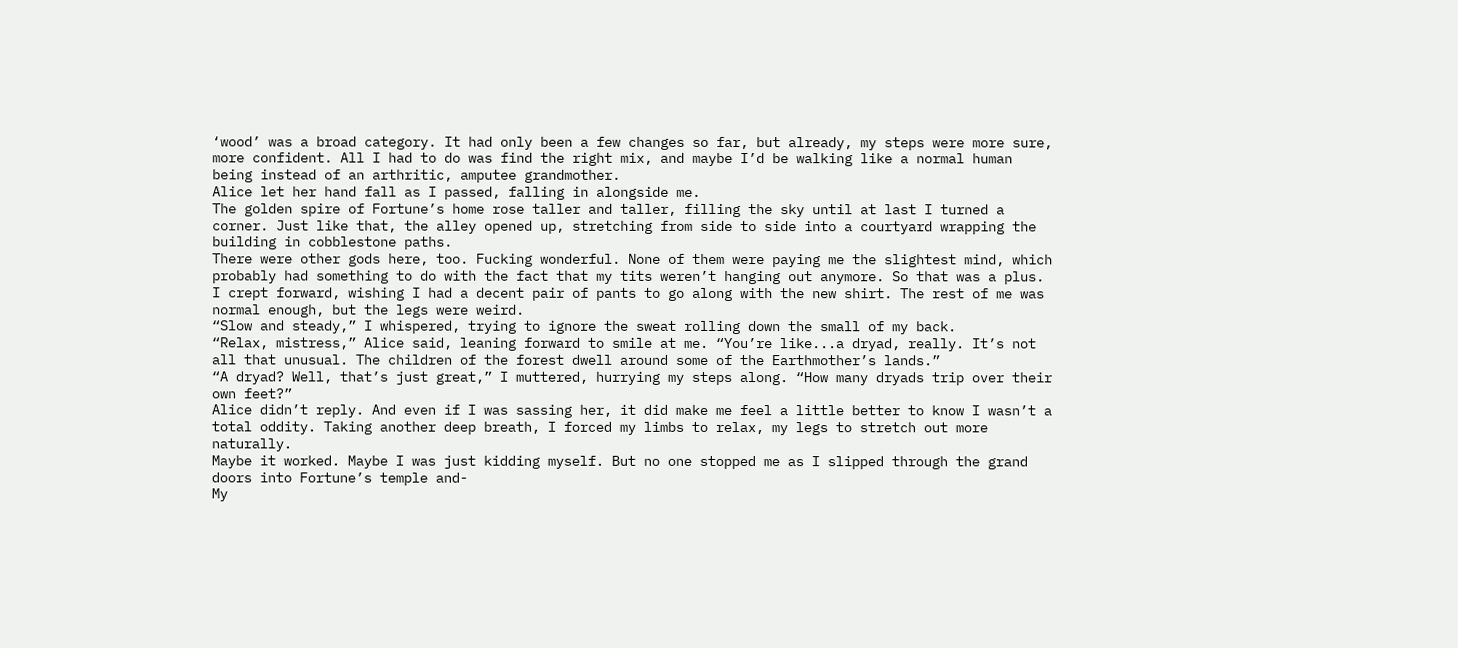‘wood’ was a broad category. It had only been a few changes so far, but already, my steps were more sure, more confident. All I had to do was find the right mix, and maybe I’d be walking like a normal human being instead of an arthritic, amputee grandmother.
Alice let her hand fall as I passed, falling in alongside me.
The golden spire of Fortune’s home rose taller and taller, filling the sky until at last I turned a corner. Just like that, the alley opened up, stretching from side to side into a courtyard wrapping the building in cobblestone paths.
There were other gods here, too. Fucking wonderful. None of them were paying me the slightest mind, which probably had something to do with the fact that my tits weren’t hanging out anymore. So that was a plus. I crept forward, wishing I had a decent pair of pants to go along with the new shirt. The rest of me was normal enough, but the legs were weird.
“Slow and steady,” I whispered, trying to ignore the sweat rolling down the small of my back.
“Relax, mistress,” Alice said, leaning forward to smile at me. “You’re like...a dryad, really. It’s not all that unusual. The children of the forest dwell around some of the Earthmother’s lands.”
“A dryad? Well, that’s just great,” I muttered, hurrying my steps along. “How many dryads trip over their own feet?”
Alice didn’t reply. And even if I was sassing her, it did make me feel a little better to know I wasn’t a total oddity. Taking another deep breath, I forced my limbs to relax, my legs to stretch out more naturally.
Maybe it worked. Maybe I was just kidding myself. But no one stopped me as I slipped through the grand doors into Fortune’s temple and-
My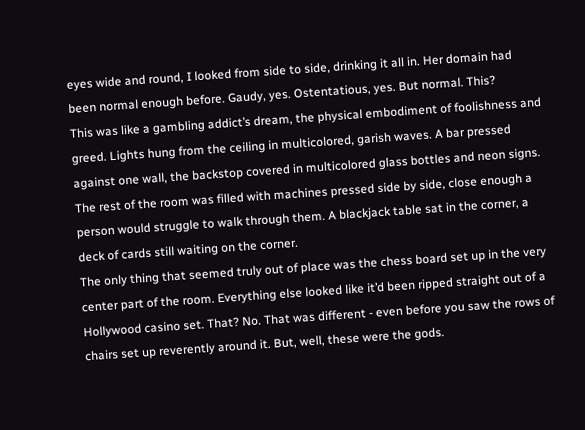eyes wide and round, I looked from side to side, drinking it all in. Her domain had been normal enough before. Gaudy, yes. Ostentatious, yes. But normal. This?
This was like a gambling addict’s dream, the physical embodiment of foolishness and greed. Lights hung from the ceiling in multicolored, garish waves. A bar pressed against one wall, the backstop covered in multicolored glass bottles and neon signs. The rest of the room was filled with machines pressed side by side, close enough a person would struggle to walk through them. A blackjack table sat in the corner, a deck of cards still waiting on the corner.
The only thing that seemed truly out of place was the chess board set up in the very center part of the room. Everything else looked like it’d been ripped straight out of a Hollywood casino set. That? No. That was different - even before you saw the rows of chairs set up reverently around it. But, well, these were the gods.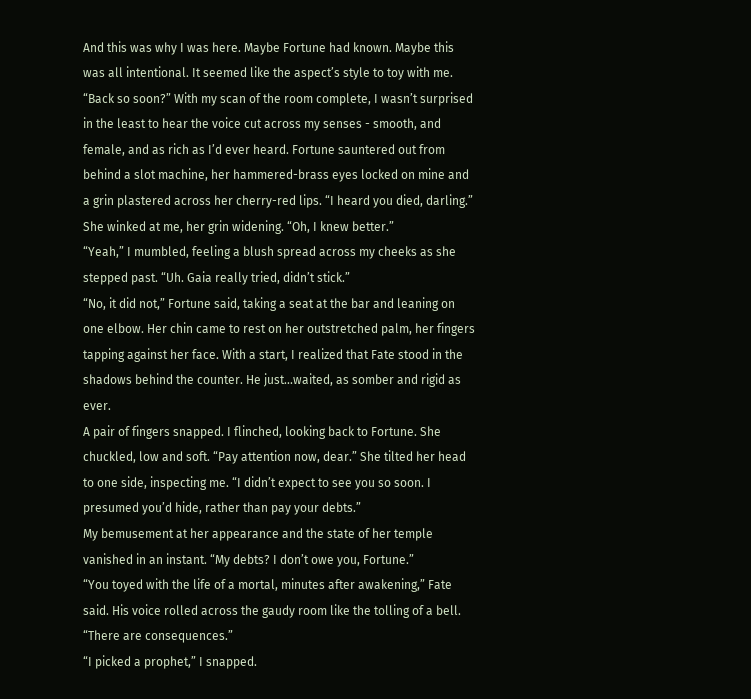And this was why I was here. Maybe Fortune had known. Maybe this was all intentional. It seemed like the aspect’s style to toy with me.
“Back so soon?” With my scan of the room complete, I wasn’t surprised in the least to hear the voice cut across my senses - smooth, and female, and as rich as I’d ever heard. Fortune sauntered out from behind a slot machine, her hammered-brass eyes locked on mine and a grin plastered across her cherry-red lips. “I heard you died, darling.” She winked at me, her grin widening. “Oh, I knew better.”
“Yeah,” I mumbled, feeling a blush spread across my cheeks as she stepped past. “Uh. Gaia really tried, didn’t stick.”
“No, it did not,” Fortune said, taking a seat at the bar and leaning on one elbow. Her chin came to rest on her outstretched palm, her fingers tapping against her face. With a start, I realized that Fate stood in the shadows behind the counter. He just...waited, as somber and rigid as ever.
A pair of fingers snapped. I flinched, looking back to Fortune. She chuckled, low and soft. “Pay attention now, dear.” She tilted her head to one side, inspecting me. “I didn’t expect to see you so soon. I presumed you’d hide, rather than pay your debts.”
My bemusement at her appearance and the state of her temple vanished in an instant. “My debts? I don’t owe you, Fortune.”
“You toyed with the life of a mortal, minutes after awakening,” Fate said. His voice rolled across the gaudy room like the tolling of a bell. “There are consequences.”
“I picked a prophet,” I snapped.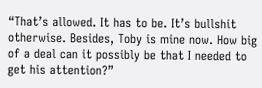“That’s allowed. It has to be. It’s bullshit otherwise. Besides, Toby is mine now. How big of a deal can it possibly be that I needed to get his attention?”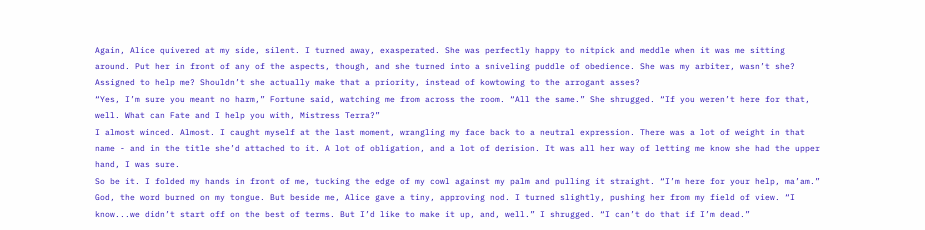Again, Alice quivered at my side, silent. I turned away, exasperated. She was perfectly happy to nitpick and meddle when it was me sitting around. Put her in front of any of the aspects, though, and she turned into a sniveling puddle of obedience. She was my arbiter, wasn’t she? Assigned to help me? Shouldn’t she actually make that a priority, instead of kowtowing to the arrogant asses?
“Yes, I’m sure you meant no harm,” Fortune said, watching me from across the room. “All the same.” She shrugged. “If you weren’t here for that, well. What can Fate and I help you with, Mistress Terra?”
I almost winced. Almost. I caught myself at the last moment, wrangling my face back to a neutral expression. There was a lot of weight in that name - and in the title she’d attached to it. A lot of obligation, and a lot of derision. It was all her way of letting me know she had the upper hand, I was sure.
So be it. I folded my hands in front of me, tucking the edge of my cowl against my palm and pulling it straight. “I’m here for your help, ma’am.” God, the word burned on my tongue. But beside me, Alice gave a tiny, approving nod. I turned slightly, pushing her from my field of view. “I know...we didn’t start off on the best of terms. But I’d like to make it up, and, well.” I shrugged. “I can’t do that if I’m dead.”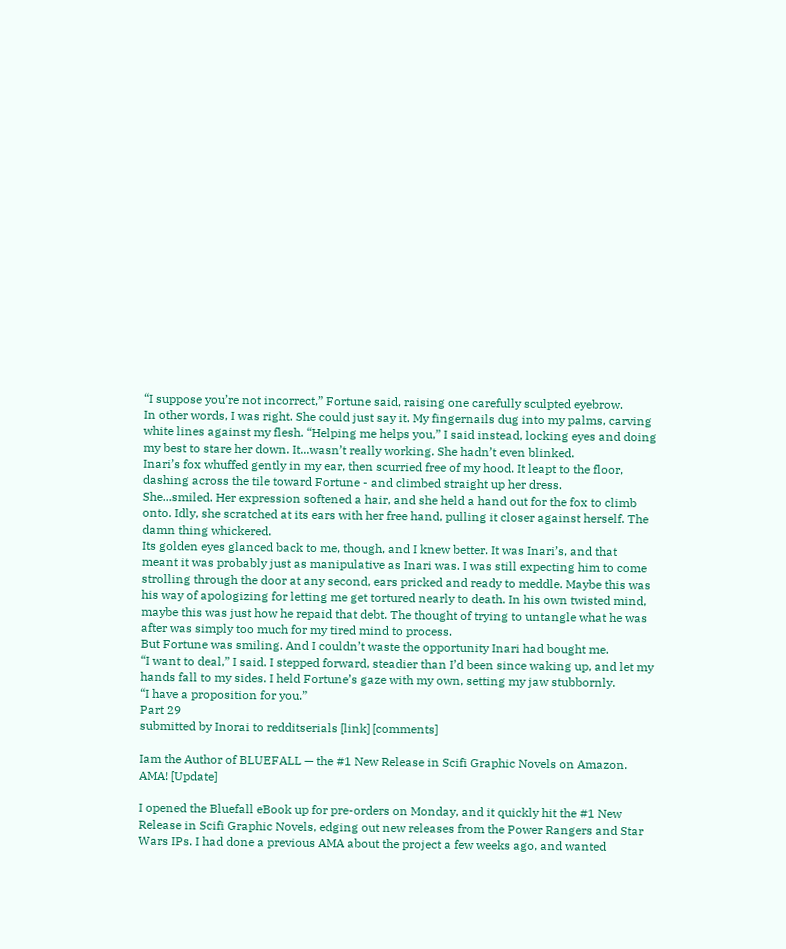“I suppose you’re not incorrect,” Fortune said, raising one carefully sculpted eyebrow.
In other words, I was right. She could just say it. My fingernails dug into my palms, carving white lines against my flesh. “Helping me helps you,” I said instead, locking eyes and doing my best to stare her down. It...wasn’t really working. She hadn’t even blinked.
Inari’s fox whuffed gently in my ear, then scurried free of my hood. It leapt to the floor, dashing across the tile toward Fortune - and climbed straight up her dress.
She...smiled. Her expression softened a hair, and she held a hand out for the fox to climb onto. Idly, she scratched at its ears with her free hand, pulling it closer against herself. The damn thing whickered.
Its golden eyes glanced back to me, though, and I knew better. It was Inari’s, and that meant it was probably just as manipulative as Inari was. I was still expecting him to come strolling through the door at any second, ears pricked and ready to meddle. Maybe this was his way of apologizing for letting me get tortured nearly to death. In his own twisted mind, maybe this was just how he repaid that debt. The thought of trying to untangle what he was after was simply too much for my tired mind to process.
But Fortune was smiling. And I couldn’t waste the opportunity Inari had bought me.
“I want to deal,” I said. I stepped forward, steadier than I’d been since waking up, and let my hands fall to my sides. I held Fortune’s gaze with my own, setting my jaw stubbornly.
“I have a proposition for you.”
Part 29
submitted by Inorai to redditserials [link] [comments]

Iam the Author of BLUEFALL — the #1 New Release in Scifi Graphic Novels on Amazon. AMA! [Update]

I opened the Bluefall eBook up for pre-orders on Monday, and it quickly hit the #1 New Release in Scifi Graphic Novels, edging out new releases from the Power Rangers and Star Wars IPs. I had done a previous AMA about the project a few weeks ago, and wanted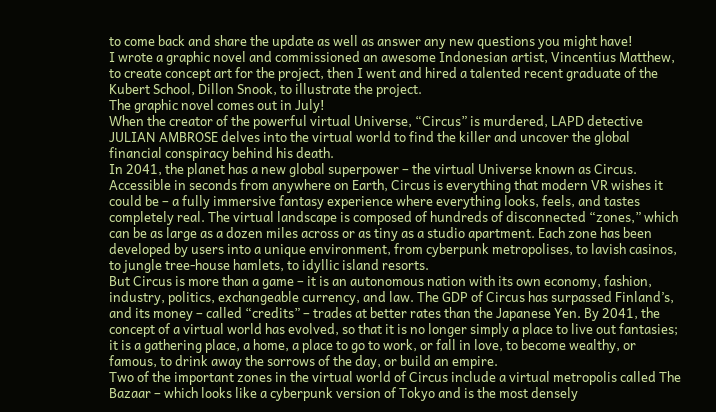to come back and share the update as well as answer any new questions you might have!
I wrote a graphic novel and commissioned an awesome Indonesian artist, Vincentius Matthew, to create concept art for the project, then I went and hired a talented recent graduate of the Kubert School, Dillon Snook, to illustrate the project.
The graphic novel comes out in July!
When the creator of the powerful virtual Universe, “Circus” is murdered, LAPD detective JULIAN AMBROSE delves into the virtual world to find the killer and uncover the global financial conspiracy behind his death.
In 2041, the planet has a new global superpower – the virtual Universe known as Circus. Accessible in seconds from anywhere on Earth, Circus is everything that modern VR wishes it could be – a fully immersive fantasy experience where everything looks, feels, and tastes completely real. The virtual landscape is composed of hundreds of disconnected “zones,” which can be as large as a dozen miles across or as tiny as a studio apartment. Each zone has been developed by users into a unique environment, from cyberpunk metropolises, to lavish casinos, to jungle tree-house hamlets, to idyllic island resorts.
But Circus is more than a game – it is an autonomous nation with its own economy, fashion, industry, politics, exchangeable currency, and law. The GDP of Circus has surpassed Finland’s, and its money – called “credits” – trades at better rates than the Japanese Yen. By 2041, the concept of a virtual world has evolved, so that it is no longer simply a place to live out fantasies; it is a gathering place, a home, a place to go to work, or fall in love, to become wealthy, or famous, to drink away the sorrows of the day, or build an empire.
Two of the important zones in the virtual world of Circus include a virtual metropolis called The Bazaar – which looks like a cyberpunk version of Tokyo and is the most densely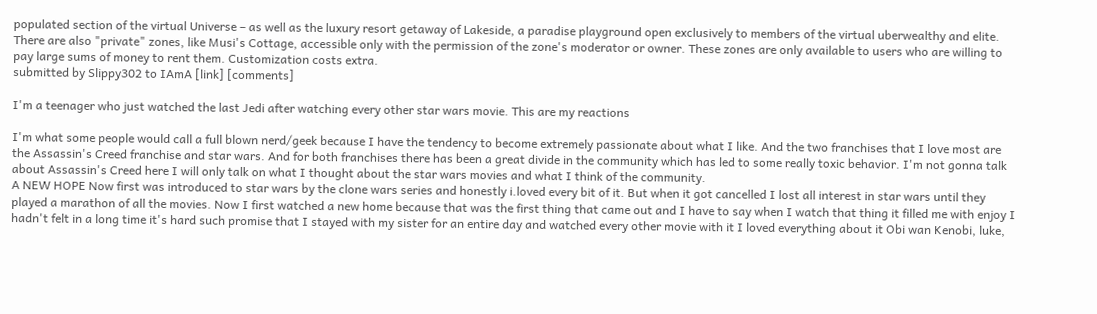populated section of the virtual Universe – as well as the luxury resort getaway of Lakeside, a paradise playground open exclusively to members of the virtual uberwealthy and elite. There are also "private" zones, like Musi's Cottage, accessible only with the permission of the zone's moderator or owner. These zones are only available to users who are willing to pay large sums of money to rent them. Customization costs extra.
submitted by Slippy302 to IAmA [link] [comments]

I'm a teenager who just watched the last Jedi after watching every other star wars movie. This are my reactions

I'm what some people would call a full blown nerd/geek because I have the tendency to become extremely passionate about what I like. And the two franchises that I love most are the Assassin's Creed franchise and star wars. And for both franchises there has been a great divide in the community which has led to some really toxic behavior. I'm not gonna talk about Assassin's Creed here I will only talk on what I thought about the star wars movies and what I think of the community.
A NEW HOPE Now first was introduced to star wars by the clone wars series and honestly i.loved every bit of it. But when it got cancelled I lost all interest in star wars until they played a marathon of all the movies. Now I first watched a new home because that was the first thing that came out and I have to say when I watch that thing it filled me with enjoy I hadn't felt in a long time it's hard such promise that I stayed with my sister for an entire day and watched every other movie with it I loved everything about it Obi wan Kenobi, luke,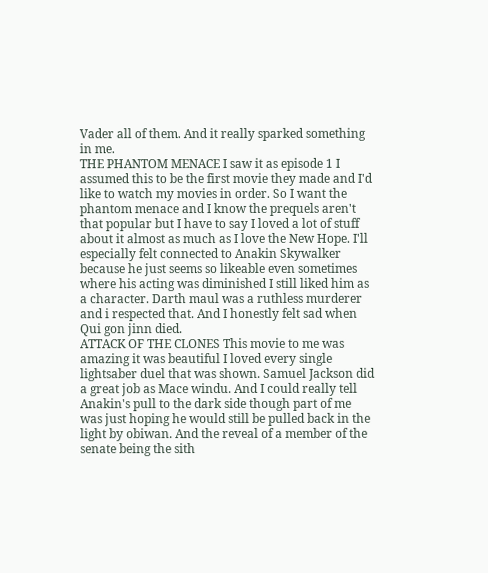Vader all of them. And it really sparked something in me.
THE PHANTOM MENACE I saw it as episode 1 I assumed this to be the first movie they made and I'd like to watch my movies in order. So I want the phantom menace and I know the prequels aren't that popular but I have to say I loved a lot of stuff about it almost as much as I love the New Hope. I'll especially felt connected to Anakin Skywalker because he just seems so likeable even sometimes where his acting was diminished I still liked him as a character. Darth maul was a ruthless murderer and i respected that. And I honestly felt sad when Qui gon jinn died.
ATTACK OF THE CLONES This movie to me was amazing it was beautiful I loved every single lightsaber duel that was shown. Samuel Jackson did a great job as Mace windu. And I could really tell Anakin's pull to the dark side though part of me was just hoping he would still be pulled back in the light by obiwan. And the reveal of a member of the senate being the sith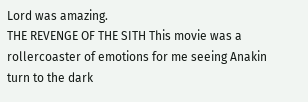Lord was amazing.
THE REVENGE OF THE SITH This movie was a rollercoaster of emotions for me seeing Anakin turn to the dark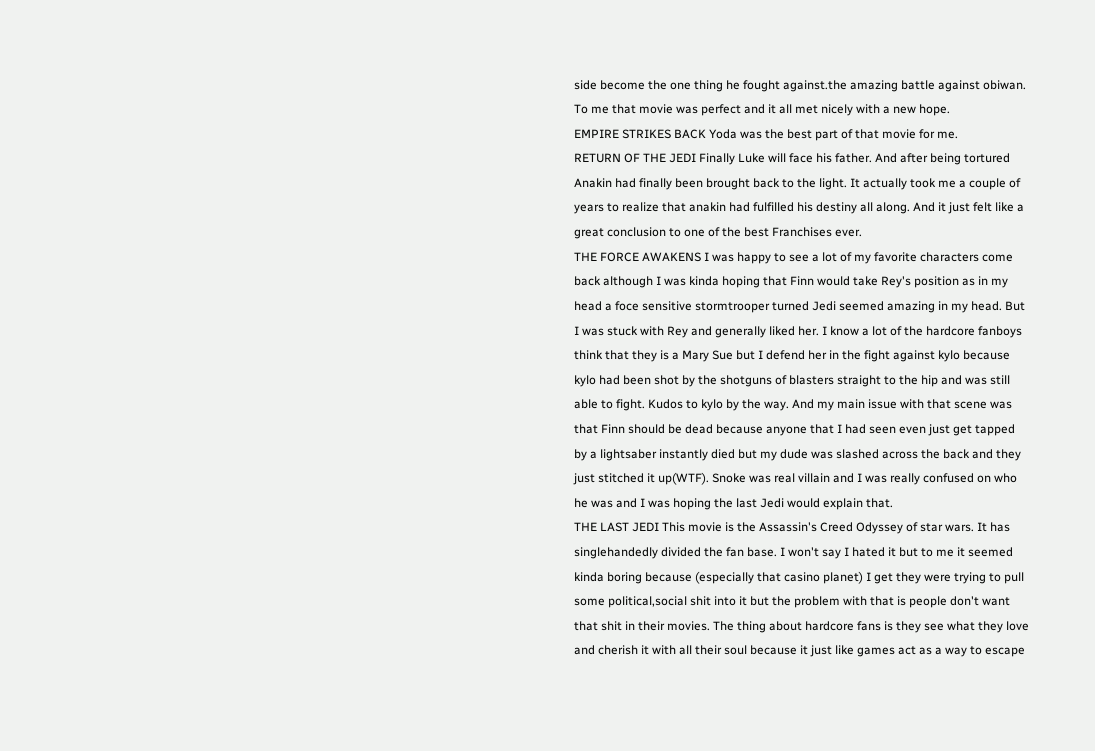side become the one thing he fought against.the amazing battle against obiwan. To me that movie was perfect and it all met nicely with a new hope.
EMPIRE STRIKES BACK Yoda was the best part of that movie for me.
RETURN OF THE JEDI Finally Luke will face his father. And after being tortured Anakin had finally been brought back to the light. It actually took me a couple of years to realize that anakin had fulfilled his destiny all along. And it just felt like a great conclusion to one of the best Franchises ever.
THE FORCE AWAKENS I was happy to see a lot of my favorite characters come back although I was kinda hoping that Finn would take Rey's position as in my head a foce sensitive stormtrooper turned Jedi seemed amazing in my head. But I was stuck with Rey and generally liked her. I know a lot of the hardcore fanboys think that they is a Mary Sue but I defend her in the fight against kylo because kylo had been shot by the shotguns of blasters straight to the hip and was still able to fight. Kudos to kylo by the way. And my main issue with that scene was that Finn should be dead because anyone that I had seen even just get tapped by a lightsaber instantly died but my dude was slashed across the back and they just stitched it up(WTF). Snoke was real villain and I was really confused on who he was and I was hoping the last Jedi would explain that.
THE LAST JEDI This movie is the Assassin's Creed Odyssey of star wars. It has singlehandedly divided the fan base. I won't say I hated it but to me it seemed kinda boring because (especially that casino planet) I get they were trying to pull some political,social shit into it but the problem with that is people don't want that shit in their movies. The thing about hardcore fans is they see what they love and cherish it with all their soul because it just like games act as a way to escape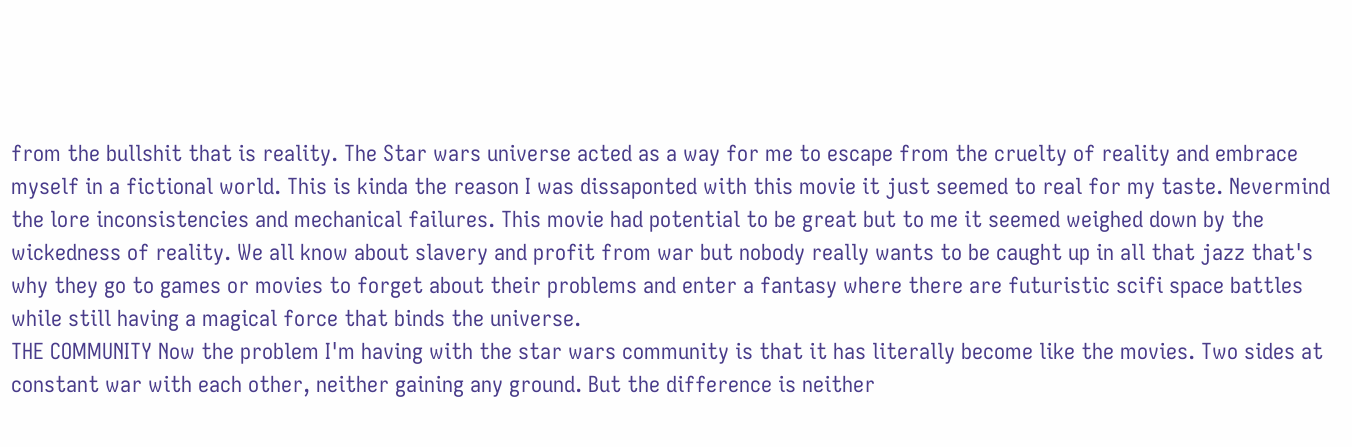from the bullshit that is reality. The Star wars universe acted as a way for me to escape from the cruelty of reality and embrace myself in a fictional world. This is kinda the reason I was dissaponted with this movie it just seemed to real for my taste. Nevermind the lore inconsistencies and mechanical failures. This movie had potential to be great but to me it seemed weighed down by the wickedness of reality. We all know about slavery and profit from war but nobody really wants to be caught up in all that jazz that's why they go to games or movies to forget about their problems and enter a fantasy where there are futuristic scifi space battles while still having a magical force that binds the universe.
THE COMMUNITY Now the problem I'm having with the star wars community is that it has literally become like the movies. Two sides at constant war with each other, neither gaining any ground. But the difference is neither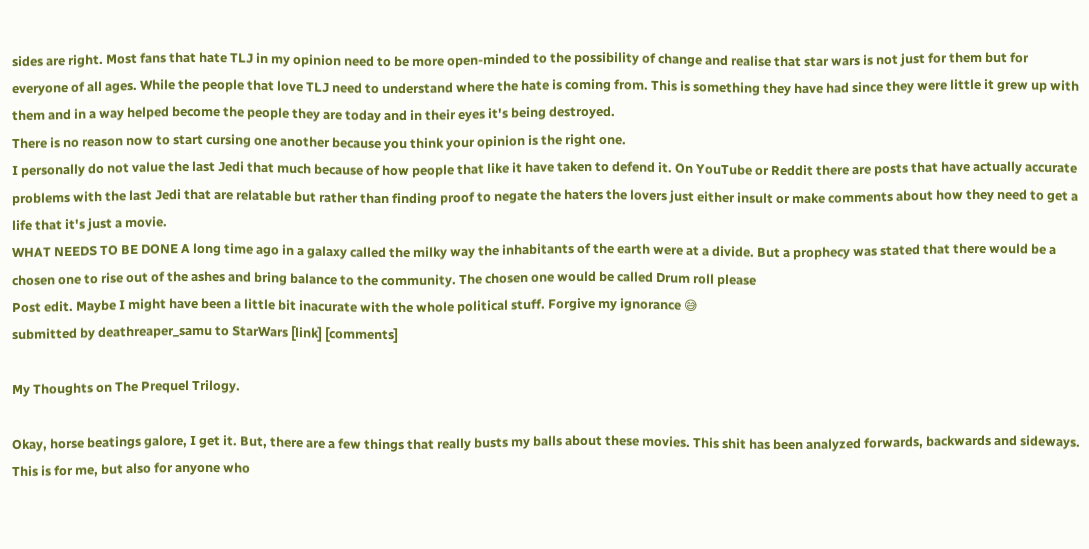sides are right. Most fans that hate TLJ in my opinion need to be more open-minded to the possibility of change and realise that star wars is not just for them but for everyone of all ages. While the people that love TLJ need to understand where the hate is coming from. This is something they have had since they were little it grew up with them and in a way helped become the people they are today and in their eyes it's being destroyed.
There is no reason now to start cursing one another because you think your opinion is the right one.
I personally do not value the last Jedi that much because of how people that like it have taken to defend it. On YouTube or Reddit there are posts that have actually accurate problems with the last Jedi that are relatable but rather than finding proof to negate the haters the lovers just either insult or make comments about how they need to get a life that it's just a movie.
WHAT NEEDS TO BE DONE A long time ago in a galaxy called the milky way the inhabitants of the earth were at a divide. But a prophecy was stated that there would be a chosen one to rise out of the ashes and bring balance to the community. The chosen one would be called Drum roll please
Post edit. Maybe I might have been a little bit inacurate with the whole political stuff. Forgive my ignorance 😅
submitted by deathreaper_samu to StarWars [link] [comments]

My Thoughts on The Prequel Trilogy.

Okay, horse beatings galore, I get it. But, there are a few things that really busts my balls about these movies. This shit has been analyzed forwards, backwards and sideways. This is for me, but also for anyone who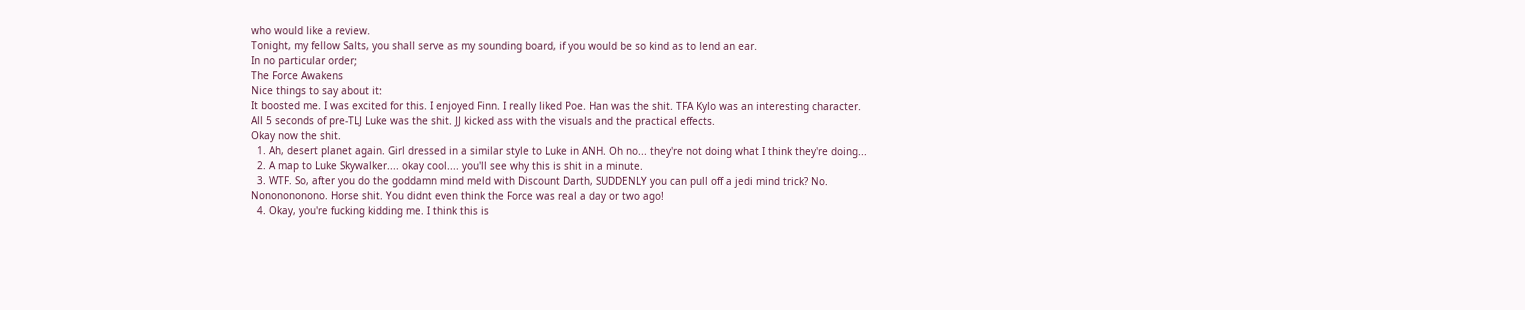who would like a review.
Tonight, my fellow Salts, you shall serve as my sounding board, if you would be so kind as to lend an ear.
In no particular order;
The Force Awakens
Nice things to say about it:
It boosted me. I was excited for this. I enjoyed Finn. I really liked Poe. Han was the shit. TFA Kylo was an interesting character. All 5 seconds of pre-TLJ Luke was the shit. JJ kicked ass with the visuals and the practical effects.
Okay now the shit.
  1. Ah, desert planet again. Girl dressed in a similar style to Luke in ANH. Oh no... they're not doing what I think they're doing...
  2. A map to Luke Skywalker.... okay cool.... you'll see why this is shit in a minute.
  3. WTF. So, after you do the goddamn mind meld with Discount Darth, SUDDENLY you can pull off a jedi mind trick? No. Nononononono. Horse shit. You didnt even think the Force was real a day or two ago!
  4. Okay, you're fucking kidding me. I think this is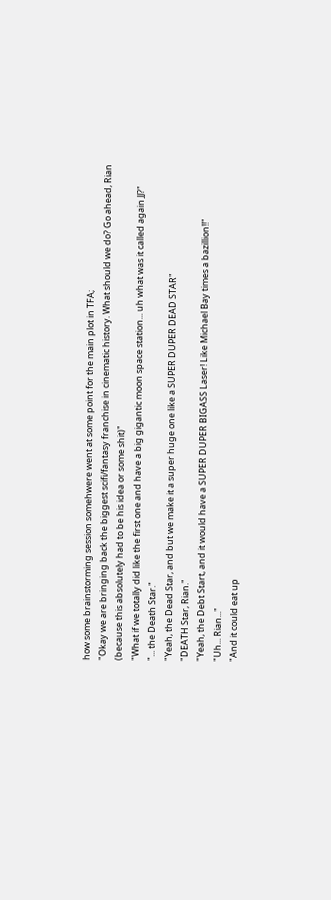how some brainstorming session somehwere went at some point for the main plot in TFA;
"Okay we are bringing back the biggest scifi/fantasy franchise in cinematic history. What should we do? Go ahead, Rian (because this absolutely had to be his idea or some shit)"
"What if we totally did like the first one and have a big gigantic moon space station... uh what was it called again JJ?"
"... the Death Star."
"Yeah, the Dead Star, and but we make it a super huge one like a SUPER DUPER DEAD STAR"
"DEATH Star, Rian."
"Yeah, the Debt Start, and it would have a SUPER DUPER BIGASS Laser! Like Michael Bay times a bazillion!!"
"Uh... Rian..."
"And it could eat up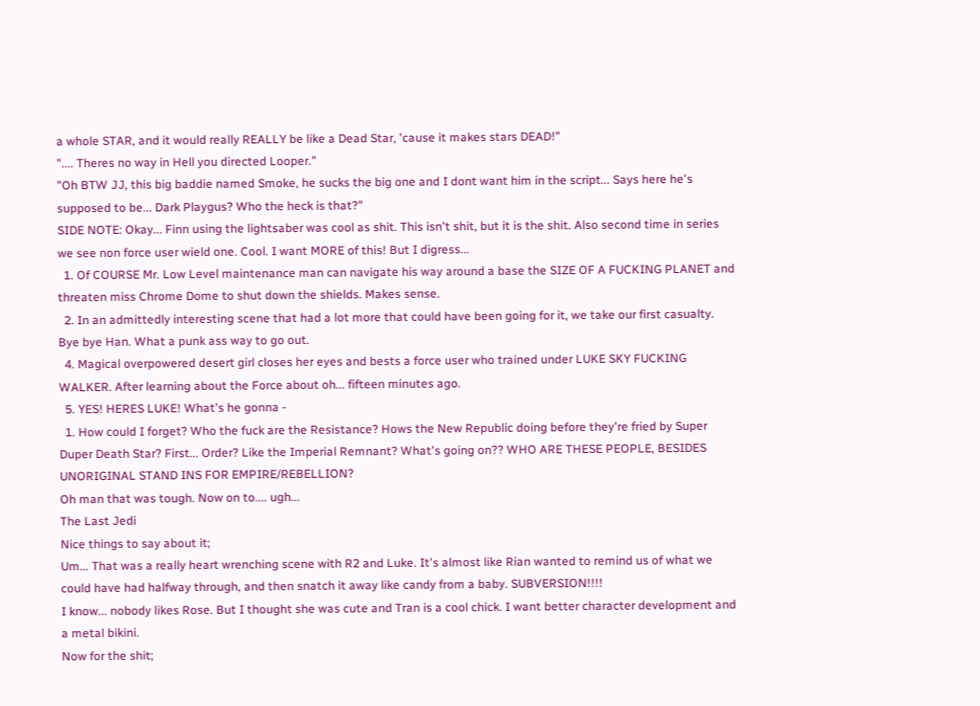a whole STAR, and it would really REALLY be like a Dead Star, 'cause it makes stars DEAD!"
".... Theres no way in Hell you directed Looper."
"Oh BTW JJ, this big baddie named Smoke, he sucks the big one and I dont want him in the script... Says here he's supposed to be... Dark Playgus? Who the heck is that?"
SIDE NOTE: Okay... Finn using the lightsaber was cool as shit. This isn't shit, but it is the shit. Also second time in series we see non force user wield one. Cool. I want MORE of this! But I digress...
  1. Of COURSE Mr. Low Level maintenance man can navigate his way around a base the SIZE OF A FUCKING PLANET and threaten miss Chrome Dome to shut down the shields. Makes sense.
  2. In an admittedly interesting scene that had a lot more that could have been going for it, we take our first casualty. Bye bye Han. What a punk ass way to go out.
  4. Magical overpowered desert girl closes her eyes and bests a force user who trained under LUKE SKY FUCKING WALKER. After learning about the Force about oh... fifteen minutes ago.
  5. YES! HERES LUKE! What's he gonna -
  1. How could I forget? Who the fuck are the Resistance? Hows the New Republic doing before they're fried by Super Duper Death Star? First... Order? Like the Imperial Remnant? What's going on?? WHO ARE THESE PEOPLE, BESIDES UNORIGINAL STAND INS FOR EMPIRE/REBELLION?
Oh man that was tough. Now on to.... ugh...
The Last Jedi
Nice things to say about it;
Um... That was a really heart wrenching scene with R2 and Luke. It's almost like Rian wanted to remind us of what we could have had halfway through, and then snatch it away like candy from a baby. SUBVERSION!!!!
I know... nobody likes Rose. But I thought she was cute and Tran is a cool chick. I want better character development and a metal bikini.
Now for the shit;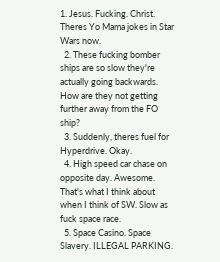1. Jesus. Fucking. Christ. Theres Yo Mama jokes in Star Wars now.
  2. These fucking bomber ships are so slow they're actually going backwards. How are they not getting further away from the FO ship?
  3. Suddenly, theres fuel for Hyperdrive. Okay.
  4. High speed car chase on opposite day. Awesome. That's what I think about when I think of SW. Slow as fuck space race.
  5. Space Casino. Space Slavery. ILLEGAL PARKING.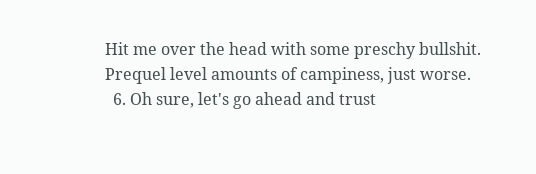Hit me over the head with some preschy bullshit. Prequel level amounts of campiness, just worse.
  6. Oh sure, let's go ahead and trust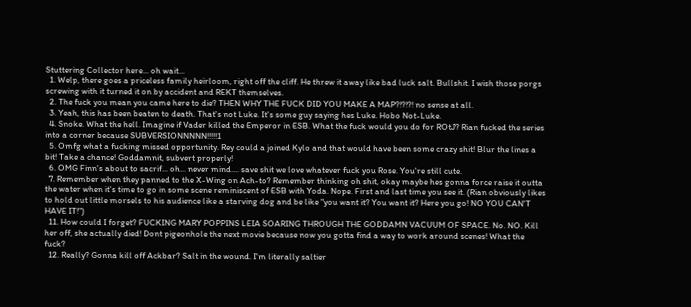Stuttering Collector here... oh wait...
  1. Welp, there goes a priceless family heirloom, right off the cliff. He threw it away like bad luck salt. Bullshit. I wish those porgs screwing with it turned it on by accident and REKT themselves.
  2. The fuck you mean you came here to die? THEN WHY THE FUCK DID YOU MAKE A MAP?!?!?! no sense at all.
  3. Yeah, this has been beaten to death. That's not Luke. It's some guy saying hes Luke. Hobo Not-Luke.
  4. Snoke. What the hell. Imagine if Vader killed the Emperor in ESB. What the fuck would you do for ROtJ? Rian fucked the series into a corner because SUBVERSIONNNNN!!!!!1
  5. Omfg what a fucking missed opportunity. Rey could a joined Kylo and that would have been some crazy shit! Blur the lines a bit! Take a chance! Goddamnit, subvert properly!
  6. OMG Finn's about to sacrif... oh... never mind.... save shit we love whatever fuck you Rose. You're still cute.
  7. Remember when they panned to the X-Wing on Ach-to? Remember thinking oh shit, okay maybe hes gonna force raise it outta the water when it's time to go in some scene reminiscent of ESB with Yoda. Nope. First and last time you see it. (Rian obviously likes to hold out little morsels to his audience like a starving dog and be like "you want it? You want it? Here you go! NO YOU CAN'T HAVE IT!")
  11. How could I forget? FUCKING MARY POPPINS LEIA SOARING THROUGH THE GODDAMN VACUUM OF SPACE. No. NO. Kill her off, she actually died! Dont pigeonhole the next movie because now you gotta find a way to work around scenes! What the fuck?
  12. Really? Gonna kill off Ackbar? Salt in the wound. I'm literally saltier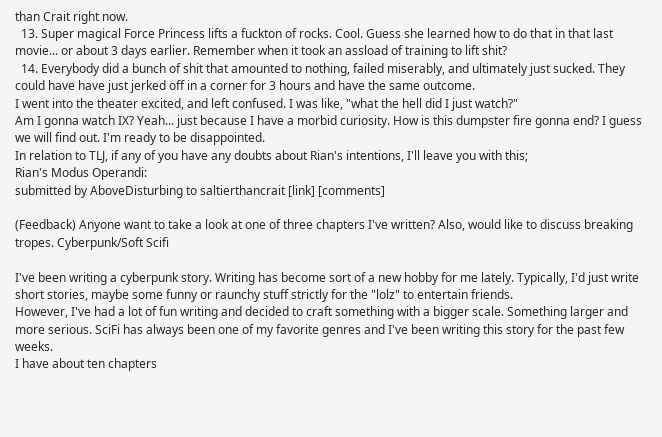than Crait right now.
  13. Super magical Force Princess lifts a fuckton of rocks. Cool. Guess she learned how to do that in that last movie... or about 3 days earlier. Remember when it took an assload of training to lift shit?
  14. Everybody did a bunch of shit that amounted to nothing, failed miserably, and ultimately just sucked. They could have have just jerked off in a corner for 3 hours and have the same outcome.
I went into the theater excited, and left confused. I was like, "what the hell did I just watch?"
Am I gonna watch IX? Yeah... just because I have a morbid curiosity. How is this dumpster fire gonna end? I guess we will find out. I'm ready to be disappointed.
In relation to TLJ, if any of you have any doubts about Rian's intentions, I'll leave you with this;
Rian's Modus Operandi:
submitted by AboveDisturbing to saltierthancrait [link] [comments]

(Feedback) Anyone want to take a look at one of three chapters I've written? Also, would like to discuss breaking tropes. Cyberpunk/Soft Scifi

I've been writing a cyberpunk story. Writing has become sort of a new hobby for me lately. Typically, I'd just write short stories, maybe some funny or raunchy stuff strictly for the "lolz" to entertain friends.
However, I've had a lot of fun writing and decided to craft something with a bigger scale. Something larger and more serious. SciFi has always been one of my favorite genres and I've been writing this story for the past few weeks.
I have about ten chapters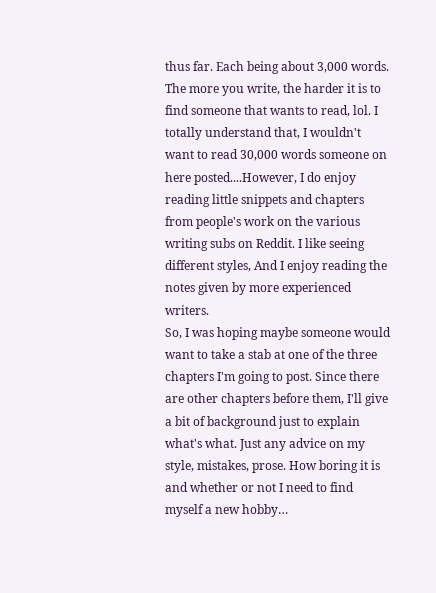thus far. Each being about 3,000 words. The more you write, the harder it is to find someone that wants to read, lol. I totally understand that, I wouldn't want to read 30,000 words someone on here posted....However, I do enjoy reading little snippets and chapters from people's work on the various writing subs on Reddit. I like seeing different styles, And I enjoy reading the notes given by more experienced writers.
So, I was hoping maybe someone would want to take a stab at one of the three chapters I'm going to post. Since there are other chapters before them, I'll give a bit of background just to explain what's what. Just any advice on my style, mistakes, prose. How boring it is and whether or not I need to find myself a new hobby…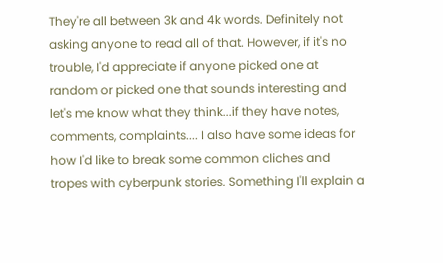They're all between 3k and 4k words. Definitely not asking anyone to read all of that. However, if it's no trouble, I'd appreciate if anyone picked one at random or picked one that sounds interesting and let's me know what they think...if they have notes, comments, complaints.... I also have some ideas for how I'd like to break some common cliches and tropes with cyberpunk stories. Something I'll explain a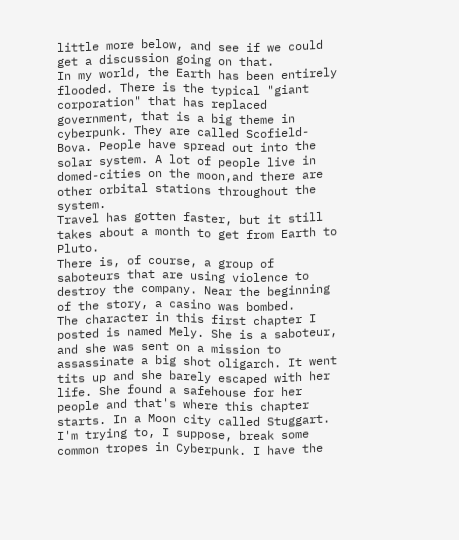little more below, and see if we could get a discussion going on that.
In my world, the Earth has been entirely flooded. There is the typical "giant corporation" that has replaced government, that is a big theme in cyberpunk. They are called Scofield-Bova. People have spread out into the solar system. A lot of people live in domed-cities on the moon,and there are other orbital stations throughout the system.
Travel has gotten faster, but it still takes about a month to get from Earth to Pluto.
There is, of course, a group of saboteurs that are using violence to destroy the company. Near the beginning of the story, a casino was bombed.
The character in this first chapter I posted is named Mely. She is a saboteur, and she was sent on a mission to assassinate a big shot oligarch. It went tits up and she barely escaped with her life. She found a safehouse for her people and that's where this chapter starts. In a Moon city called Stuggart.
I'm trying to, I suppose, break some common tropes in Cyberpunk. I have the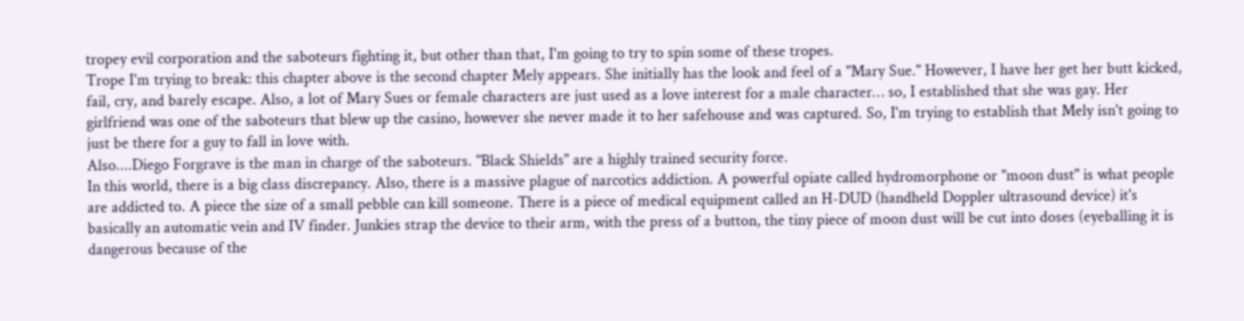tropey evil corporation and the saboteurs fighting it, but other than that, I'm going to try to spin some of these tropes.
Trope I'm trying to break: this chapter above is the second chapter Mely appears. She initially has the look and feel of a "Mary Sue." However, I have her get her butt kicked, fail, cry, and barely escape. Also, a lot of Mary Sues or female characters are just used as a love interest for a male character… so, I established that she was gay. Her girlfriend was one of the saboteurs that blew up the casino, however she never made it to her safehouse and was captured. So, I'm trying to establish that Mely isn't going to just be there for a guy to fall in love with.
Also....Diego Forgrave is the man in charge of the saboteurs. "Black Shields" are a highly trained security force.
In this world, there is a big class discrepancy. Also, there is a massive plague of narcotics addiction. A powerful opiate called hydromorphone or "moon dust" is what people are addicted to. A piece the size of a small pebble can kill someone. There is a piece of medical equipment called an H-DUD (handheld Doppler ultrasound device) it's basically an automatic vein and IV finder. Junkies strap the device to their arm, with the press of a button, the tiny piece of moon dust will be cut into doses (eyeballing it is dangerous because of the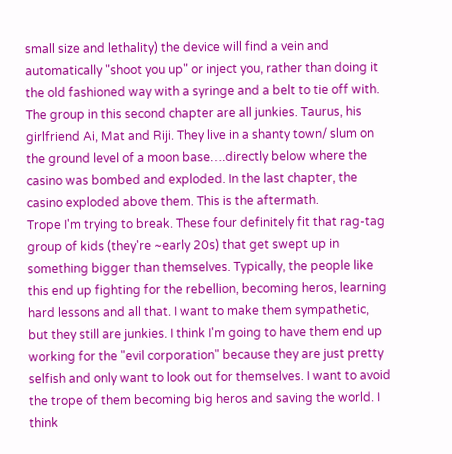small size and lethality) the device will find a vein and automatically "shoot you up" or inject you, rather than doing it the old fashioned way with a syringe and a belt to tie off with.
The group in this second chapter are all junkies. Taurus, his girlfriend Ai, Mat and Riji. They live in a shanty town/ slum on the ground level of a moon base….directly below where the casino was bombed and exploded. In the last chapter, the casino exploded above them. This is the aftermath.
Trope I'm trying to break. These four definitely fit that rag-tag group of kids (they're ~early 20s) that get swept up in something bigger than themselves. Typically, the people like this end up fighting for the rebellion, becoming heros, learning hard lessons and all that. I want to make them sympathetic, but they still are junkies. I think I'm going to have them end up working for the "evil corporation" because they are just pretty selfish and only want to look out for themselves. I want to avoid the trope of them becoming big heros and saving the world. I think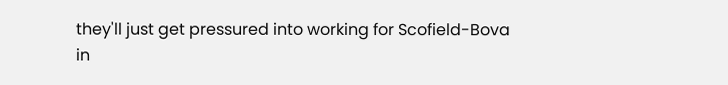they'll just get pressured into working for Scofield-Bova in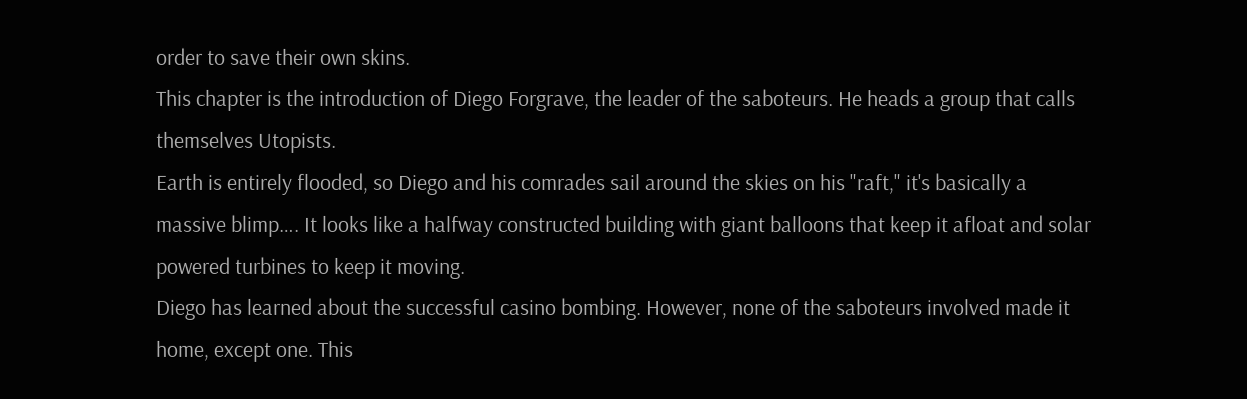order to save their own skins.
This chapter is the introduction of Diego Forgrave, the leader of the saboteurs. He heads a group that calls themselves Utopists.
Earth is entirely flooded, so Diego and his comrades sail around the skies on his "raft," it's basically a massive blimp…. It looks like a halfway constructed building with giant balloons that keep it afloat and solar powered turbines to keep it moving.
Diego has learned about the successful casino bombing. However, none of the saboteurs involved made it home, except one. This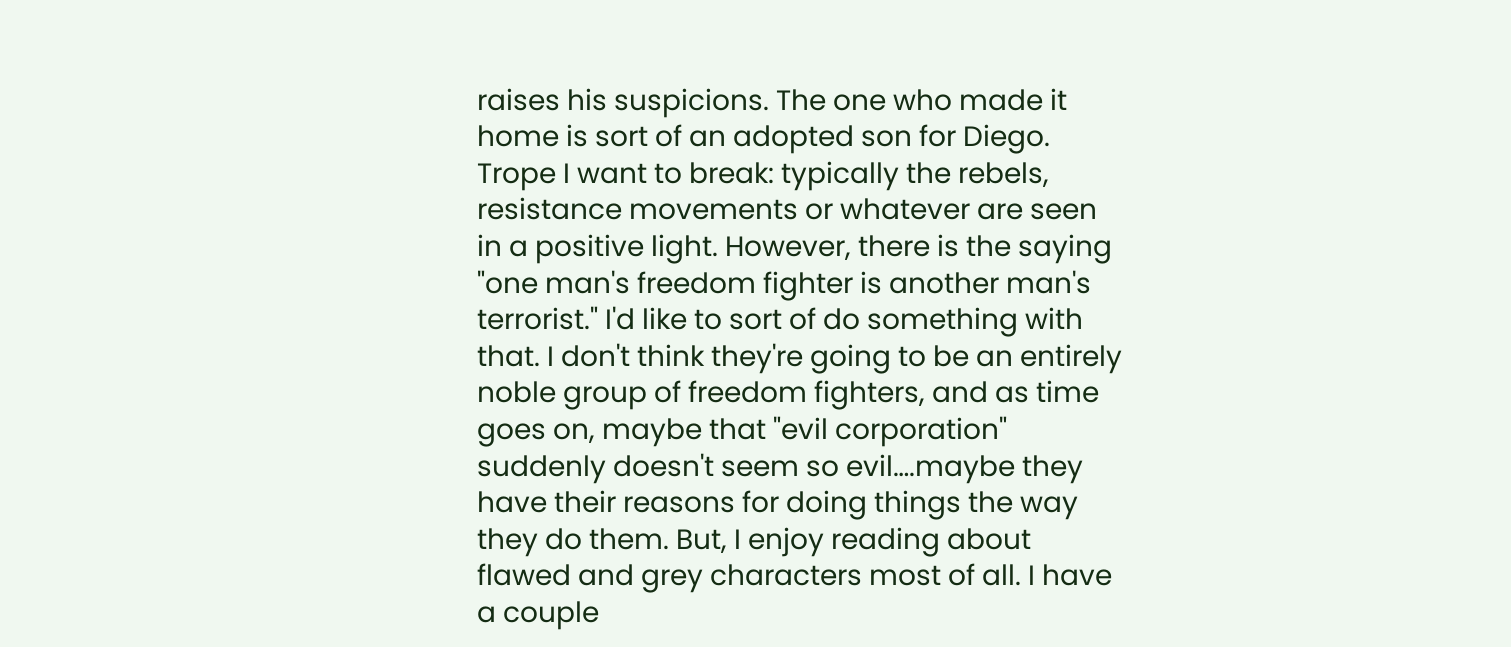raises his suspicions. The one who made it home is sort of an adopted son for Diego.
Trope I want to break: typically the rebels, resistance movements or whatever are seen in a positive light. However, there is the saying "one man's freedom fighter is another man's terrorist." I'd like to sort of do something with that. I don't think they're going to be an entirely noble group of freedom fighters, and as time goes on, maybe that "evil corporation" suddenly doesn't seem so evil….maybe they have their reasons for doing things the way they do them. But, I enjoy reading about flawed and grey characters most of all. I have a couple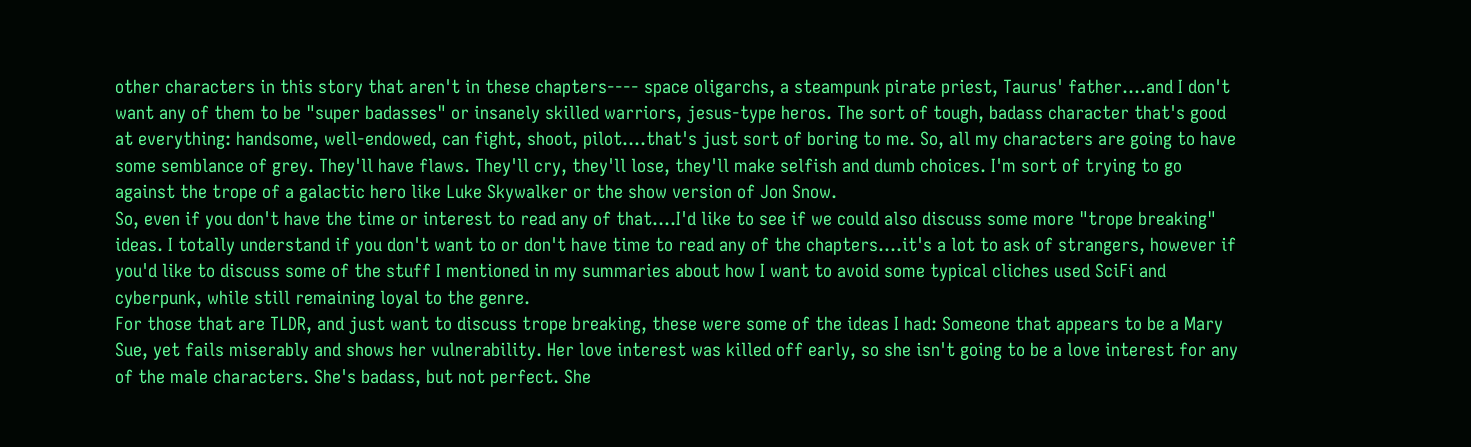other characters in this story that aren't in these chapters---- space oligarchs, a steampunk pirate priest, Taurus' father….and I don't want any of them to be "super badasses" or insanely skilled warriors, jesus-type heros. The sort of tough, badass character that's good at everything: handsome, well-endowed, can fight, shoot, pilot….that's just sort of boring to me. So, all my characters are going to have some semblance of grey. They'll have flaws. They'll cry, they'll lose, they'll make selfish and dumb choices. I'm sort of trying to go against the trope of a galactic hero like Luke Skywalker or the show version of Jon Snow.
So, even if you don't have the time or interest to read any of that….I'd like to see if we could also discuss some more "trope breaking" ideas. I totally understand if you don't want to or don't have time to read any of the chapters….it's a lot to ask of strangers, however if you'd like to discuss some of the stuff I mentioned in my summaries about how I want to avoid some typical cliches used SciFi and cyberpunk, while still remaining loyal to the genre.
For those that are TLDR, and just want to discuss trope breaking, these were some of the ideas I had: Someone that appears to be a Mary Sue, yet fails miserably and shows her vulnerability. Her love interest was killed off early, so she isn't going to be a love interest for any of the male characters. She's badass, but not perfect. She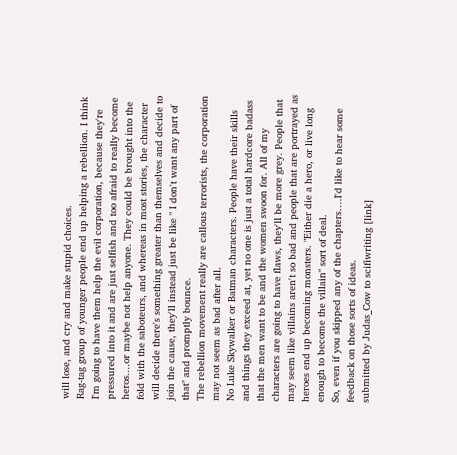will lose, and cry and make stupid choices.
Rag-tag group of younger people end up helping a rebellion. I think I'm going to have them help the evil corporation, because they're pressured into it and are just selfish and too afraid to really become heros....or maybe not help anyone. They could be brought into the fold with the saboteurs, and whereas in most stories, the character will decide there's something greater than themselves and decide to join the cause, they'll instead just be like " I don't want any part of that" and promptly bounce.
The rebellion movement really are callous terrorists, the corporation may not seem as bad after all.
No Luke Skywalker or Batman characters. People have their skills and things they exceed at, yet no one is just a total hardcore badass that the men want to be and the women swoon for. All of my characters are going to have flaws, they'll be more grey. People that may seem like villains aren't so bad and people that are portrayed as heroes end up becoming monsters. "Either die a hero, or live long enough to become the villain" sort of deal.
So, even if you skipped any of the chapters….I'd like to hear some feedback on those sorts of ideas.
submitted by Judas_Cow to scifiwriting [link]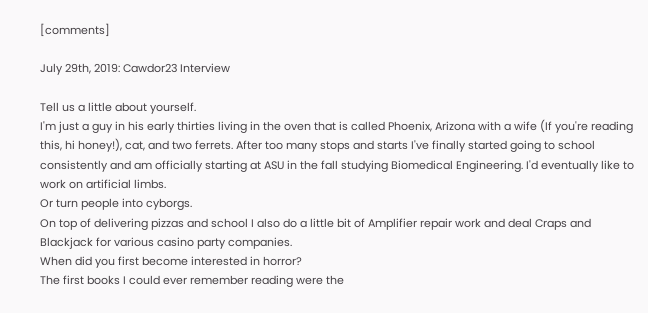[comments]

July 29th, 2019: Cawdor23 Interview

Tell us a little about yourself.
I'm just a guy in his early thirties living in the oven that is called Phoenix, Arizona with a wife (If you're reading this, hi honey!), cat, and two ferrets. After too many stops and starts I've finally started going to school consistently and am officially starting at ASU in the fall studying Biomedical Engineering. I'd eventually like to work on artificial limbs.
Or turn people into cyborgs.
On top of delivering pizzas and school I also do a little bit of Amplifier repair work and deal Craps and Blackjack for various casino party companies.
When did you first become interested in horror?
The first books I could ever remember reading were the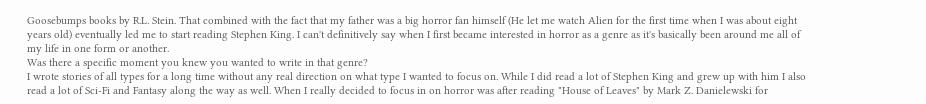Goosebumps books by R.L. Stein. That combined with the fact that my father was a big horror fan himself (He let me watch Alien for the first time when I was about eight years old) eventually led me to start reading Stephen King. I can't definitively say when I first became interested in horror as a genre as it's basically been around me all of my life in one form or another.
Was there a specific moment you knew you wanted to write in that genre?
I wrote stories of all types for a long time without any real direction on what type I wanted to focus on. While I did read a lot of Stephen King and grew up with him I also read a lot of Sci-Fi and Fantasy along the way as well. When I really decided to focus in on horror was after reading "House of Leaves" by Mark Z. Danielewski for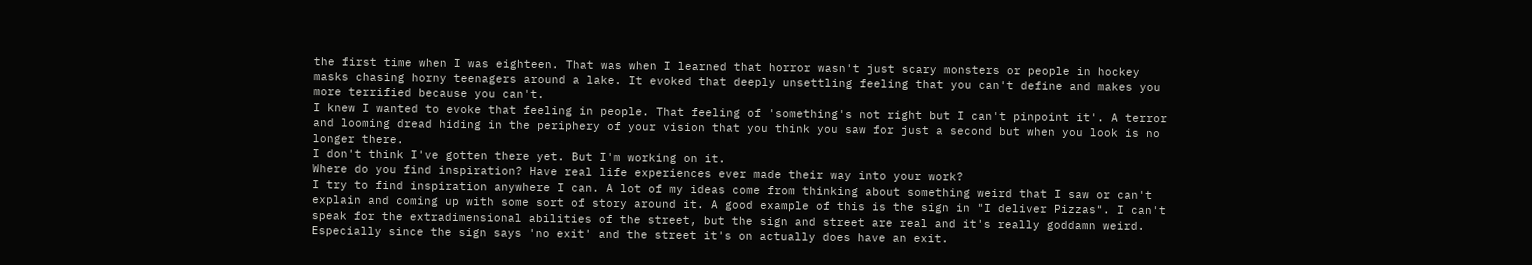the first time when I was eighteen. That was when I learned that horror wasn't just scary monsters or people in hockey masks chasing horny teenagers around a lake. It evoked that deeply unsettling feeling that you can't define and makes you more terrified because you can't.
I knew I wanted to evoke that feeling in people. That feeling of 'something's not right but I can't pinpoint it'. A terror and looming dread hiding in the periphery of your vision that you think you saw for just a second but when you look is no longer there.
I don't think I've gotten there yet. But I'm working on it.
Where do you find inspiration? Have real life experiences ever made their way into your work?
I try to find inspiration anywhere I can. A lot of my ideas come from thinking about something weird that I saw or can't explain and coming up with some sort of story around it. A good example of this is the sign in "I deliver Pizzas". I can't speak for the extradimensional abilities of the street, but the sign and street are real and it's really goddamn weird. Especially since the sign says 'no exit' and the street it's on actually does have an exit.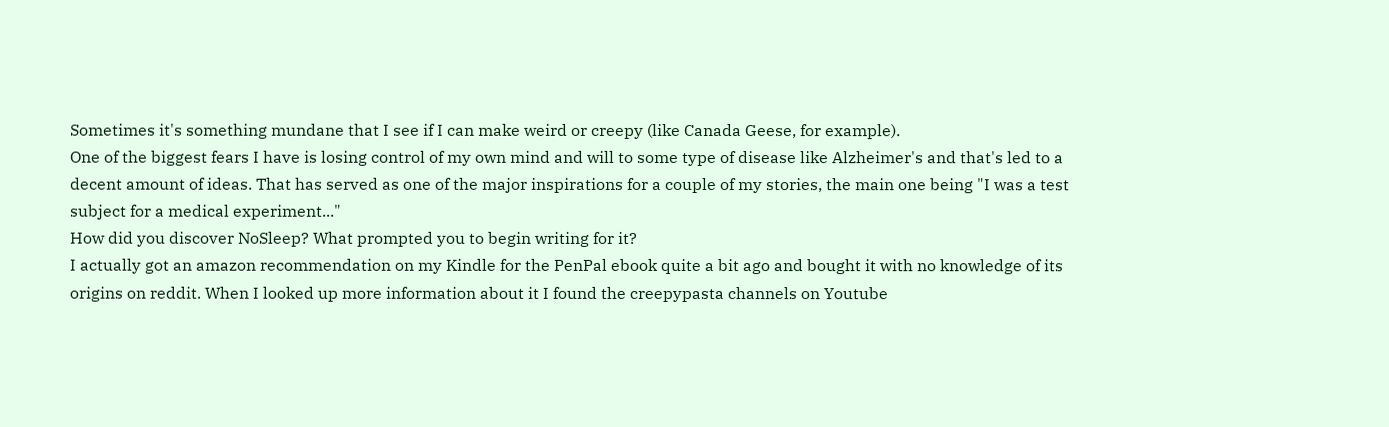Sometimes it's something mundane that I see if I can make weird or creepy (like Canada Geese, for example).
One of the biggest fears I have is losing control of my own mind and will to some type of disease like Alzheimer's and that's led to a decent amount of ideas. That has served as one of the major inspirations for a couple of my stories, the main one being "I was a test subject for a medical experiment..."
How did you discover NoSleep? What prompted you to begin writing for it?
I actually got an amazon recommendation on my Kindle for the PenPal ebook quite a bit ago and bought it with no knowledge of its origins on reddit. When I looked up more information about it I found the creepypasta channels on Youtube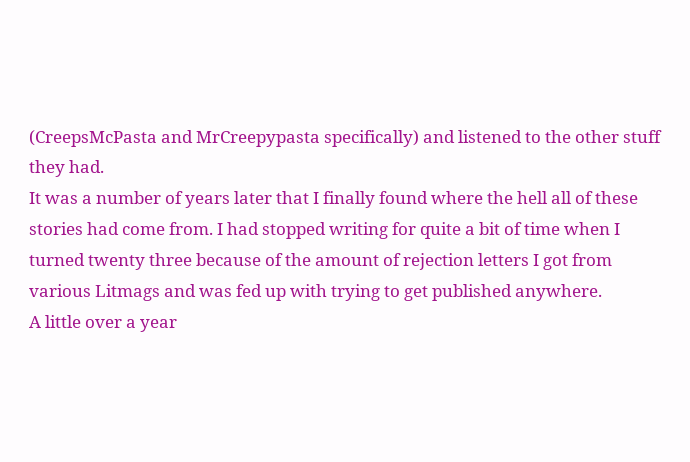(CreepsMcPasta and MrCreepypasta specifically) and listened to the other stuff they had.
It was a number of years later that I finally found where the hell all of these stories had come from. I had stopped writing for quite a bit of time when I turned twenty three because of the amount of rejection letters I got from various Litmags and was fed up with trying to get published anywhere.
A little over a year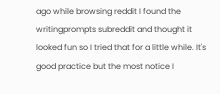ago while browsing reddit I found the writingprompts subreddit and thought it looked fun so I tried that for a little while. It's good practice but the most notice I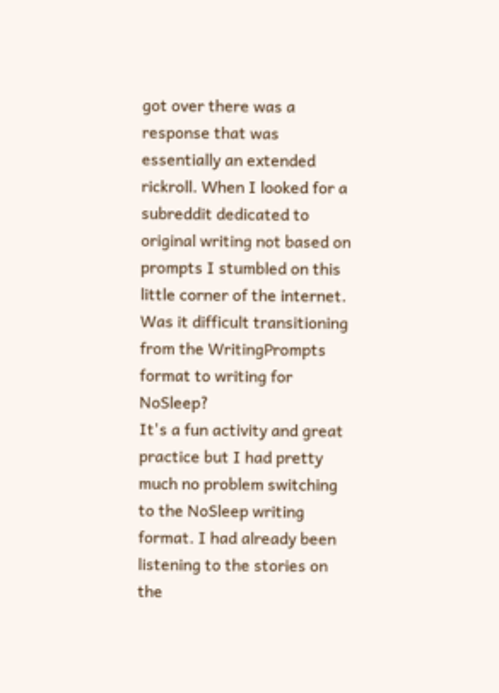got over there was a response that was essentially an extended rickroll. When I looked for a subreddit dedicated to original writing not based on prompts I stumbled on this little corner of the internet.
Was it difficult transitioning from the WritingPrompts format to writing for NoSleep?
It's a fun activity and great practice but I had pretty much no problem switching to the NoSleep writing format. I had already been listening to the stories on the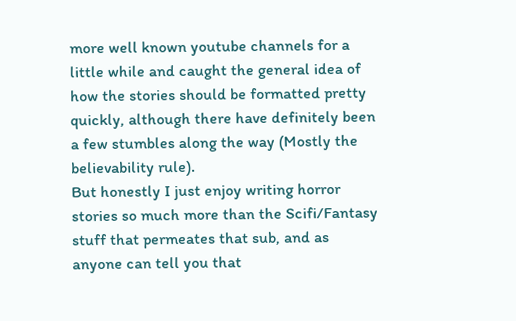more well known youtube channels for a little while and caught the general idea of how the stories should be formatted pretty quickly, although there have definitely been a few stumbles along the way (Mostly the believability rule).
But honestly I just enjoy writing horror stories so much more than the Scifi/Fantasy stuff that permeates that sub, and as anyone can tell you that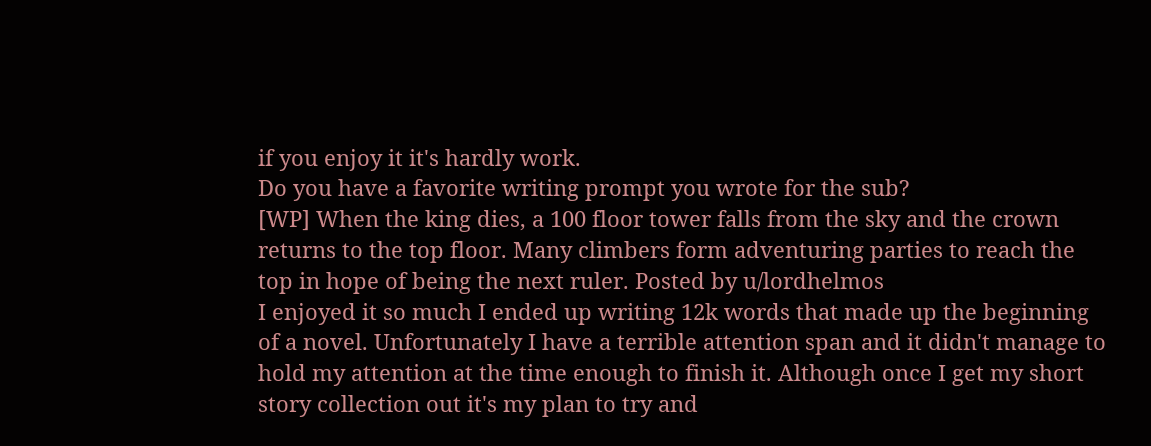if you enjoy it it's hardly work.
Do you have a favorite writing prompt you wrote for the sub?
[WP] When the king dies, a 100 floor tower falls from the sky and the crown returns to the top floor. Many climbers form adventuring parties to reach the top in hope of being the next ruler. Posted by u/lordhelmos
I enjoyed it so much I ended up writing 12k words that made up the beginning of a novel. Unfortunately I have a terrible attention span and it didn't manage to hold my attention at the time enough to finish it. Although once I get my short story collection out it's my plan to try and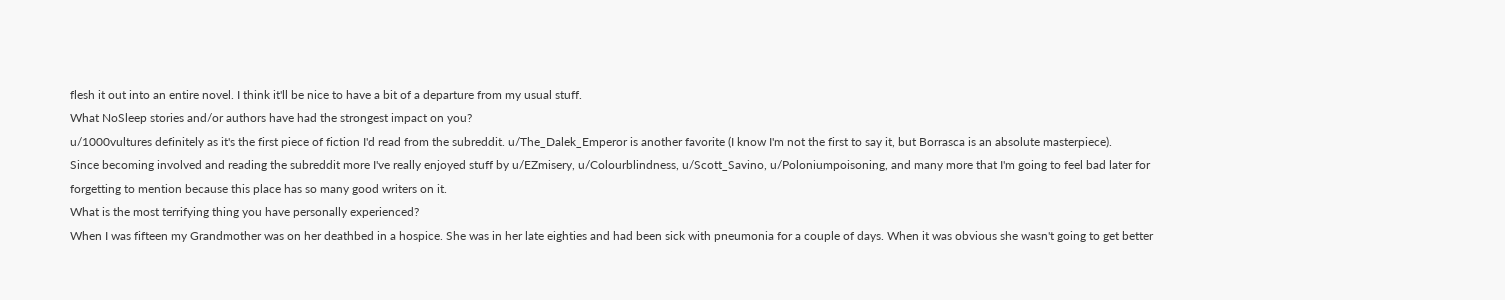flesh it out into an entire novel. I think it'll be nice to have a bit of a departure from my usual stuff.
What NoSleep stories and/or authors have had the strongest impact on you?
u/1000vultures definitely as it's the first piece of fiction I'd read from the subreddit. u/The_Dalek_Emperor is another favorite (I know I'm not the first to say it, but Borrasca is an absolute masterpiece).
Since becoming involved and reading the subreddit more I've really enjoyed stuff by u/EZmisery, u/Colourblindness, u/Scott_Savino, u/Poloniumpoisoning, and many more that I'm going to feel bad later for forgetting to mention because this place has so many good writers on it.
What is the most terrifying thing you have personally experienced?
When I was fifteen my Grandmother was on her deathbed in a hospice. She was in her late eighties and had been sick with pneumonia for a couple of days. When it was obvious she wasn't going to get better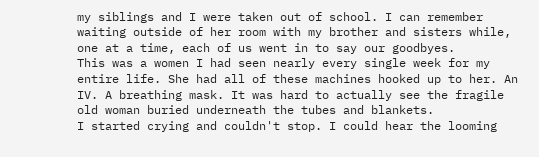my siblings and I were taken out of school. I can remember waiting outside of her room with my brother and sisters while, one at a time, each of us went in to say our goodbyes.
This was a women I had seen nearly every single week for my entire life. She had all of these machines hooked up to her. An IV. A breathing mask. It was hard to actually see the fragile old woman buried underneath the tubes and blankets.
I started crying and couldn't stop. I could hear the looming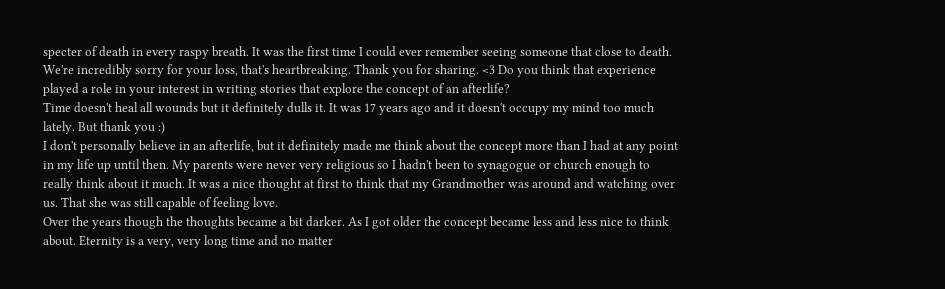specter of death in every raspy breath. It was the first time I could ever remember seeing someone that close to death.
We're incredibly sorry for your loss, that's heartbreaking. Thank you for sharing. <3 Do you think that experience played a role in your interest in writing stories that explore the concept of an afterlife?
Time doesn't heal all wounds but it definitely dulls it. It was 17 years ago and it doesn't occupy my mind too much lately. But thank you :)
I don't personally believe in an afterlife, but it definitely made me think about the concept more than I had at any point in my life up until then. My parents were never very religious so I hadn't been to synagogue or church enough to really think about it much. It was a nice thought at first to think that my Grandmother was around and watching over us. That she was still capable of feeling love.
Over the years though the thoughts became a bit darker. As I got older the concept became less and less nice to think about. Eternity is a very, very long time and no matter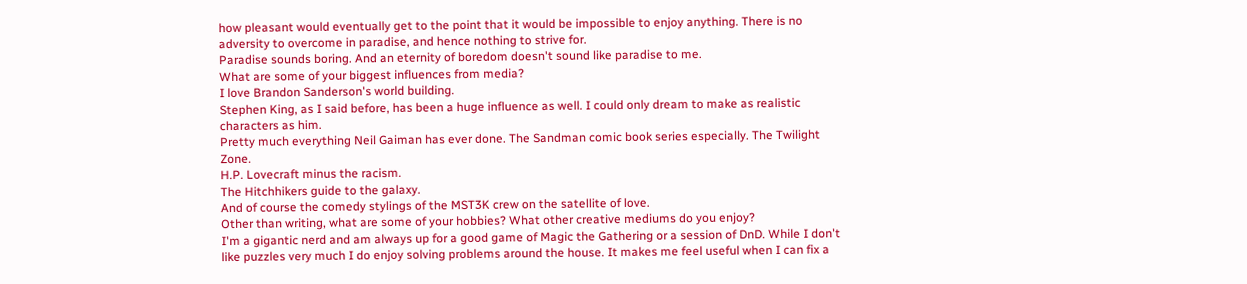how pleasant would eventually get to the point that it would be impossible to enjoy anything. There is no adversity to overcome in paradise, and hence nothing to strive for.
Paradise sounds boring. And an eternity of boredom doesn't sound like paradise to me.
What are some of your biggest influences from media?
I love Brandon Sanderson's world building.
Stephen King, as I said before, has been a huge influence as well. I could only dream to make as realistic characters as him.
Pretty much everything Neil Gaiman has ever done. The Sandman comic book series especially. The Twilight Zone.
H.P. Lovecraft minus the racism.
The Hitchhikers guide to the galaxy.
And of course the comedy stylings of the MST3K crew on the satellite of love.
Other than writing, what are some of your hobbies? What other creative mediums do you enjoy?
I'm a gigantic nerd and am always up for a good game of Magic the Gathering or a session of DnD. While I don't like puzzles very much I do enjoy solving problems around the house. It makes me feel useful when I can fix a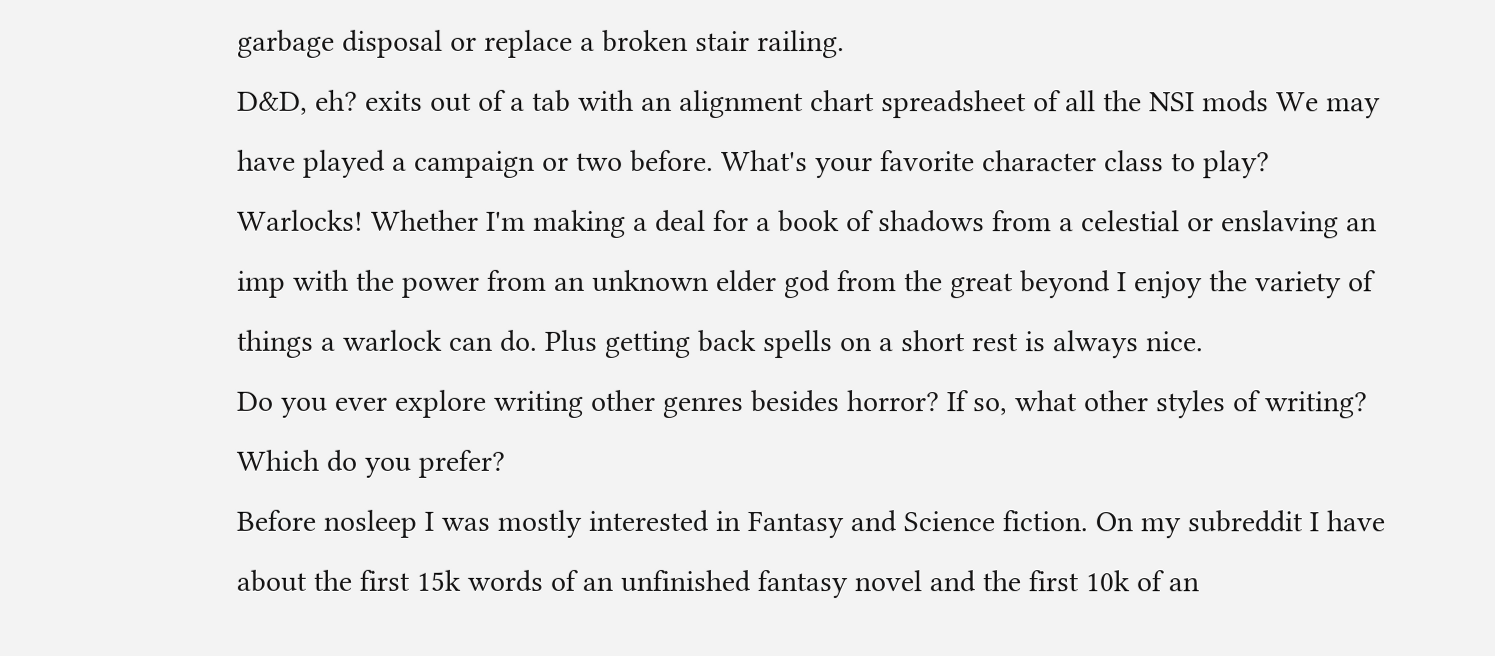garbage disposal or replace a broken stair railing.
D&D, eh? exits out of a tab with an alignment chart spreadsheet of all the NSI mods We may have played a campaign or two before. What's your favorite character class to play?
Warlocks! Whether I'm making a deal for a book of shadows from a celestial or enslaving an imp with the power from an unknown elder god from the great beyond I enjoy the variety of things a warlock can do. Plus getting back spells on a short rest is always nice.
Do you ever explore writing other genres besides horror? If so, what other styles of writing? Which do you prefer?
Before nosleep I was mostly interested in Fantasy and Science fiction. On my subreddit I have about the first 15k words of an unfinished fantasy novel and the first 10k of an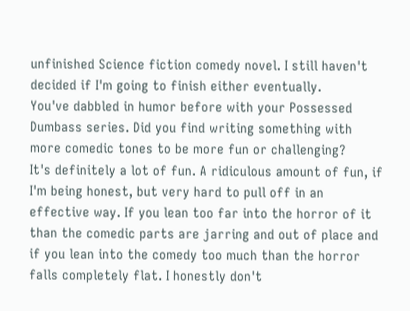unfinished Science fiction comedy novel. I still haven't decided if I'm going to finish either eventually.
You've dabbled in humor before with your Possessed Dumbass series. Did you find writing something with more comedic tones to be more fun or challenging?
It's definitely a lot of fun. A ridiculous amount of fun, if I'm being honest, but very hard to pull off in an effective way. If you lean too far into the horror of it than the comedic parts are jarring and out of place and if you lean into the comedy too much than the horror falls completely flat. I honestly don't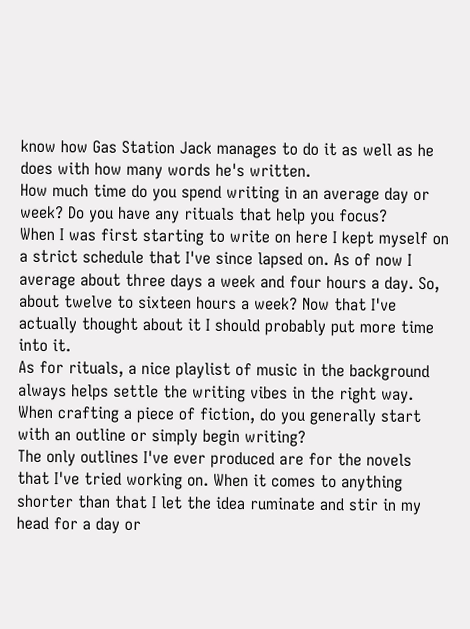know how Gas Station Jack manages to do it as well as he does with how many words he's written.
How much time do you spend writing in an average day or week? Do you have any rituals that help you focus?
When I was first starting to write on here I kept myself on a strict schedule that I've since lapsed on. As of now I average about three days a week and four hours a day. So, about twelve to sixteen hours a week? Now that I've actually thought about it I should probably put more time into it.
As for rituals, a nice playlist of music in the background always helps settle the writing vibes in the right way.
When crafting a piece of fiction, do you generally start with an outline or simply begin writing?
The only outlines I've ever produced are for the novels that I've tried working on. When it comes to anything shorter than that I let the idea ruminate and stir in my head for a day or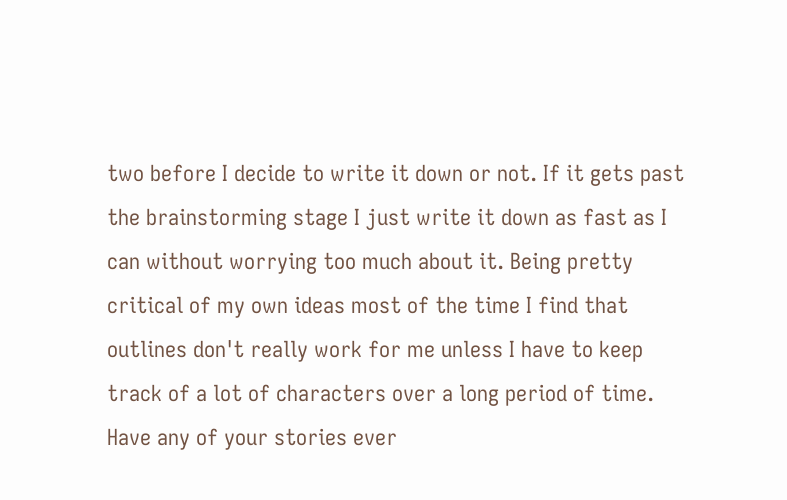two before I decide to write it down or not. If it gets past the brainstorming stage I just write it down as fast as I can without worrying too much about it. Being pretty critical of my own ideas most of the time I find that outlines don't really work for me unless I have to keep track of a lot of characters over a long period of time.
Have any of your stories ever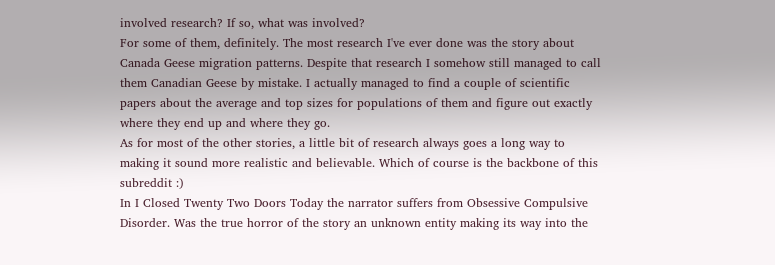involved research? If so, what was involved?
For some of them, definitely. The most research I've ever done was the story about Canada Geese migration patterns. Despite that research I somehow still managed to call them Canadian Geese by mistake. I actually managed to find a couple of scientific papers about the average and top sizes for populations of them and figure out exactly where they end up and where they go.
As for most of the other stories, a little bit of research always goes a long way to making it sound more realistic and believable. Which of course is the backbone of this subreddit :)
In I Closed Twenty Two Doors Today the narrator suffers from Obsessive Compulsive Disorder. Was the true horror of the story an unknown entity making its way into the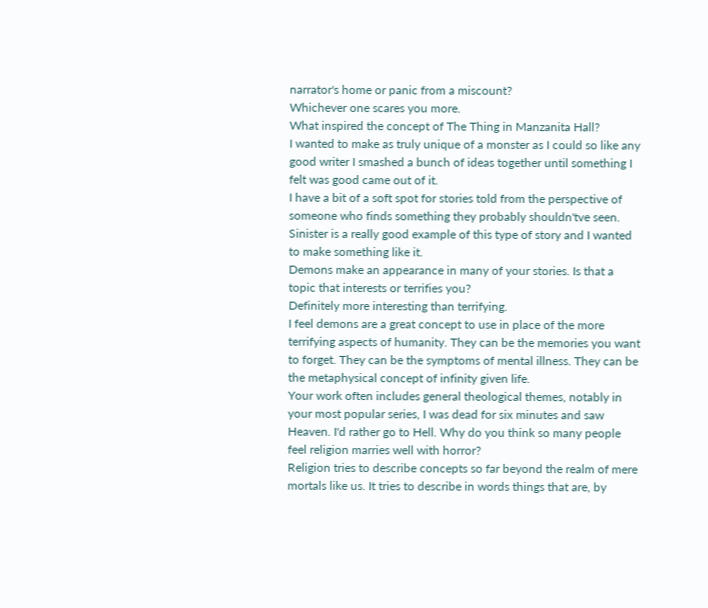narrator's home or panic from a miscount?
Whichever one scares you more.
What inspired the concept of The Thing in Manzanita Hall?
I wanted to make as truly unique of a monster as I could so like any good writer I smashed a bunch of ideas together until something I felt was good came out of it.
I have a bit of a soft spot for stories told from the perspective of someone who finds something they probably shouldn'tve seen. Sinister is a really good example of this type of story and I wanted to make something like it.
Demons make an appearance in many of your stories. Is that a topic that interests or terrifies you?
Definitely more interesting than terrifying.
I feel demons are a great concept to use in place of the more terrifying aspects of humanity. They can be the memories you want to forget. They can be the symptoms of mental illness. They can be the metaphysical concept of infinity given life.
Your work often includes general theological themes, notably in your most popular series, I was dead for six minutes and saw Heaven. I'd rather go to Hell. Why do you think so many people feel religion marries well with horror?
Religion tries to describe concepts so far beyond the realm of mere mortals like us. It tries to describe in words things that are, by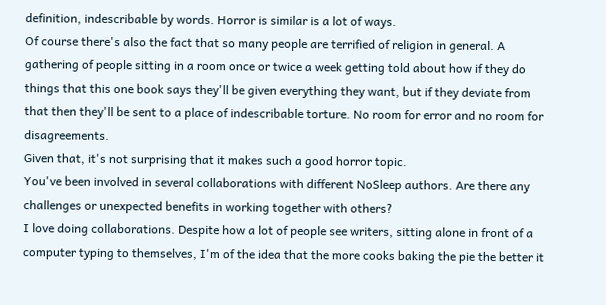definition, indescribable by words. Horror is similar is a lot of ways.
Of course there's also the fact that so many people are terrified of religion in general. A gathering of people sitting in a room once or twice a week getting told about how if they do things that this one book says they'll be given everything they want, but if they deviate from that then they'll be sent to a place of indescribable torture. No room for error and no room for disagreements.
Given that, it's not surprising that it makes such a good horror topic.
You've been involved in several collaborations with different NoSleep authors. Are there any challenges or unexpected benefits in working together with others?
I love doing collaborations. Despite how a lot of people see writers, sitting alone in front of a computer typing to themselves, I'm of the idea that the more cooks baking the pie the better it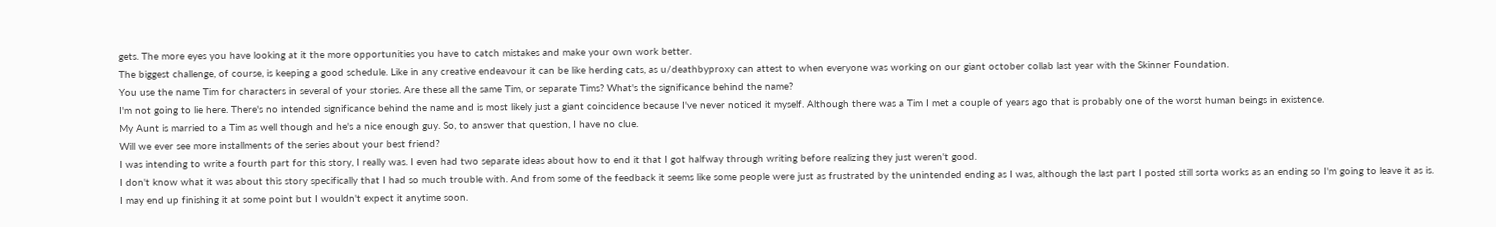gets. The more eyes you have looking at it the more opportunities you have to catch mistakes and make your own work better.
The biggest challenge, of course, is keeping a good schedule. Like in any creative endeavour it can be like herding cats, as u/deathbyproxy can attest to when everyone was working on our giant october collab last year with the Skinner Foundation.
You use the name Tim for characters in several of your stories. Are these all the same Tim, or separate Tims? What's the significance behind the name?
I'm not going to lie here. There's no intended significance behind the name and is most likely just a giant coincidence because I've never noticed it myself. Although there was a Tim I met a couple of years ago that is probably one of the worst human beings in existence.
My Aunt is married to a Tim as well though and he's a nice enough guy. So, to answer that question, I have no clue.
Will we ever see more installments of the series about your best friend?
I was intending to write a fourth part for this story, I really was. I even had two separate ideas about how to end it that I got halfway through writing before realizing they just weren't good.
I don't know what it was about this story specifically that I had so much trouble with. And from some of the feedback it seems like some people were just as frustrated by the unintended ending as I was, although the last part I posted still sorta works as an ending so I'm going to leave it as is.
I may end up finishing it at some point but I wouldn't expect it anytime soon.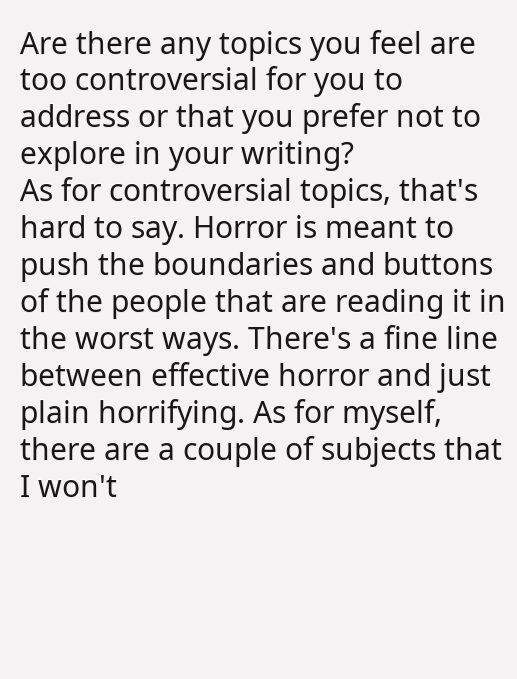Are there any topics you feel are too controversial for you to address or that you prefer not to explore in your writing?
As for controversial topics, that's hard to say. Horror is meant to push the boundaries and buttons of the people that are reading it in the worst ways. There's a fine line between effective horror and just plain horrifying. As for myself, there are a couple of subjects that I won't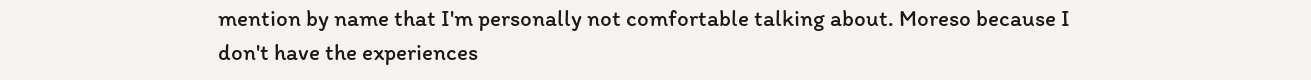mention by name that I'm personally not comfortable talking about. Moreso because I don't have the experiences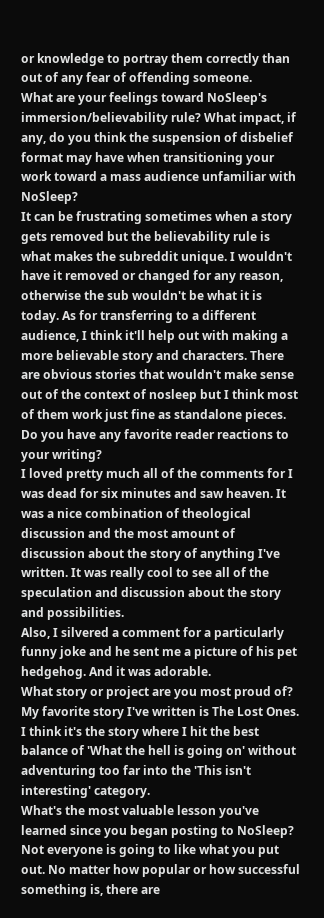or knowledge to portray them correctly than out of any fear of offending someone.
What are your feelings toward NoSleep's immersion/believability rule? What impact, if any, do you think the suspension of disbelief format may have when transitioning your work toward a mass audience unfamiliar with NoSleep?
It can be frustrating sometimes when a story gets removed but the believability rule is what makes the subreddit unique. I wouldn't have it removed or changed for any reason, otherwise the sub wouldn't be what it is today. As for transferring to a different audience, I think it'll help out with making a more believable story and characters. There are obvious stories that wouldn't make sense out of the context of nosleep but I think most of them work just fine as standalone pieces.
Do you have any favorite reader reactions to your writing?
I loved pretty much all of the comments for I was dead for six minutes and saw heaven. It was a nice combination of theological discussion and the most amount of discussion about the story of anything I've written. It was really cool to see all of the speculation and discussion about the story and possibilities.
Also, I silvered a comment for a particularly funny joke and he sent me a picture of his pet hedgehog. And it was adorable.
What story or project are you most proud of?
My favorite story I've written is The Lost Ones. I think it's the story where I hit the best balance of 'What the hell is going on' without adventuring too far into the 'This isn't interesting' category.
What's the most valuable lesson you've learned since you began posting to NoSleep?
Not everyone is going to like what you put out. No matter how popular or how successful something is, there are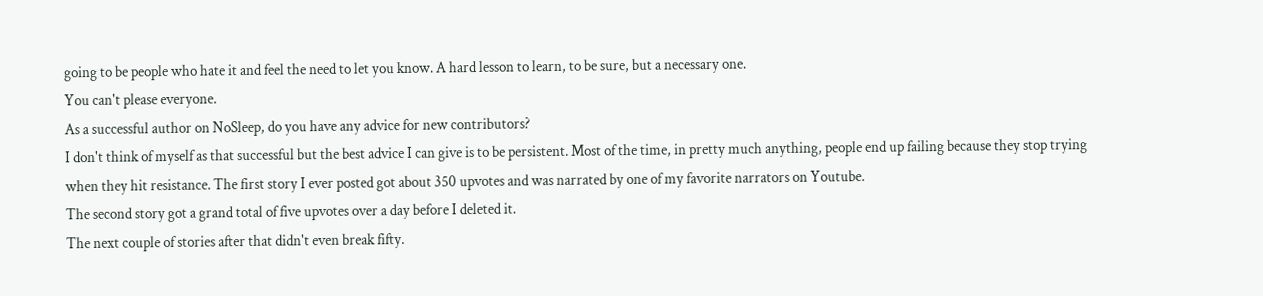going to be people who hate it and feel the need to let you know. A hard lesson to learn, to be sure, but a necessary one.
You can't please everyone.
As a successful author on NoSleep, do you have any advice for new contributors?
I don't think of myself as that successful but the best advice I can give is to be persistent. Most of the time, in pretty much anything, people end up failing because they stop trying when they hit resistance. The first story I ever posted got about 350 upvotes and was narrated by one of my favorite narrators on Youtube.
The second story got a grand total of five upvotes over a day before I deleted it.
The next couple of stories after that didn't even break fifty.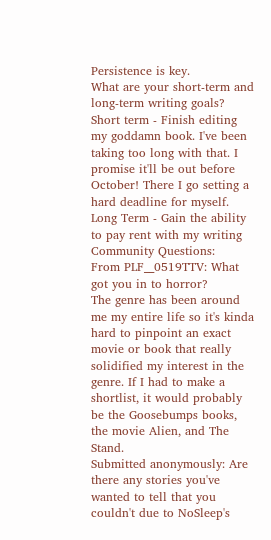Persistence is key.
What are your short-term and long-term writing goals?
Short term - Finish editing my goddamn book. I've been taking too long with that. I promise it'll be out before October! There I go setting a hard deadline for myself.
Long Term - Gain the ability to pay rent with my writing
Community Questions:
From PLF__0519TTV: What got you in to horror?
The genre has been around me my entire life so it's kinda hard to pinpoint an exact movie or book that really solidified my interest in the genre. If I had to make a shortlist, it would probably be the Goosebumps books, the movie Alien, and The Stand.
Submitted anonymously: Are there any stories you've wanted to tell that you couldn't due to NoSleep's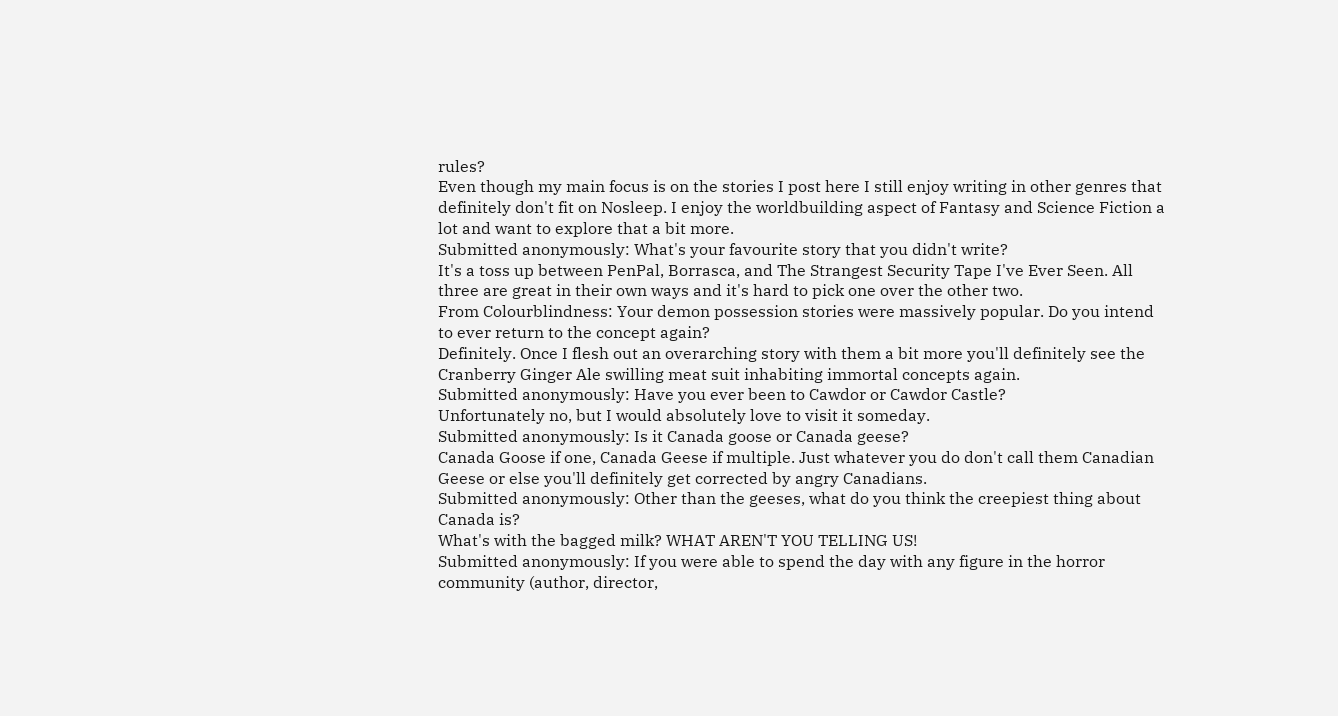rules?
Even though my main focus is on the stories I post here I still enjoy writing in other genres that definitely don't fit on Nosleep. I enjoy the worldbuilding aspect of Fantasy and Science Fiction a lot and want to explore that a bit more.
Submitted anonymously: What's your favourite story that you didn't write?
It's a toss up between PenPal, Borrasca, and The Strangest Security Tape I've Ever Seen. All three are great in their own ways and it's hard to pick one over the other two.
From Colourblindness: Your demon possession stories were massively popular. Do you intend to ever return to the concept again?
Definitely. Once I flesh out an overarching story with them a bit more you'll definitely see the Cranberry Ginger Ale swilling meat suit inhabiting immortal concepts again.
Submitted anonymously: Have you ever been to Cawdor or Cawdor Castle?
Unfortunately no, but I would absolutely love to visit it someday.
Submitted anonymously: Is it Canada goose or Canada geese?
Canada Goose if one, Canada Geese if multiple. Just whatever you do don't call them Canadian Geese or else you'll definitely get corrected by angry Canadians.
Submitted anonymously: Other than the geeses, what do you think the creepiest thing about Canada is?
What's with the bagged milk? WHAT AREN'T YOU TELLING US!
Submitted anonymously: If you were able to spend the day with any figure in the horror community (author, director,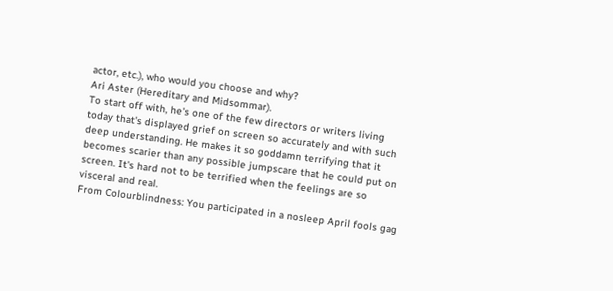actor, etc.), who would you choose and why?
Ari Aster (Hereditary and Midsommar).
To start off with, he's one of the few directors or writers living today that's displayed grief on screen so accurately and with such deep understanding. He makes it so goddamn terrifying that it becomes scarier than any possible jumpscare that he could put on screen. It's hard not to be terrified when the feelings are so visceral and real.
From Colourblindness: You participated in a nosleep April fools gag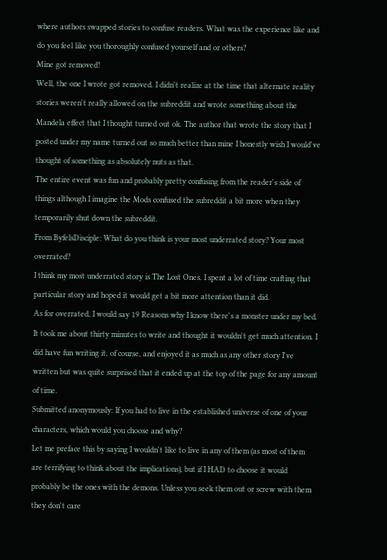where authors swapped stories to confuse readers. What was the experience like and do you feel like you thoroughly confused yourself and or others?
Mine got removed!
Well, the one I wrote got removed. I didn't realize at the time that alternate reality stories weren't really allowed on the subreddit and wrote something about the Mandela effect that I thought turned out ok. The author that wrote the story that I posted under my name turned out so much better than mine I honestly wish I would've thought of something as absolutely nuts as that.
The entire event was fun and probably pretty confusing from the reader's side of things although I imagine the Mods confused the subreddit a bit more when they temporarily shut down the subreddit.
From ByfelsDisciple: What do you think is your most underrated story? Your most overrated?
I think my most underrated story is The Lost Ones. I spent a lot of time crafting that particular story and hoped it would get a bit more attention than it did.
As for overrated, I would say 19 Reasons why I know there's a monster under my bed. It took me about thirty minutes to write and thought it wouldn't get much attention. I did have fun writing it, of course, and enjoyed it as much as any other story I've written but was quite surprised that it ended up at the top of the page for any amount of time.
Submitted anonymously: If you had to live in the established universe of one of your characters, which would you choose and why?
Let me preface this by saying I wouldn't like to live in any of them (as most of them are terrifying to think about the implications), but if I HAD to choose it would probably be the ones with the demons. Unless you seek them out or screw with them they don't care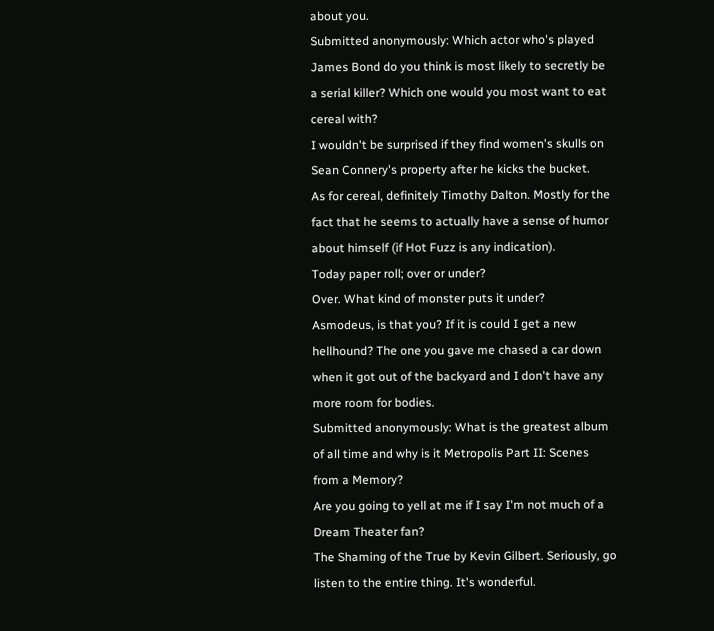about you.
Submitted anonymously: Which actor who's played James Bond do you think is most likely to secretly be a serial killer? Which one would you most want to eat cereal with?
I wouldn't be surprised if they find women's skulls on Sean Connery's property after he kicks the bucket.
As for cereal, definitely Timothy Dalton. Mostly for the fact that he seems to actually have a sense of humor about himself (if Hot Fuzz is any indication).
Today paper roll; over or under?
Over. What kind of monster puts it under?
Asmodeus, is that you? If it is could I get a new hellhound? The one you gave me chased a car down when it got out of the backyard and I don't have any more room for bodies.
Submitted anonymously: What is the greatest album of all time and why is it Metropolis Part II: Scenes from a Memory?
Are you going to yell at me if I say I'm not much of a Dream Theater fan?
The Shaming of the True by Kevin Gilbert. Seriously, go listen to the entire thing. It's wonderful.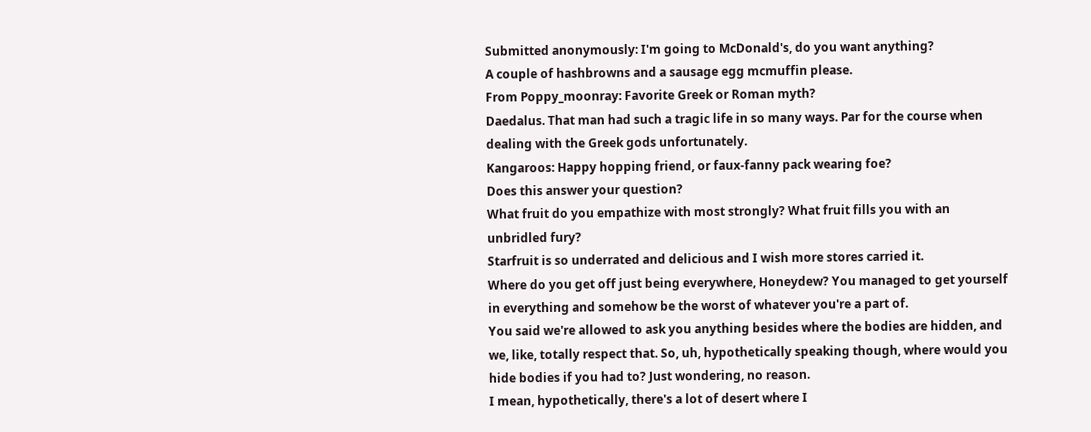Submitted anonymously: I'm going to McDonald's, do you want anything?
A couple of hashbrowns and a sausage egg mcmuffin please.
From Poppy_moonray: Favorite Greek or Roman myth?
Daedalus. That man had such a tragic life in so many ways. Par for the course when dealing with the Greek gods unfortunately.
Kangaroos: Happy hopping friend, or faux-fanny pack wearing foe?
Does this answer your question?
What fruit do you empathize with most strongly? What fruit fills you with an unbridled fury?
Starfruit is so underrated and delicious and I wish more stores carried it.
Where do you get off just being everywhere, Honeydew? You managed to get yourself in everything and somehow be the worst of whatever you're a part of.
You said we're allowed to ask you anything besides where the bodies are hidden, and we, like, totally respect that. So, uh, hypothetically speaking though, where would you hide bodies if you had to? Just wondering, no reason.
I mean, hypothetically, there's a lot of desert where I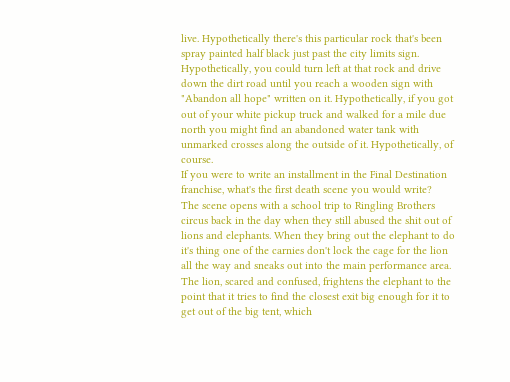live. Hypothetically there's this particular rock that's been spray painted half black just past the city limits sign. Hypothetically, you could turn left at that rock and drive down the dirt road until you reach a wooden sign with "Abandon all hope" written on it. Hypothetically, if you got out of your white pickup truck and walked for a mile due north you might find an abandoned water tank with unmarked crosses along the outside of it. Hypothetically, of course.
If you were to write an installment in the Final Destination franchise, what's the first death scene you would write?
The scene opens with a school trip to Ringling Brothers circus back in the day when they still abused the shit out of lions and elephants. When they bring out the elephant to do it's thing one of the carnies don't lock the cage for the lion all the way and sneaks out into the main performance area. The lion, scared and confused, frightens the elephant to the point that it tries to find the closest exit big enough for it to get out of the big tent, which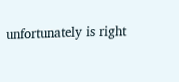unfortunately is right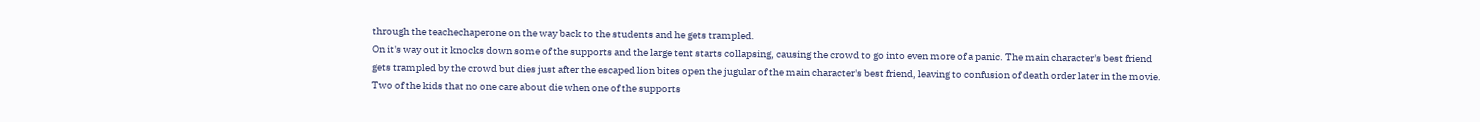through the teachechaperone on the way back to the students and he gets trampled.
On it's way out it knocks down some of the supports and the large tent starts collapsing, causing the crowd to go into even more of a panic. The main character's best friend gets trampled by the crowd but dies just after the escaped lion bites open the jugular of the main character's best friend, leaving to confusion of death order later in the movie. Two of the kids that no one care about die when one of the supports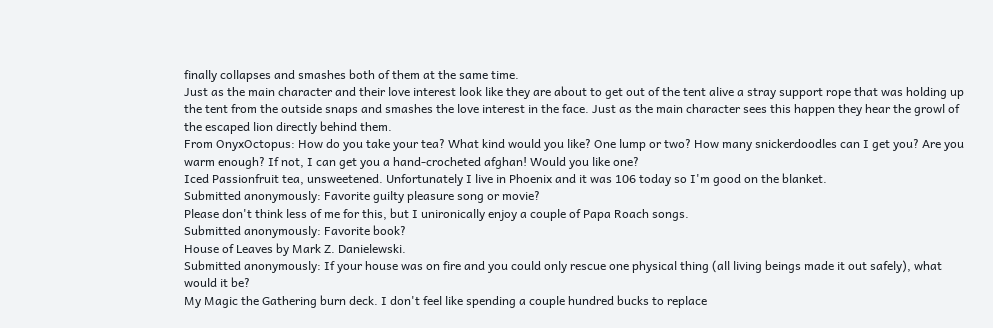finally collapses and smashes both of them at the same time.
Just as the main character and their love interest look like they are about to get out of the tent alive a stray support rope that was holding up the tent from the outside snaps and smashes the love interest in the face. Just as the main character sees this happen they hear the growl of the escaped lion directly behind them.
From OnyxOctopus: How do you take your tea? What kind would you like? One lump or two? How many snickerdoodles can I get you? Are you warm enough? If not, I can get you a hand-crocheted afghan! Would you like one?
Iced Passionfruit tea, unsweetened. Unfortunately I live in Phoenix and it was 106 today so I'm good on the blanket.
Submitted anonymously: Favorite guilty pleasure song or movie?
Please don't think less of me for this, but I unironically enjoy a couple of Papa Roach songs.
Submitted anonymously: Favorite book?
House of Leaves by Mark Z. Danielewski.
Submitted anonymously: If your house was on fire and you could only rescue one physical thing (all living beings made it out safely), what would it be?
My Magic the Gathering burn deck. I don't feel like spending a couple hundred bucks to replace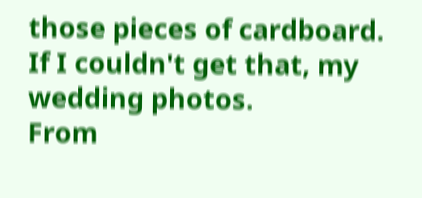those pieces of cardboard.
If I couldn't get that, my wedding photos.
From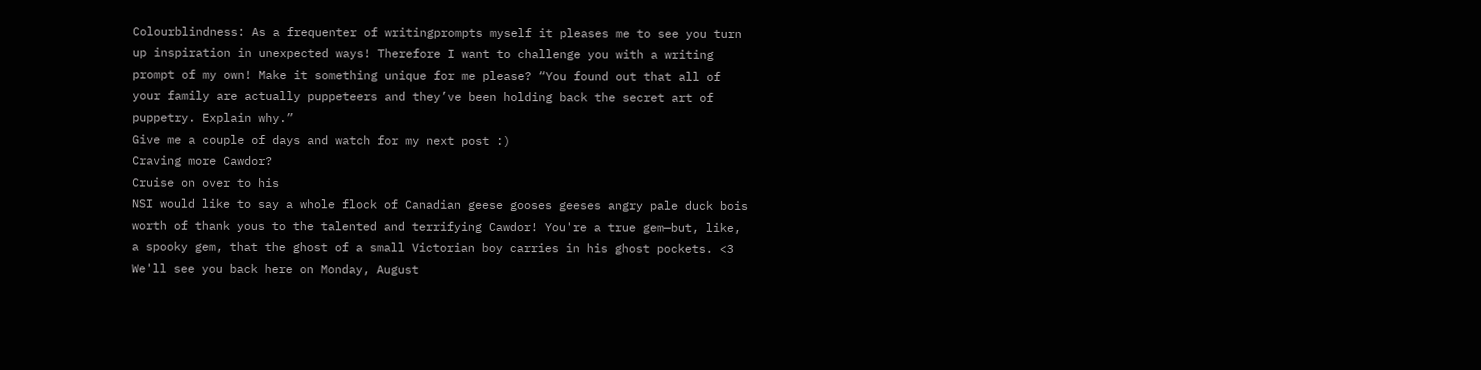Colourblindness: As a frequenter of writingprompts myself it pleases me to see you turn up inspiration in unexpected ways! Therefore I want to challenge you with a writing prompt of my own! Make it something unique for me please? “You found out that all of your family are actually puppeteers and they’ve been holding back the secret art of puppetry. Explain why.”
Give me a couple of days and watch for my next post :)
Craving more Cawdor?
Cruise on over to his
NSI would like to say a whole flock of Canadian geese gooses geeses angry pale duck bois worth of thank yous to the talented and terrifying Cawdor! You're a true gem—but, like, a spooky gem, that the ghost of a small Victorian boy carries in his ghost pockets. <3
We'll see you back here on Monday, August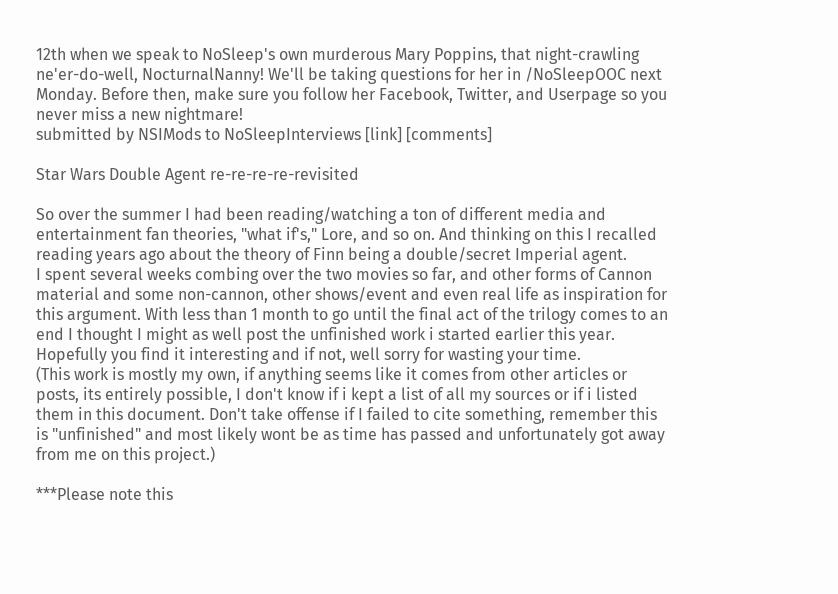12th when we speak to NoSleep's own murderous Mary Poppins, that night-crawling ne'er-do-well, NocturnalNanny! We'll be taking questions for her in /NoSleepOOC next Monday. Before then, make sure you follow her Facebook, Twitter, and Userpage so you never miss a new nightmare!
submitted by NSIMods to NoSleepInterviews [link] [comments]

Star Wars Double Agent re-re-re-re-revisited

So over the summer I had been reading/watching a ton of different media and entertainment fan theories, "what if's," Lore, and so on. And thinking on this I recalled reading years ago about the theory of Finn being a double/secret Imperial agent.
I spent several weeks combing over the two movies so far, and other forms of Cannon material and some non-cannon, other shows/event and even real life as inspiration for this argument. With less than 1 month to go until the final act of the trilogy comes to an end I thought I might as well post the unfinished work i started earlier this year. Hopefully you find it interesting and if not, well sorry for wasting your time.
(This work is mostly my own, if anything seems like it comes from other articles or posts, its entirely possible, I don't know if i kept a list of all my sources or if i listed them in this document. Don't take offense if I failed to cite something, remember this is "unfinished" and most likely wont be as time has passed and unfortunately got away from me on this project.)

***Please note this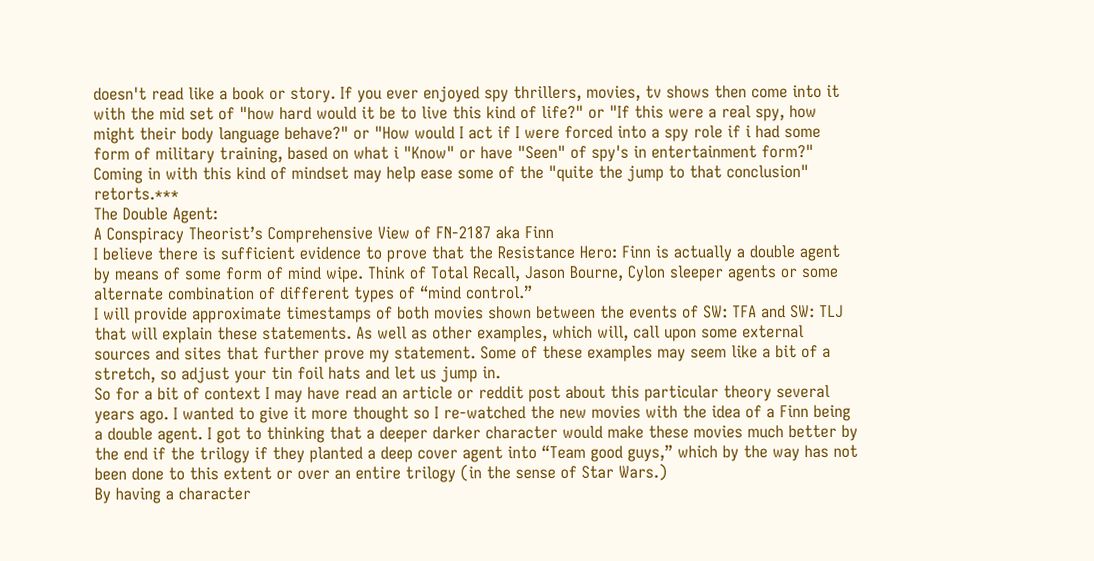doesn't read like a book or story. If you ever enjoyed spy thrillers, movies, tv shows then come into it with the mid set of "how hard would it be to live this kind of life?" or "If this were a real spy, how might their body language behave?" or "How would I act if I were forced into a spy role if i had some form of military training, based on what i "Know" or have "Seen" of spy's in entertainment form?" Coming in with this kind of mindset may help ease some of the "quite the jump to that conclusion" retorts.***
The Double Agent:
A Conspiracy Theorist’s Comprehensive View of FN-2187 aka Finn
I believe there is sufficient evidence to prove that the Resistance Hero: Finn is actually a double agent by means of some form of mind wipe. Think of Total Recall, Jason Bourne, Cylon sleeper agents or some alternate combination of different types of “mind control.”
I will provide approximate timestamps of both movies shown between the events of SW: TFA and SW: TLJ that will explain these statements. As well as other examples, which will, call upon some external sources and sites that further prove my statement. Some of these examples may seem like a bit of a stretch, so adjust your tin foil hats and let us jump in.
So for a bit of context I may have read an article or reddit post about this particular theory several years ago. I wanted to give it more thought so I re-watched the new movies with the idea of a Finn being a double agent. I got to thinking that a deeper darker character would make these movies much better by the end if the trilogy if they planted a deep cover agent into “Team good guys,” which by the way has not been done to this extent or over an entire trilogy (in the sense of Star Wars.)
By having a character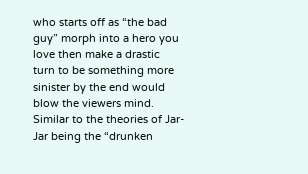who starts off as “the bad guy” morph into a hero you love then make a drastic turn to be something more sinister by the end would blow the viewers mind. Similar to the theories of Jar-Jar being the “drunken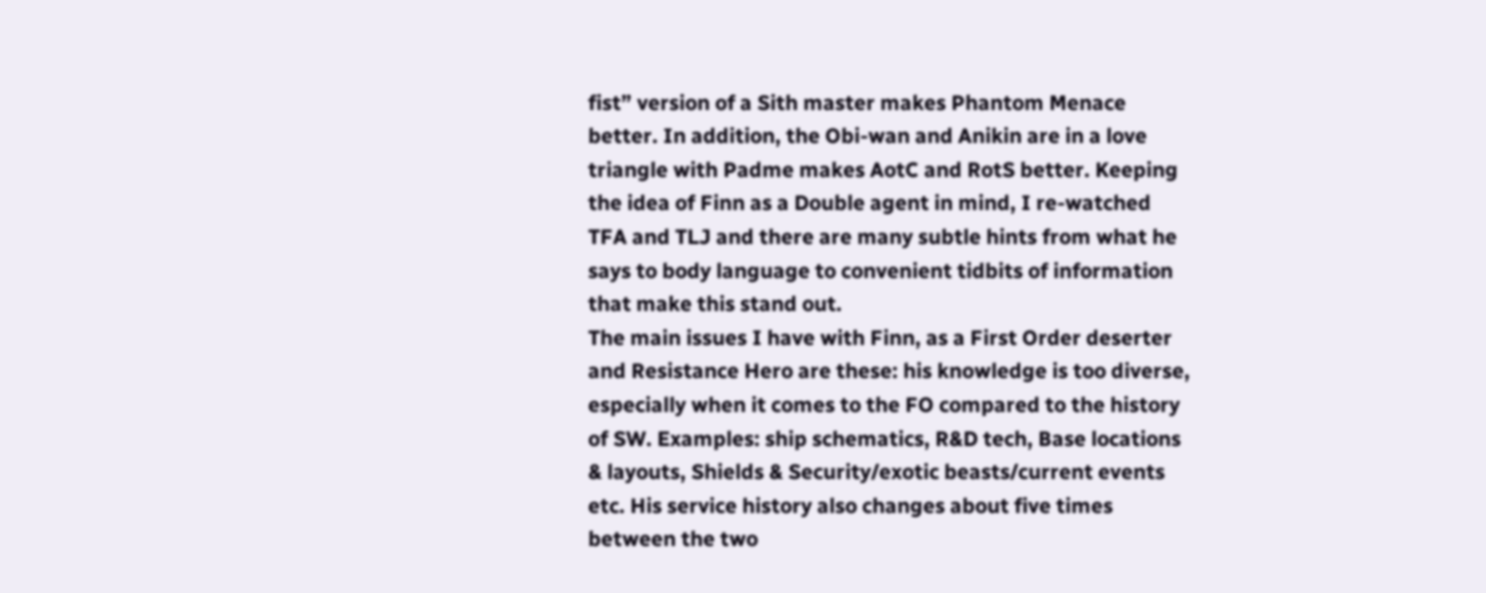fist” version of a Sith master makes Phantom Menace better. In addition, the Obi-wan and Anikin are in a love triangle with Padme makes AotC and RotS better. Keeping the idea of Finn as a Double agent in mind, I re-watched TFA and TLJ and there are many subtle hints from what he says to body language to convenient tidbits of information that make this stand out.
The main issues I have with Finn, as a First Order deserter and Resistance Hero are these: his knowledge is too diverse, especially when it comes to the FO compared to the history of SW. Examples: ship schematics, R&D tech, Base locations & layouts, Shields & Security/exotic beasts/current events etc. His service history also changes about five times between the two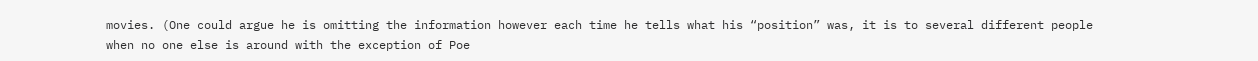movies. (One could argue he is omitting the information however each time he tells what his “position” was, it is to several different people when no one else is around with the exception of Poe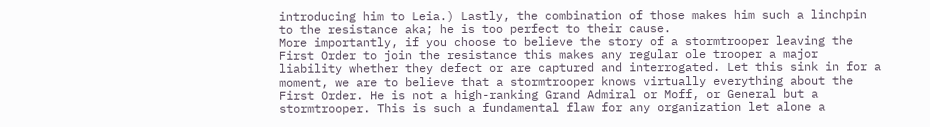introducing him to Leia.) Lastly, the combination of those makes him such a linchpin to the resistance aka; he is too perfect to their cause.
More importantly, if you choose to believe the story of a stormtrooper leaving the First Order to join the resistance this makes any regular ole trooper a major liability whether they defect or are captured and interrogated. Let this sink in for a moment, we are to believe that a stormtrooper knows virtually everything about the First Order. He is not a high-ranking Grand Admiral or Moff, or General but a stormtrooper. This is such a fundamental flaw for any organization let alone a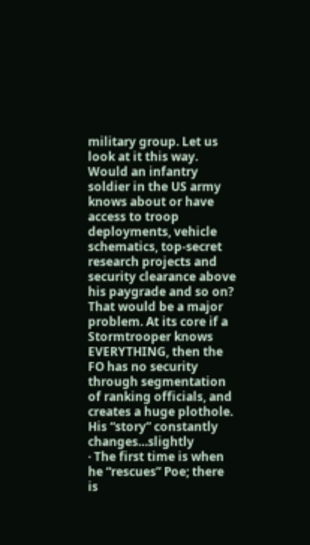military group. Let us look at it this way. Would an infantry soldier in the US army knows about or have access to troop deployments, vehicle schematics, top-secret research projects and security clearance above his paygrade and so on? That would be a major problem. At its core if a Stormtrooper knows EVERYTHING, then the FO has no security through segmentation of ranking officials, and creates a huge plothole.
His “story” constantly changes…slightly
· The first time is when he “rescues” Poe; there is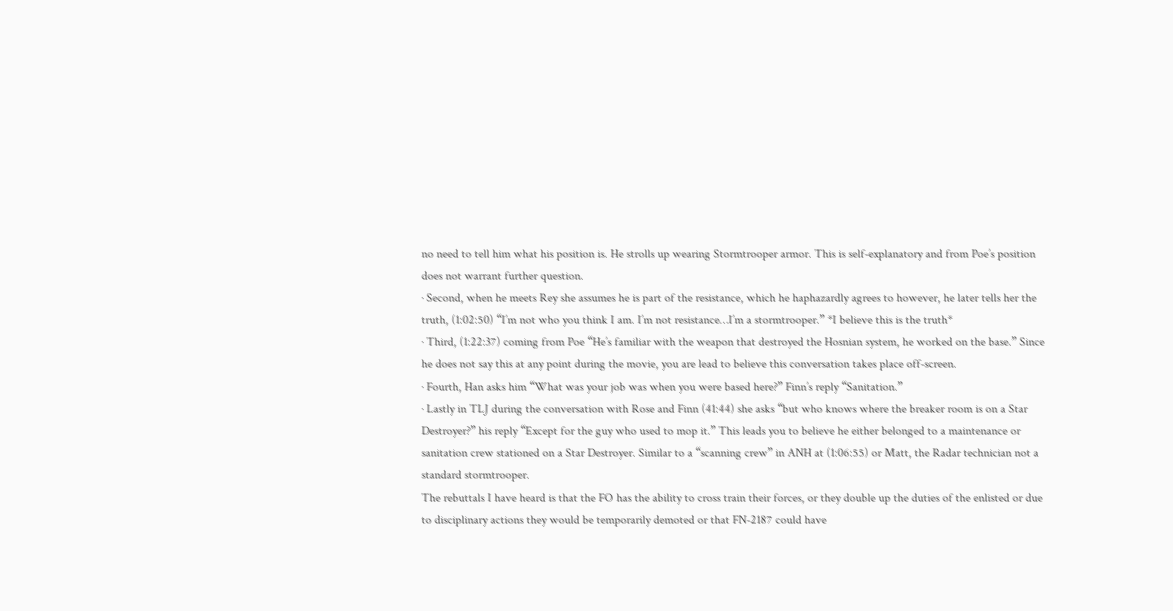no need to tell him what his position is. He strolls up wearing Stormtrooper armor. This is self-explanatory and from Poe’s position does not warrant further question.
· Second, when he meets Rey she assumes he is part of the resistance, which he haphazardly agrees to however, he later tells her the truth, (1:02:50) “I’m not who you think I am. I’m not resistance…I’m a stormtrooper.” *I believe this is the truth*
· Third, (1:22:37) coming from Poe “He’s familiar with the weapon that destroyed the Hosnian system, he worked on the base.” Since he does not say this at any point during the movie, you are lead to believe this conversation takes place off-screen.
· Fourth, Han asks him “What was your job was when you were based here?” Finn’s reply “Sanitation.”
· Lastly in TLJ during the conversation with Rose and Finn (41:44) she asks “but who knows where the breaker room is on a Star Destroyer?” his reply “Except for the guy who used to mop it.” This leads you to believe he either belonged to a maintenance or sanitation crew stationed on a Star Destroyer. Similar to a “scanning crew” in ANH at (1:06:55) or Matt, the Radar technician not a standard stormtrooper.
The rebuttals I have heard is that the FO has the ability to cross train their forces, or they double up the duties of the enlisted or due to disciplinary actions they would be temporarily demoted or that FN-2187 could have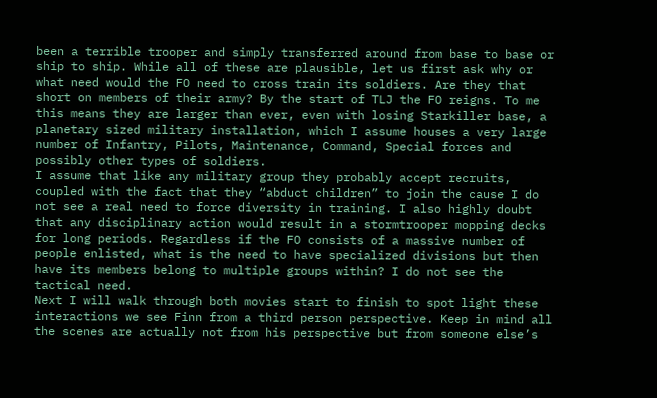been a terrible trooper and simply transferred around from base to base or ship to ship. While all of these are plausible, let us first ask why or what need would the FO need to cross train its soldiers. Are they that short on members of their army? By the start of TLJ the FO reigns. To me this means they are larger than ever, even with losing Starkiller base, a planetary sized military installation, which I assume houses a very large number of Infantry, Pilots, Maintenance, Command, Special forces and possibly other types of soldiers.
I assume that like any military group they probably accept recruits, coupled with the fact that they “abduct children” to join the cause I do not see a real need to force diversity in training. I also highly doubt that any disciplinary action would result in a stormtrooper mopping decks for long periods. Regardless if the FO consists of a massive number of people enlisted, what is the need to have specialized divisions but then have its members belong to multiple groups within? I do not see the tactical need.
Next I will walk through both movies start to finish to spot light these interactions we see Finn from a third person perspective. Keep in mind all the scenes are actually not from his perspective but from someone else’s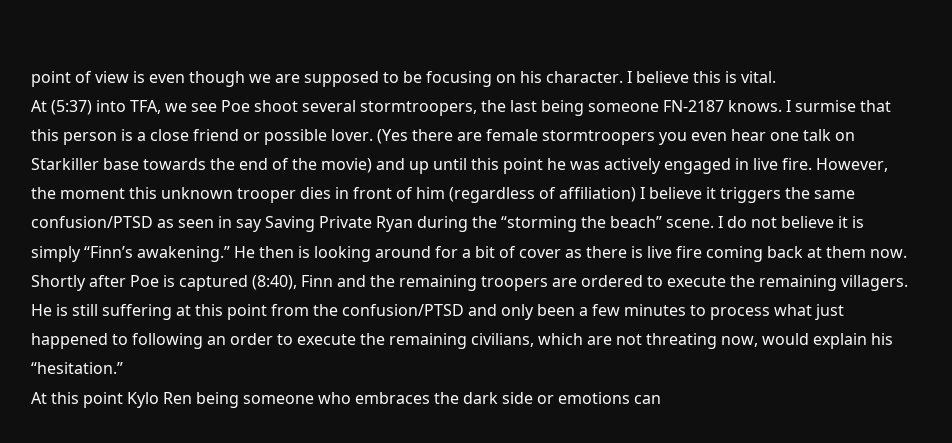point of view is even though we are supposed to be focusing on his character. I believe this is vital.
At (5:37) into TFA, we see Poe shoot several stormtroopers, the last being someone FN-2187 knows. I surmise that this person is a close friend or possible lover. (Yes there are female stormtroopers you even hear one talk on Starkiller base towards the end of the movie) and up until this point he was actively engaged in live fire. However, the moment this unknown trooper dies in front of him (regardless of affiliation) I believe it triggers the same confusion/PTSD as seen in say Saving Private Ryan during the “storming the beach” scene. I do not believe it is simply “Finn’s awakening.” He then is looking around for a bit of cover as there is live fire coming back at them now.
Shortly after Poe is captured (8:40), Finn and the remaining troopers are ordered to execute the remaining villagers. He is still suffering at this point from the confusion/PTSD and only been a few minutes to process what just happened to following an order to execute the remaining civilians, which are not threating now, would explain his “hesitation.”
At this point Kylo Ren being someone who embraces the dark side or emotions can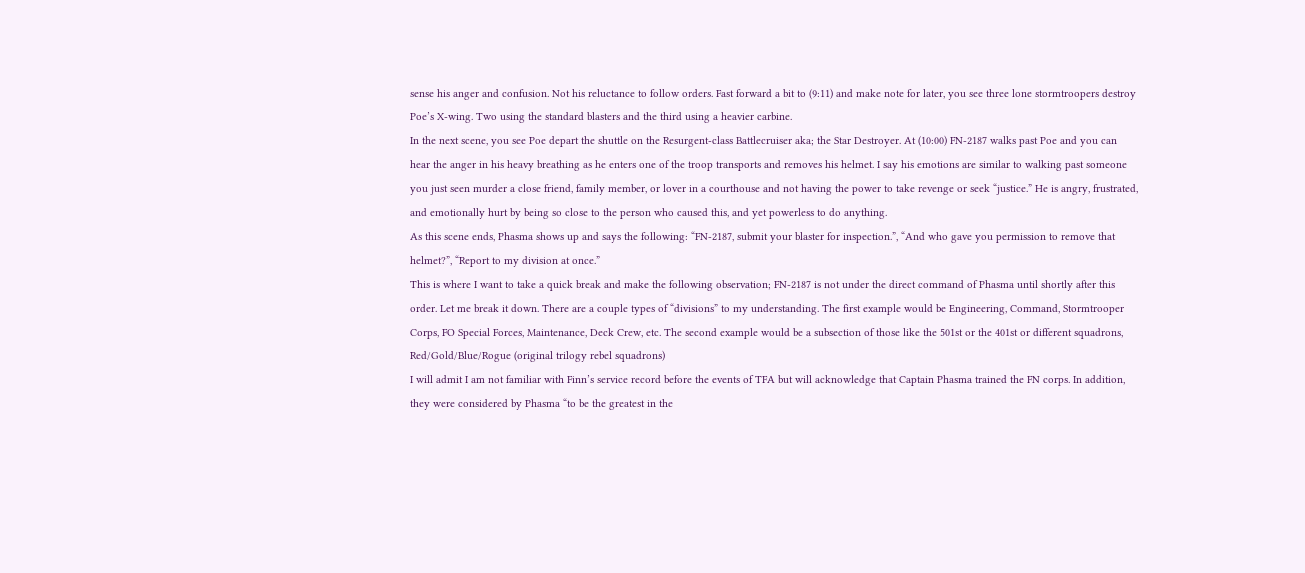sense his anger and confusion. Not his reluctance to follow orders. Fast forward a bit to (9:11) and make note for later, you see three lone stormtroopers destroy Poe’s X-wing. Two using the standard blasters and the third using a heavier carbine.
In the next scene, you see Poe depart the shuttle on the Resurgent-class Battlecruiser aka; the Star Destroyer. At (10:00) FN-2187 walks past Poe and you can hear the anger in his heavy breathing as he enters one of the troop transports and removes his helmet. I say his emotions are similar to walking past someone you just seen murder a close friend, family member, or lover in a courthouse and not having the power to take revenge or seek “justice.” He is angry, frustrated, and emotionally hurt by being so close to the person who caused this, and yet powerless to do anything.
As this scene ends, Phasma shows up and says the following: “FN-2187, submit your blaster for inspection.”, “And who gave you permission to remove that helmet?”, “Report to my division at once.”
This is where I want to take a quick break and make the following observation; FN-2187 is not under the direct command of Phasma until shortly after this order. Let me break it down. There are a couple types of “divisions” to my understanding. The first example would be Engineering, Command, Stormtrooper Corps, FO Special Forces, Maintenance, Deck Crew, etc. The second example would be a subsection of those like the 501st or the 401st or different squadrons, Red/Gold/Blue/Rogue (original trilogy rebel squadrons)
I will admit I am not familiar with Finn’s service record before the events of TFA but will acknowledge that Captain Phasma trained the FN corps. In addition, they were considered by Phasma “to be the greatest in the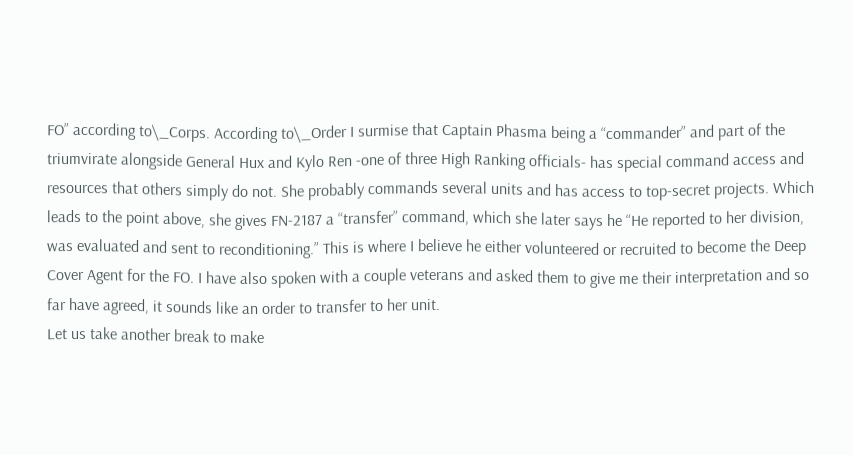FO” according to\_Corps. According to\_Order I surmise that Captain Phasma being a “commander” and part of the triumvirate alongside General Hux and Kylo Ren -one of three High Ranking officials- has special command access and resources that others simply do not. She probably commands several units and has access to top-secret projects. Which leads to the point above, she gives FN-2187 a “transfer” command, which she later says he “He reported to her division, was evaluated and sent to reconditioning.” This is where I believe he either volunteered or recruited to become the Deep Cover Agent for the FO. I have also spoken with a couple veterans and asked them to give me their interpretation and so far have agreed, it sounds like an order to transfer to her unit.
Let us take another break to make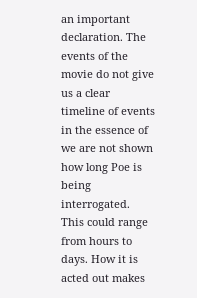an important declaration. The events of the movie do not give us a clear timeline of events in the essence of we are not shown how long Poe is being interrogated. This could range from hours to days. How it is acted out makes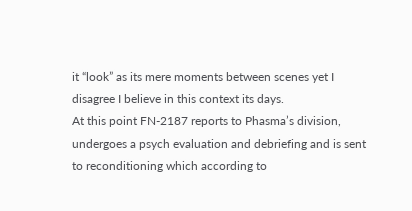it “look” as its mere moments between scenes yet I disagree I believe in this context its days.
At this point FN-2187 reports to Phasma’s division, undergoes a psych evaluation and debriefing and is sent to reconditioning which according to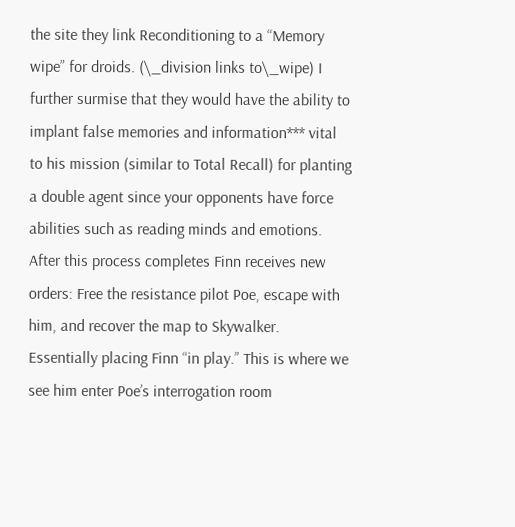the site they link Reconditioning to a “Memory wipe” for droids. (\_division links to\_wipe) I further surmise that they would have the ability to implant false memories and information*** vital to his mission (similar to Total Recall) for planting a double agent since your opponents have force abilities such as reading minds and emotions. After this process completes Finn receives new orders: Free the resistance pilot Poe, escape with him, and recover the map to Skywalker. Essentially placing Finn “in play.” This is where we see him enter Poe’s interrogation room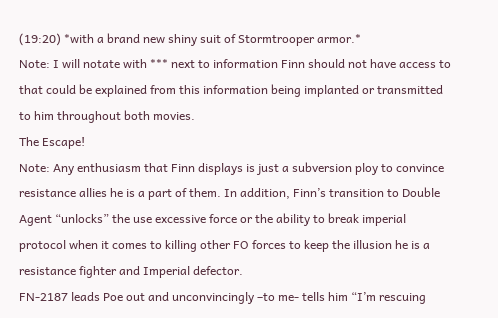(19:20) *with a brand new shiny suit of Stormtrooper armor.*
Note: I will notate with *** next to information Finn should not have access to that could be explained from this information being implanted or transmitted to him throughout both movies.
The Escape!
Note: Any enthusiasm that Finn displays is just a subversion ploy to convince resistance allies he is a part of them. In addition, Finn’s transition to Double Agent “unlocks” the use excessive force or the ability to break imperial protocol when it comes to killing other FO forces to keep the illusion he is a resistance fighter and Imperial defector.
FN-2187 leads Poe out and unconvincingly –to me- tells him “I’m rescuing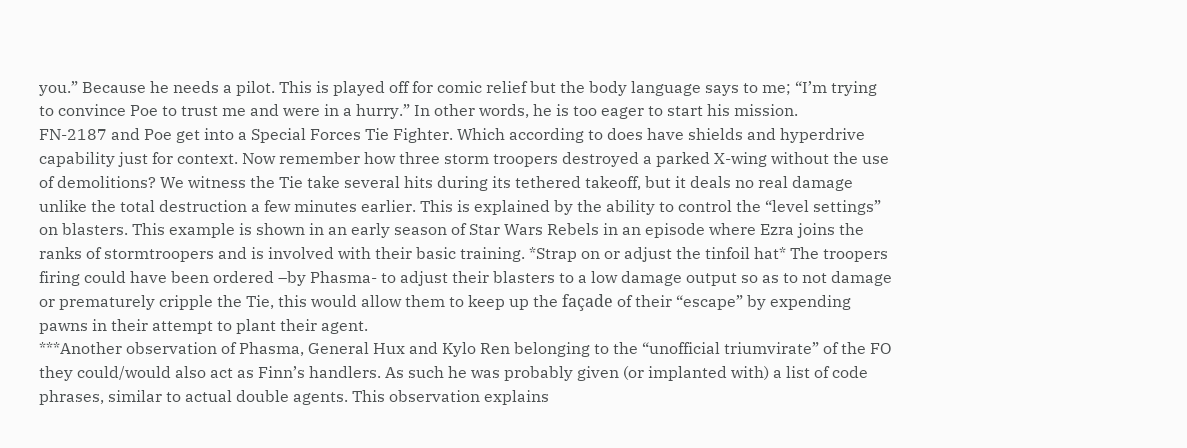you.” Because he needs a pilot. This is played off for comic relief but the body language says to me; “I’m trying to convince Poe to trust me and were in a hurry.” In other words, he is too eager to start his mission.
FN-2187 and Poe get into a Special Forces Tie Fighter. Which according to does have shields and hyperdrive capability just for context. Now remember how three storm troopers destroyed a parked X-wing without the use of demolitions? We witness the Tie take several hits during its tethered takeoff, but it deals no real damage unlike the total destruction a few minutes earlier. This is explained by the ability to control the “level settings” on blasters. This example is shown in an early season of Star Wars Rebels in an episode where Ezra joins the ranks of stormtroopers and is involved with their basic training. *Strap on or adjust the tinfoil hat* The troopers firing could have been ordered –by Phasma- to adjust their blasters to a low damage output so as to not damage or prematurely cripple the Tie, this would allow them to keep up the façade of their “escape” by expending pawns in their attempt to plant their agent.
***Another observation of Phasma, General Hux and Kylo Ren belonging to the “unofficial triumvirate” of the FO they could/would also act as Finn’s handlers. As such he was probably given (or implanted with) a list of code phrases, similar to actual double agents. This observation explains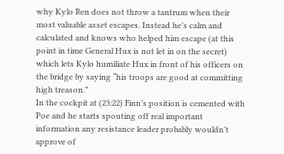why Kylo Ren does not throw a tantrum when their most valuable asset escapes. Instead he’s calm and calculated and knows who helped him escape (at this point in time General Hux is not let in on the secret) which lets Kylo humiliate Hux in front of his officers on the bridge by saying “his troops are good at committing high treason.”
In the cockpit at (23:22) Finn’s position is cemented with Poe and he starts spouting off real important information any resistance leader probably wouldn’t approve of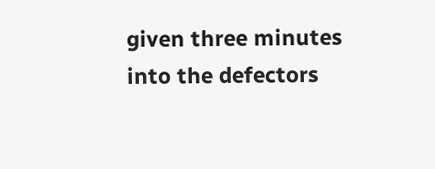given three minutes into the defectors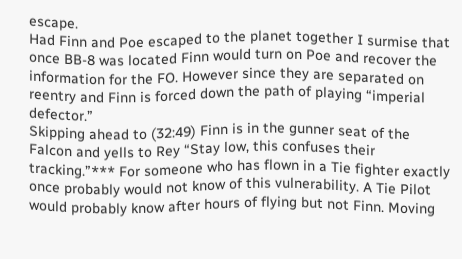escape.
Had Finn and Poe escaped to the planet together I surmise that once BB-8 was located Finn would turn on Poe and recover the information for the FO. However since they are separated on reentry and Finn is forced down the path of playing “imperial defector.”
Skipping ahead to (32:49) Finn is in the gunner seat of the Falcon and yells to Rey “Stay low, this confuses their tracking.”*** For someone who has flown in a Tie fighter exactly once probably would not know of this vulnerability. A Tie Pilot would probably know after hours of flying but not Finn. Moving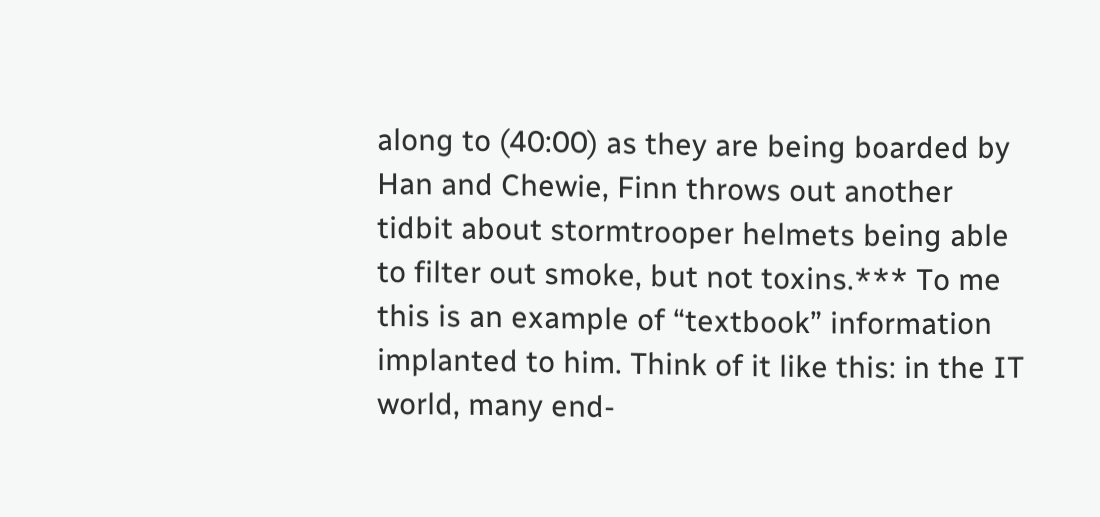along to (40:00) as they are being boarded by Han and Chewie, Finn throws out another tidbit about stormtrooper helmets being able to filter out smoke, but not toxins.*** To me this is an example of “textbook” information implanted to him. Think of it like this: in the IT world, many end-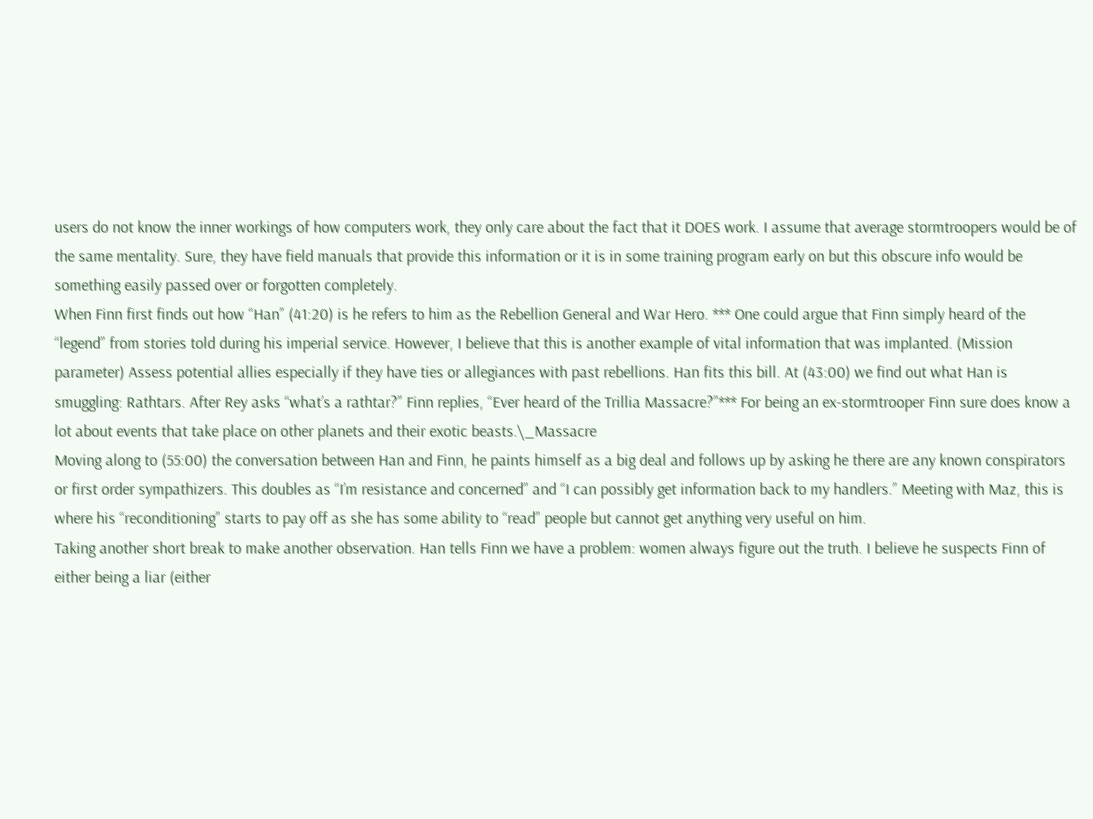users do not know the inner workings of how computers work, they only care about the fact that it DOES work. I assume that average stormtroopers would be of the same mentality. Sure, they have field manuals that provide this information or it is in some training program early on but this obscure info would be something easily passed over or forgotten completely.
When Finn first finds out how “Han” (41:20) is he refers to him as the Rebellion General and War Hero. *** One could argue that Finn simply heard of the “legend” from stories told during his imperial service. However, I believe that this is another example of vital information that was implanted. (Mission parameter) Assess potential allies especially if they have ties or allegiances with past rebellions. Han fits this bill. At (43:00) we find out what Han is smuggling: Rathtars. After Rey asks “what’s a rathtar?” Finn replies, “Ever heard of the Trillia Massacre?”*** For being an ex-stormtrooper Finn sure does know a lot about events that take place on other planets and their exotic beasts.\_Massacre
Moving along to (55:00) the conversation between Han and Finn, he paints himself as a big deal and follows up by asking he there are any known conspirators or first order sympathizers. This doubles as “I’m resistance and concerned” and “I can possibly get information back to my handlers.” Meeting with Maz, this is where his “reconditioning” starts to pay off as she has some ability to “read” people but cannot get anything very useful on him.
Taking another short break to make another observation. Han tells Finn we have a problem: women always figure out the truth. I believe he suspects Finn of either being a liar (either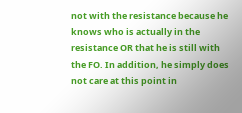not with the resistance because he knows who is actually in the resistance OR that he is still with the FO. In addition, he simply does not care at this point in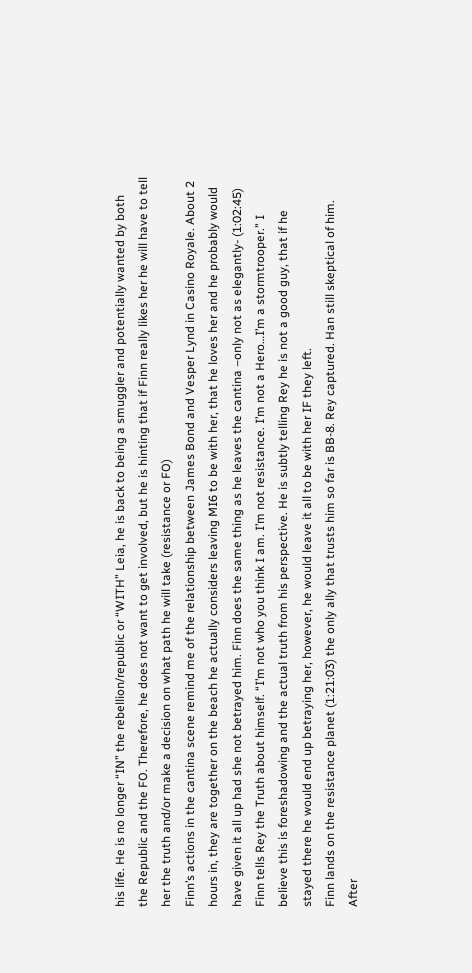his life. He is no longer “IN” the rebellion/republic or “WITH” Leia, he is back to being a smuggler and potentially wanted by both the Republic and the FO. Therefore, he does not want to get involved, but he is hinting that if Finn really likes her he will have to tell her the truth and/or make a decision on what path he will take (resistance or FO)
Finn’s actions in the cantina scene remind me of the relationship between James Bond and Vesper Lynd in Casino Royale. About 2 hours in, they are together on the beach he actually considers leaving MI6 to be with her, that he loves her and he probably would have given it all up had she not betrayed him. Finn does the same thing as he leaves the cantina –only not as elegantly- (1:02:45) Finn tells Rey the Truth about himself. “I’m not who you think I am. I’m not resistance. I’m not a Hero…I’m a stormtrooper.” I believe this is foreshadowing and the actual truth from his perspective. He is subtly telling Rey he is not a good guy, that if he stayed there he would end up betraying her, however, he would leave it all to be with her IF they left.
Finn lands on the resistance planet (1:21:03) the only ally that trusts him so far is BB-8. Rey captured. Han still skeptical of him. After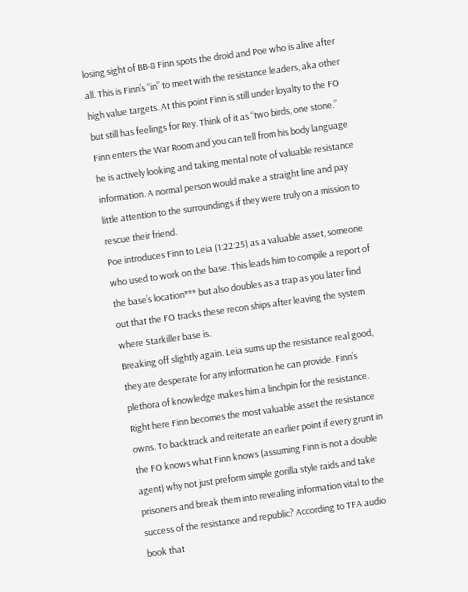losing sight of BB-8 Finn spots the droid and Poe who is alive after all. This is Finn’s “in” to meet with the resistance leaders, aka other high value targets. At this point Finn is still under loyalty to the FO but still has feelings for Rey. Think of it as “two birds, one stone.” Finn enters the War Room and you can tell from his body language he is actively looking and taking mental note of valuable resistance information. A normal person would make a straight line and pay little attention to the surroundings if they were truly on a mission to rescue their friend.
Poe introduces Finn to Leia (1:22:25) as a valuable asset, someone who used to work on the base. This leads him to compile a report of the base’s location*** but also doubles as a trap as you later find out that the FO tracks these recon ships after leaving the system where Starkiller base is.
Breaking off slightly again. Leia sums up the resistance real good, they are desperate for any information he can provide. Finn’s plethora of knowledge makes him a linchpin for the resistance. Right here Finn becomes the most valuable asset the resistance owns. To backtrack and reiterate an earlier point if every grunt in the FO knows what Finn knows (assuming Finn is not a double agent) why not just preform simple gorilla style raids and take prisoners and break them into revealing information vital to the success of the resistance and republic? According to TFA audio book that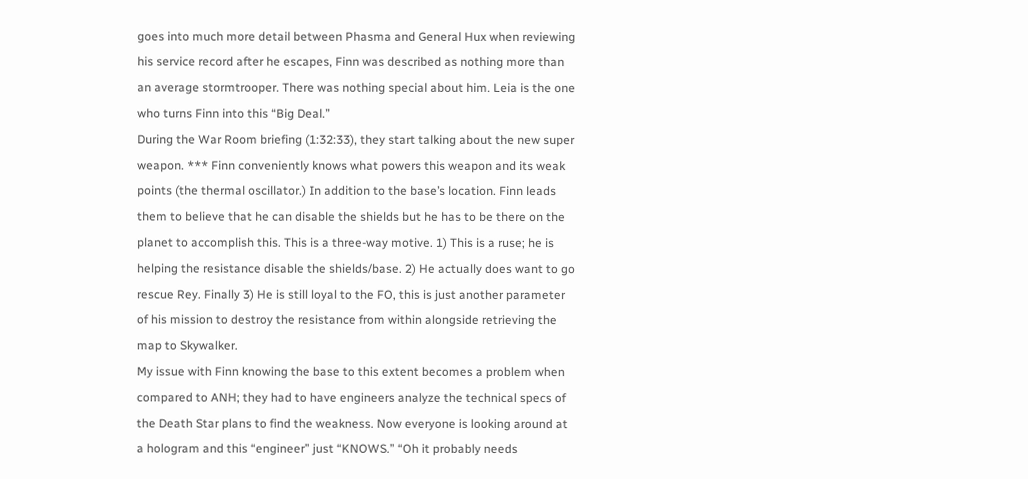goes into much more detail between Phasma and General Hux when reviewing his service record after he escapes, Finn was described as nothing more than an average stormtrooper. There was nothing special about him. Leia is the one who turns Finn into this “Big Deal.”
During the War Room briefing (1:32:33), they start talking about the new super weapon. *** Finn conveniently knows what powers this weapon and its weak points (the thermal oscillator.) In addition to the base’s location. Finn leads them to believe that he can disable the shields but he has to be there on the planet to accomplish this. This is a three-way motive. 1) This is a ruse; he is helping the resistance disable the shields/base. 2) He actually does want to go rescue Rey. Finally 3) He is still loyal to the FO, this is just another parameter of his mission to destroy the resistance from within alongside retrieving the map to Skywalker.
My issue with Finn knowing the base to this extent becomes a problem when compared to ANH; they had to have engineers analyze the technical specs of the Death Star plans to find the weakness. Now everyone is looking around at a hologram and this “engineer” just “KNOWS.” “Oh it probably needs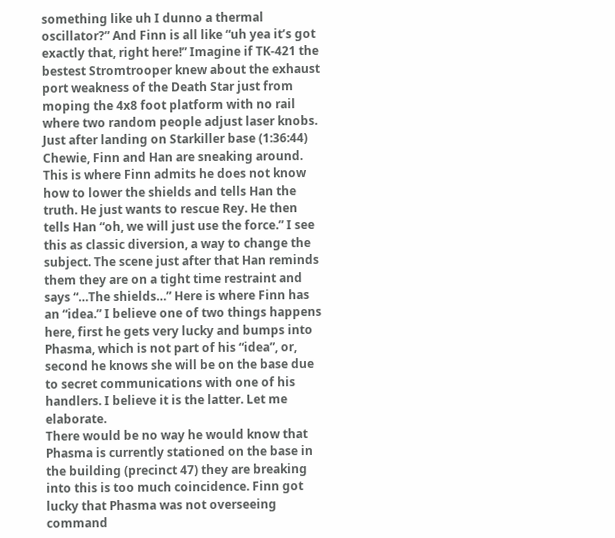something like uh I dunno a thermal oscillator?” And Finn is all like “uh yea it’s got exactly that, right here!” Imagine if TK-421 the bestest Stromtrooper knew about the exhaust port weakness of the Death Star just from moping the 4x8 foot platform with no rail where two random people adjust laser knobs.
Just after landing on Starkiller base (1:36:44) Chewie, Finn and Han are sneaking around. This is where Finn admits he does not know how to lower the shields and tells Han the truth. He just wants to rescue Rey. He then tells Han “oh, we will just use the force.” I see this as classic diversion, a way to change the subject. The scene just after that Han reminds them they are on a tight time restraint and says “…The shields…” Here is where Finn has an “idea.” I believe one of two things happens here, first he gets very lucky and bumps into Phasma, which is not part of his “idea”, or, second he knows she will be on the base due to secret communications with one of his handlers. I believe it is the latter. Let me elaborate.
There would be no way he would know that Phasma is currently stationed on the base in the building (precinct 47) they are breaking into this is too much coincidence. Finn got lucky that Phasma was not overseeing command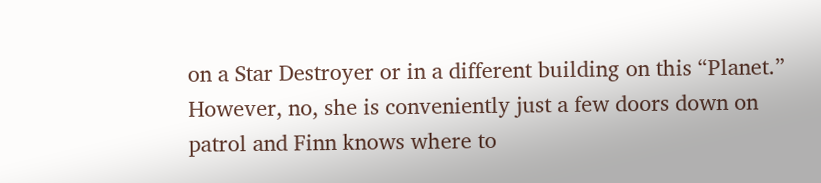on a Star Destroyer or in a different building on this “Planet.” However, no, she is conveniently just a few doors down on patrol and Finn knows where to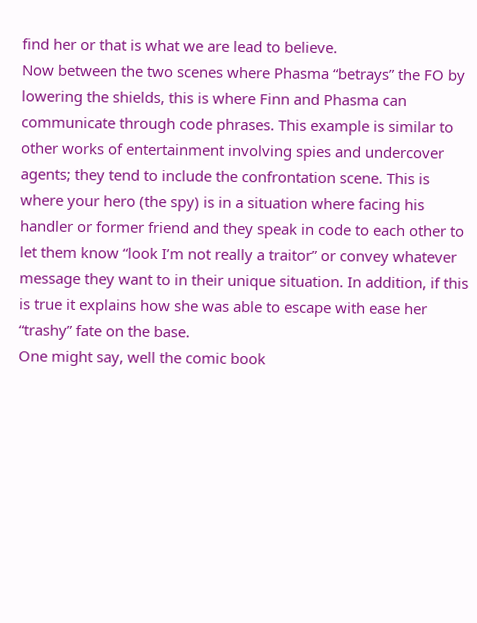find her or that is what we are lead to believe.
Now between the two scenes where Phasma “betrays” the FO by lowering the shields, this is where Finn and Phasma can communicate through code phrases. This example is similar to other works of entertainment involving spies and undercover agents; they tend to include the confrontation scene. This is where your hero (the spy) is in a situation where facing his handler or former friend and they speak in code to each other to let them know “look I’m not really a traitor” or convey whatever message they want to in their unique situation. In addition, if this is true it explains how she was able to escape with ease her “trashy” fate on the base.
One might say, well the comic book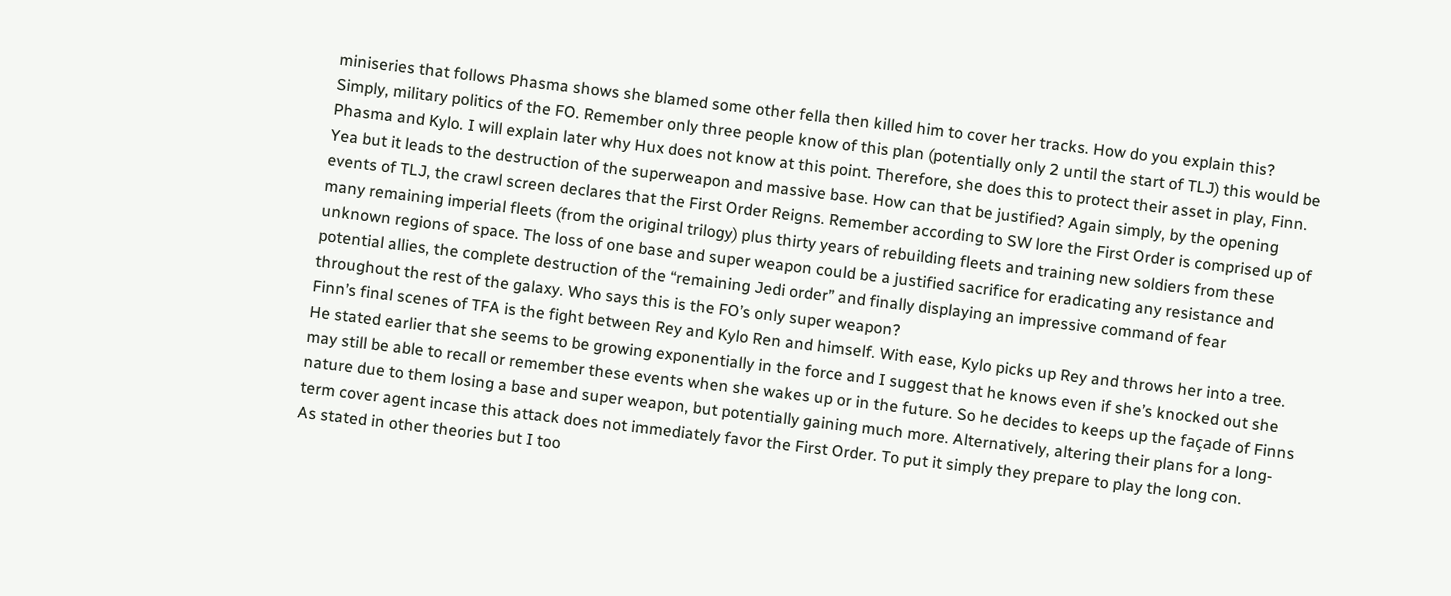miniseries that follows Phasma shows she blamed some other fella then killed him to cover her tracks. How do you explain this? Simply, military politics of the FO. Remember only three people know of this plan (potentially only 2 until the start of TLJ) this would be Phasma and Kylo. I will explain later why Hux does not know at this point. Therefore, she does this to protect their asset in play, Finn. Yea but it leads to the destruction of the superweapon and massive base. How can that be justified? Again simply, by the opening events of TLJ, the crawl screen declares that the First Order Reigns. Remember according to SW lore the First Order is comprised up of many remaining imperial fleets (from the original trilogy) plus thirty years of rebuilding fleets and training new soldiers from these unknown regions of space. The loss of one base and super weapon could be a justified sacrifice for eradicating any resistance and potential allies, the complete destruction of the “remaining Jedi order” and finally displaying an impressive command of fear throughout the rest of the galaxy. Who says this is the FO’s only super weapon?
Finn’s final scenes of TFA is the fight between Rey and Kylo Ren and himself. With ease, Kylo picks up Rey and throws her into a tree. He stated earlier that she seems to be growing exponentially in the force and I suggest that he knows even if she’s knocked out she may still be able to recall or remember these events when she wakes up or in the future. So he decides to keeps up the façade of Finns nature due to them losing a base and super weapon, but potentially gaining much more. Alternatively, altering their plans for a long-term cover agent incase this attack does not immediately favor the First Order. To put it simply they prepare to play the long con.
As stated in other theories but I too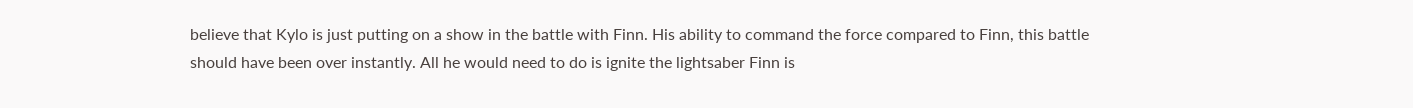believe that Kylo is just putting on a show in the battle with Finn. His ability to command the force compared to Finn, this battle should have been over instantly. All he would need to do is ignite the lightsaber Finn is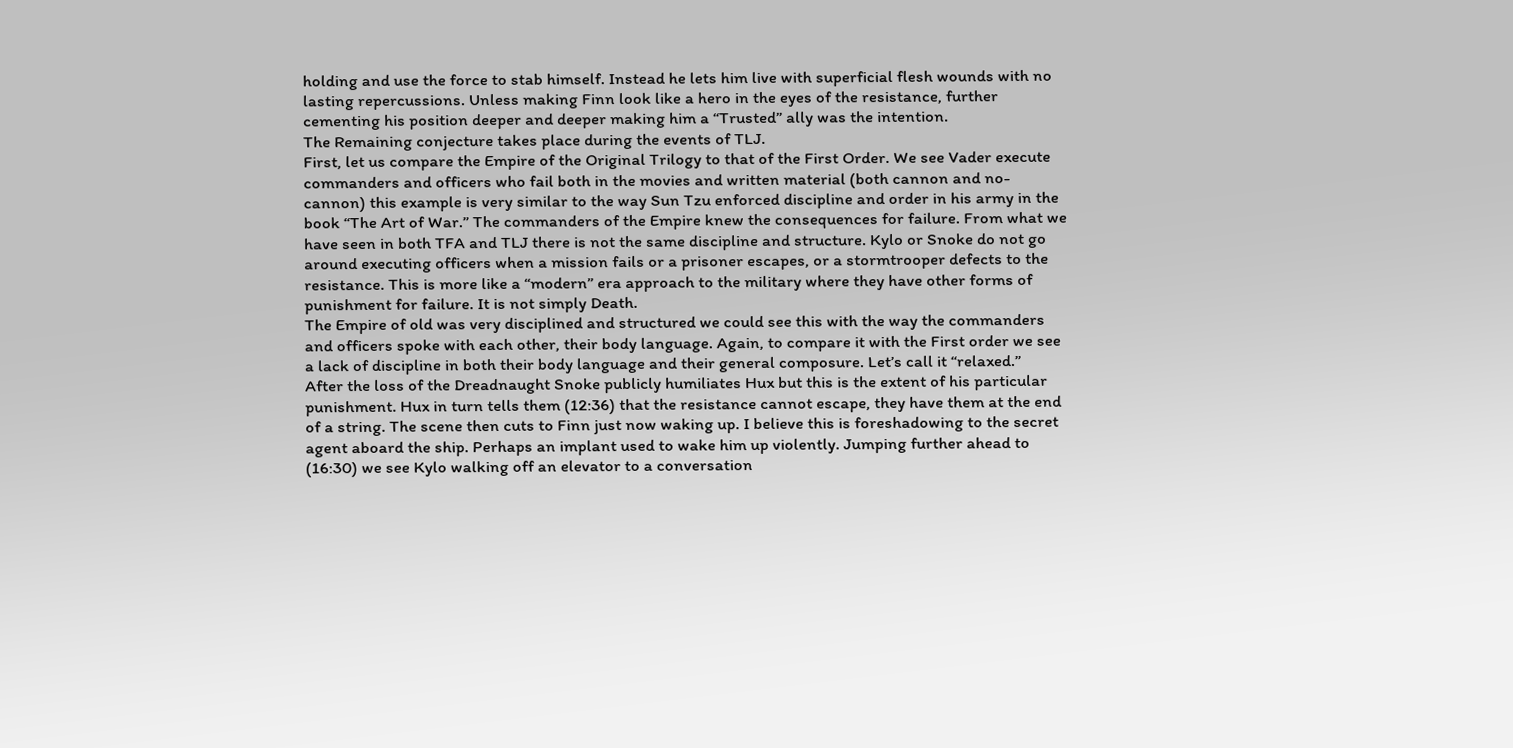holding and use the force to stab himself. Instead he lets him live with superficial flesh wounds with no lasting repercussions. Unless making Finn look like a hero in the eyes of the resistance, further cementing his position deeper and deeper making him a “Trusted” ally was the intention.
The Remaining conjecture takes place during the events of TLJ.
First, let us compare the Empire of the Original Trilogy to that of the First Order. We see Vader execute commanders and officers who fail both in the movies and written material (both cannon and no-cannon) this example is very similar to the way Sun Tzu enforced discipline and order in his army in the book “The Art of War.” The commanders of the Empire knew the consequences for failure. From what we have seen in both TFA and TLJ there is not the same discipline and structure. Kylo or Snoke do not go around executing officers when a mission fails or a prisoner escapes, or a stormtrooper defects to the resistance. This is more like a “modern” era approach to the military where they have other forms of punishment for failure. It is not simply Death.
The Empire of old was very disciplined and structured we could see this with the way the commanders and officers spoke with each other, their body language. Again, to compare it with the First order we see a lack of discipline in both their body language and their general composure. Let’s call it “relaxed.”
After the loss of the Dreadnaught Snoke publicly humiliates Hux but this is the extent of his particular punishment. Hux in turn tells them (12:36) that the resistance cannot escape, they have them at the end of a string. The scene then cuts to Finn just now waking up. I believe this is foreshadowing to the secret agent aboard the ship. Perhaps an implant used to wake him up violently. Jumping further ahead to (16:30) we see Kylo walking off an elevator to a conversation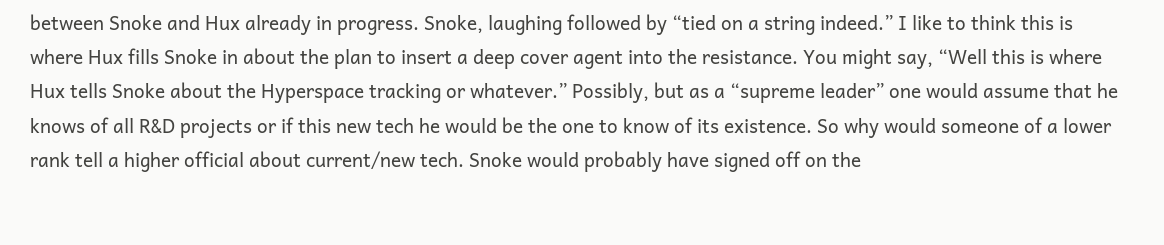between Snoke and Hux already in progress. Snoke, laughing followed by “tied on a string indeed.” I like to think this is where Hux fills Snoke in about the plan to insert a deep cover agent into the resistance. You might say, “Well this is where Hux tells Snoke about the Hyperspace tracking or whatever.” Possibly, but as a “supreme leader” one would assume that he knows of all R&D projects or if this new tech he would be the one to know of its existence. So why would someone of a lower rank tell a higher official about current/new tech. Snoke would probably have signed off on the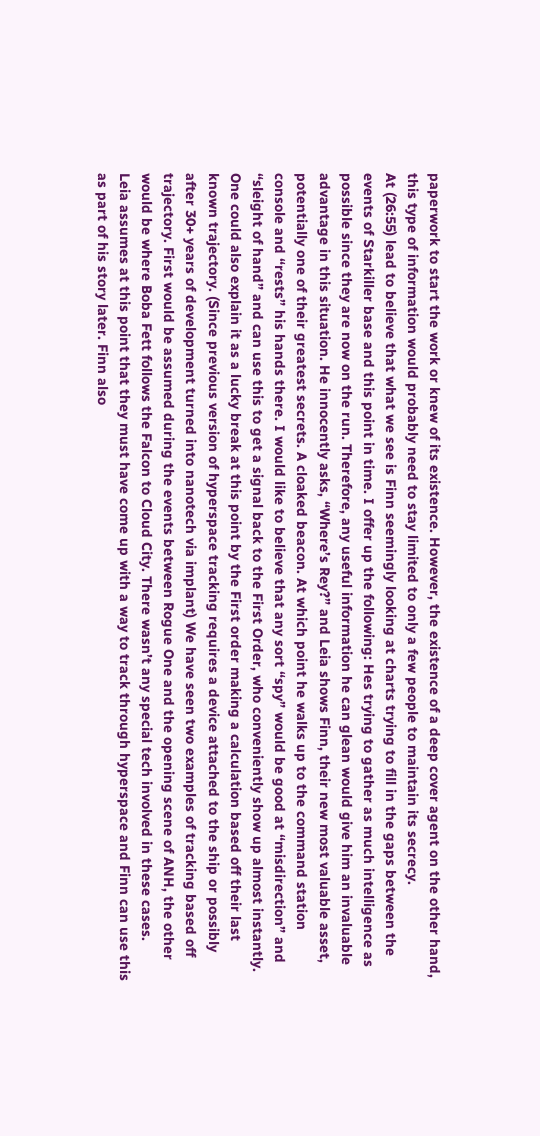paperwork to start the work or knew of its existence. However, the existence of a deep cover agent on the other hand, this type of information would probably need to stay limited to only a few people to maintain its secrecy.
At (26:55) lead to believe that what we see is Finn seemingly looking at charts trying to fill in the gaps between the events of Starkiller base and this point in time. I offer up the following: Hes trying to gather as much intelligence as possible since they are now on the run. Therefore, any useful information he can glean would give him an invaluable advantage in this situation. He innocently asks, “Where’s Rey?” and Leia shows Finn, their new most valuable asset, potentially one of their greatest secrets. A cloaked beacon. At which point he walks up to the command station console and “rests” his hands there. I would like to believe that any sort “spy” would be good at “misdirection” and “sleight of hand” and can use this to get a signal back to the First Order, who conveniently show up almost instantly. One could also explain it as a lucky break at this point by the First order making a calculation based off their last known trajectory. (Since previous version of hyperspace tracking requires a device attached to the ship or possibly after 30+ years of development turned into nanotech via implant) We have seen two examples of tracking based off trajectory. First would be assumed during the events between Rogue One and the opening scene of ANH, the other would be where Boba Fett follows the Falcon to Cloud City. There wasn’t any special tech involved in these cases.
Leia assumes at this point that they must have come up with a way to track through hyperspace and Finn can use this as part of his story later. Finn also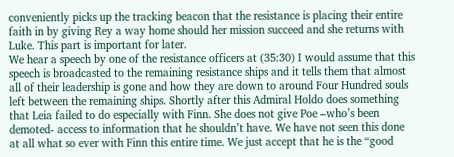conveniently picks up the tracking beacon that the resistance is placing their entire faith in by giving Rey a way home should her mission succeed and she returns with Luke. This part is important for later.
We hear a speech by one of the resistance officers at (35:30) I would assume that this speech is broadcasted to the remaining resistance ships and it tells them that almost all of their leadership is gone and how they are down to around Four Hundred souls left between the remaining ships. Shortly after this Admiral Holdo does something that Leia failed to do especially with Finn. She does not give Poe –who’s been demoted- access to information that he shouldn’t have. We have not seen this done at all what so ever with Finn this entire time. We just accept that he is the “good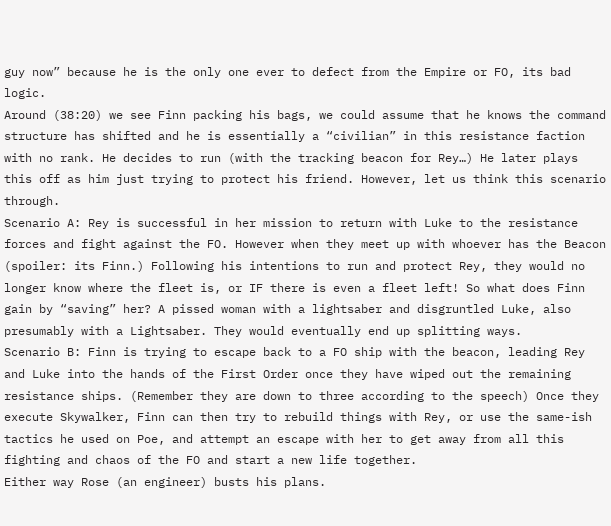guy now” because he is the only one ever to defect from the Empire or FO, its bad logic.
Around (38:20) we see Finn packing his bags, we could assume that he knows the command structure has shifted and he is essentially a “civilian” in this resistance faction with no rank. He decides to run (with the tracking beacon for Rey…) He later plays this off as him just trying to protect his friend. However, let us think this scenario through.
Scenario A: Rey is successful in her mission to return with Luke to the resistance forces and fight against the FO. However when they meet up with whoever has the Beacon (spoiler: its Finn.) Following his intentions to run and protect Rey, they would no longer know where the fleet is, or IF there is even a fleet left! So what does Finn gain by “saving” her? A pissed woman with a lightsaber and disgruntled Luke, also presumably with a Lightsaber. They would eventually end up splitting ways.
Scenario B: Finn is trying to escape back to a FO ship with the beacon, leading Rey and Luke into the hands of the First Order once they have wiped out the remaining resistance ships. (Remember they are down to three according to the speech) Once they execute Skywalker, Finn can then try to rebuild things with Rey, or use the same-ish tactics he used on Poe, and attempt an escape with her to get away from all this fighting and chaos of the FO and start a new life together.
Either way Rose (an engineer) busts his plans.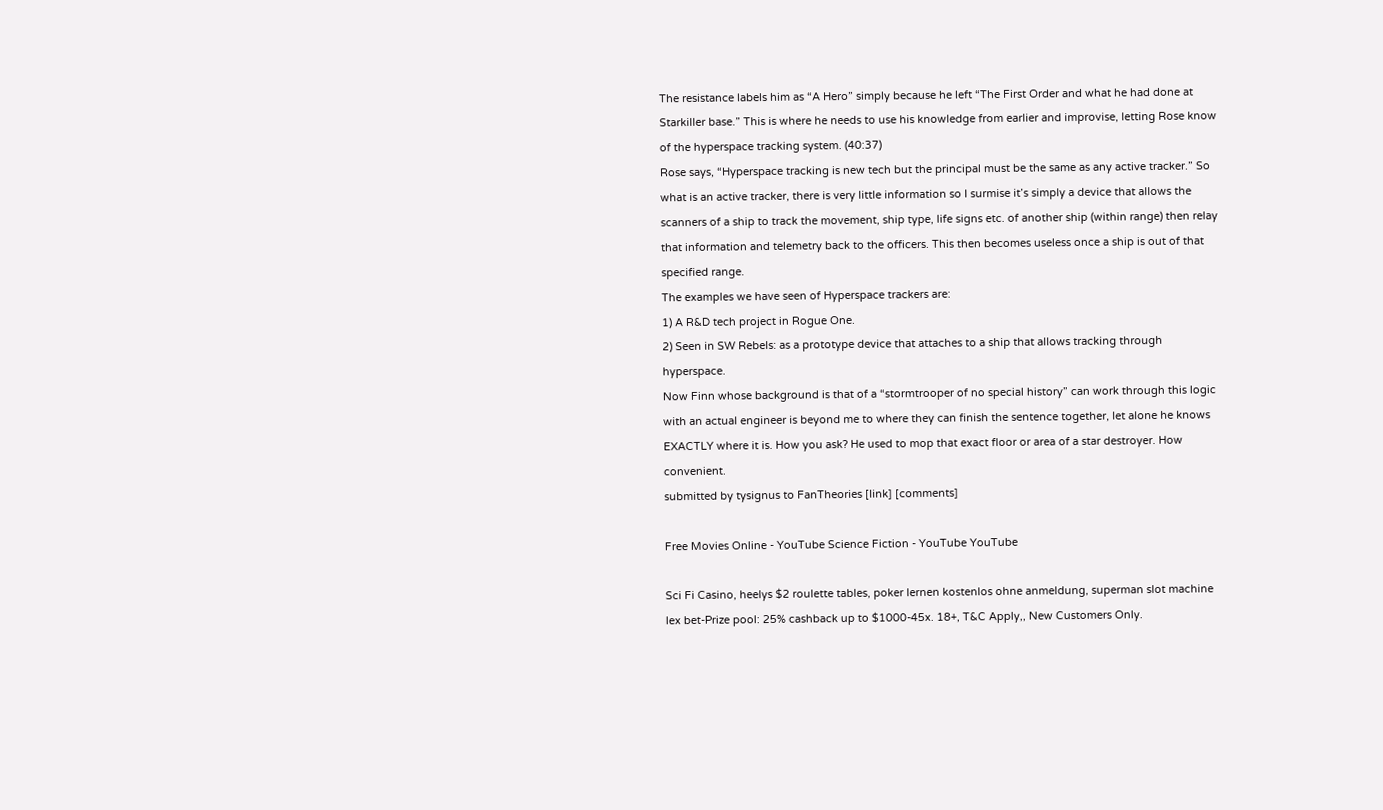The resistance labels him as “A Hero” simply because he left “The First Order and what he had done at Starkiller base.” This is where he needs to use his knowledge from earlier and improvise, letting Rose know of the hyperspace tracking system. (40:37)
Rose says, “Hyperspace tracking is new tech but the principal must be the same as any active tracker.” So what is an active tracker, there is very little information so I surmise it’s simply a device that allows the scanners of a ship to track the movement, ship type, life signs etc. of another ship (within range) then relay that information and telemetry back to the officers. This then becomes useless once a ship is out of that specified range.
The examples we have seen of Hyperspace trackers are:
1) A R&D tech project in Rogue One.
2) Seen in SW Rebels: as a prototype device that attaches to a ship that allows tracking through hyperspace.
Now Finn whose background is that of a “stormtrooper of no special history” can work through this logic with an actual engineer is beyond me to where they can finish the sentence together, let alone he knows EXACTLY where it is. How you ask? He used to mop that exact floor or area of a star destroyer. How convenient.
submitted by tysignus to FanTheories [link] [comments]

Free Movies Online - YouTube Science Fiction - YouTube YouTube

Sci Fi Casino, heelys $2 roulette tables, poker lernen kostenlos ohne anmeldung, superman slot machine lex bet-Prize pool: 25% cashback up to $1000-45x. 18+, T&C Apply,, New Customers Only.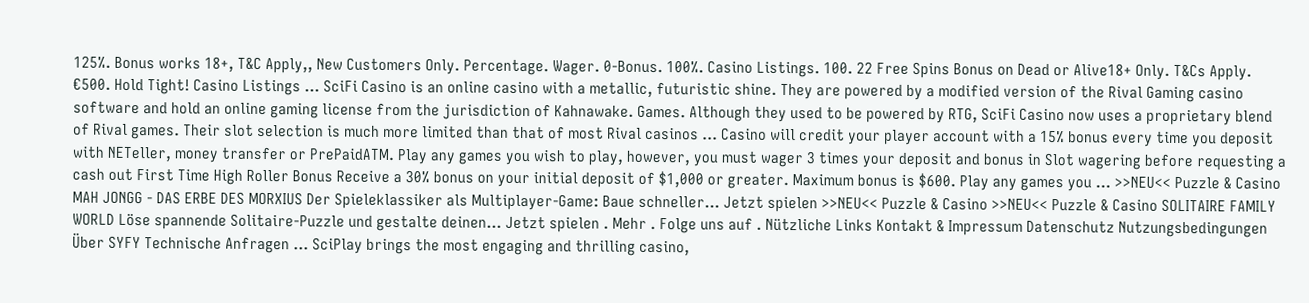125%. Bonus works 18+, T&C Apply,, New Customers Only. Percentage. Wager. 0-Bonus. 100%. Casino Listings. 100. 22 Free Spins Bonus on Dead or Alive18+ Only. T&Cs Apply. €500. Hold Tight! Casino Listings ... SciFi Casino is an online casino with a metallic, futuristic shine. They are powered by a modified version of the Rival Gaming casino software and hold an online gaming license from the jurisdiction of Kahnawake. Games. Although they used to be powered by RTG, SciFi Casino now uses a proprietary blend of Rival games. Their slot selection is much more limited than that of most Rival casinos ... Casino will credit your player account with a 15% bonus every time you deposit with NETeller, money transfer or PrePaidATM. Play any games you wish to play, however, you must wager 3 times your deposit and bonus in Slot wagering before requesting a cash out First Time High Roller Bonus Receive a 30% bonus on your initial deposit of $1,000 or greater. Maximum bonus is $600. Play any games you ... >>NEU<< Puzzle & Casino MAH JONGG - DAS ERBE DES MORXIUS Der Spieleklassiker als Multiplayer-Game: Baue schneller… Jetzt spielen >>NEU<< Puzzle & Casino >>NEU<< Puzzle & Casino SOLITAIRE FAMILY WORLD Löse spannende Solitaire-Puzzle und gestalte deinen… Jetzt spielen . Mehr . Folge uns auf . Nützliche Links Kontakt & Impressum Datenschutz Nutzungsbedingungen Über SYFY Technische Anfragen ... SciPlay brings the most engaging and thrilling casino,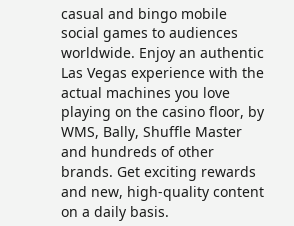casual and bingo mobile social games to audiences worldwide. Enjoy an authentic Las Vegas experience with the actual machines you love playing on the casino floor, by WMS, Bally, Shuffle Master and hundreds of other brands. Get exciting rewards and new, high-quality content on a daily basis.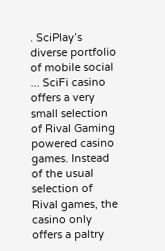. SciPlay’s diverse portfolio of mobile social ... SciFi casino offers a very small selection of Rival Gaming powered casino games. Instead of the usual selection of Rival games, the casino only offers a paltry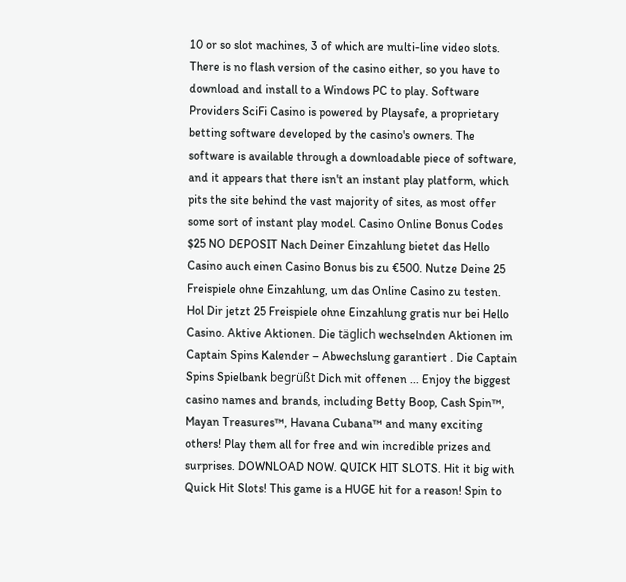10 or so slot machines, 3 of which are multi-line video slots. There is no flash version of the casino either, so you have to download and install to a Windows PC to play. Software Providers SciFi Casino is powered by Playsafe, a proprietary betting software developed by the casino's owners. The software is available through a downloadable piece of software, and it appears that there isn't an instant play platform, which pits the site behind the vast majority of sites, as most offer some sort of instant play model. Casino Online Bonus Codes $25 NO DEPOSIT Nach Deiner Einzahlung bietet das Hello Casino auch einen Casino Bonus bis zu €500. Nutze Deine 25 Freispiele ohne Einzahlung, um das Online Casino zu testen. Hol Dir jetzt 25 Freispiele ohne Einzahlung gratis nur bei Hello Casino. Aktive Aktionen. Die täglich wechselnden Aktionen im Captain Spins Kalender – Abwechslung garantiert . Die Captain Spins Spielbank begrüßt Dich mit offenen ... Enjoy the biggest casino names and brands, including Betty Boop, Cash Spin™, Mayan Treasures™, Havana Cubana™ and many exciting others! Play them all for free and win incredible prizes and surprises. DOWNLOAD NOW. QUICK HIT SLOTS. Hit it big with Quick Hit Slots! This game is a HUGE hit for a reason! Spin to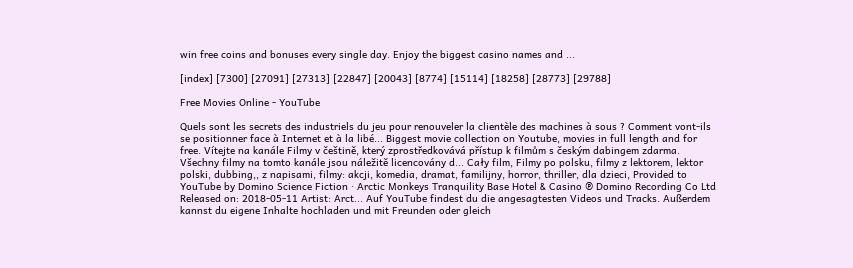win free coins and bonuses every single day. Enjoy the biggest casino names and ...

[index] [7300] [27091] [27313] [22847] [20043] [8774] [15114] [18258] [28773] [29788]

Free Movies Online - YouTube

Quels sont les secrets des industriels du jeu pour renouveler la clientèle des machines à sous ? Comment vont-ils se positionner face à Internet et à la libé... Biggest movie collection on Youtube, movies in full length and for free. Vítejte na kanále Filmy v češtině, který zprostředkovává přístup k filmům s českým dabingem zdarma. Všechny filmy na tomto kanále jsou náležitě licencovány d... Cały film, Filmy po polsku, filmy z lektorem, lektor polski, dubbing,, z napisami, filmy: akcji, komedia, dramat, familijny, horror, thriller, dla dzieci, Provided to YouTube by Domino Science Fiction · Arctic Monkeys Tranquility Base Hotel & Casino ℗ Domino Recording Co Ltd Released on: 2018-05-11 Artist: Arct... Auf YouTube findest du die angesagtesten Videos und Tracks. Außerdem kannst du eigene Inhalte hochladen und mit Freunden oder gleich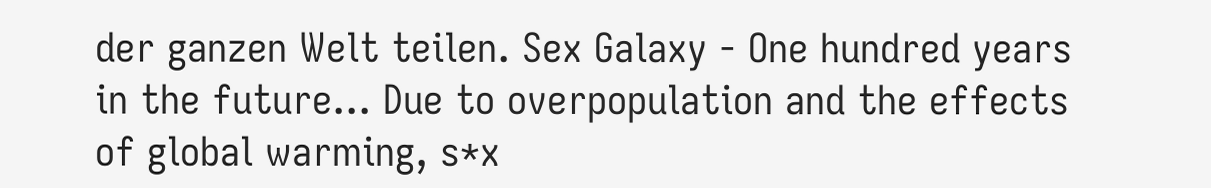der ganzen Welt teilen. Sex Galaxy - One hundred years in the future... Due to overpopulation and the effects of global warming, s*x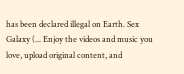has been declared illegal on Earth. Sex Galaxy (... Enjoy the videos and music you love, upload original content, and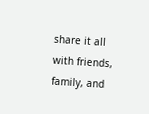share it all with friends, family, and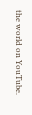the world on YouTube.